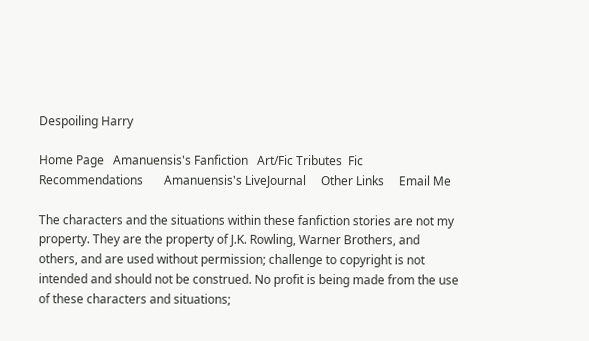Despoiling Harry

Home Page   Amanuensis's Fanfiction   Art/Fic Tributes  Fic Recommendations       Amanuensis's LiveJournal     Other Links     Email Me

The characters and the situations within these fanfiction stories are not my property. They are the property of J.K. Rowling, Warner Brothers, and others, and are used without permission; challenge to copyright is not intended and should not be construed. No profit is being made from the use of these characters and situations;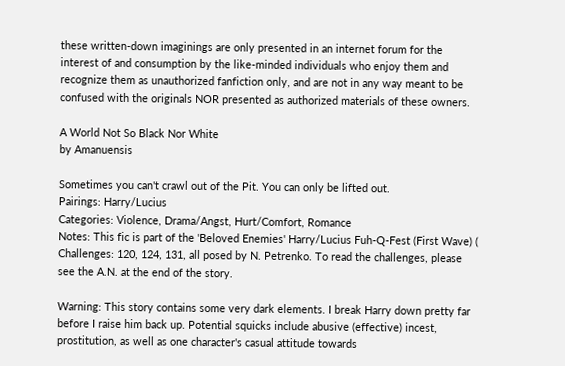these written-down imaginings are only presented in an internet forum for the interest of and consumption by the like-minded individuals who enjoy them and recognize them as unauthorized fanfiction only, and are not in any way meant to be confused with the originals NOR presented as authorized materials of these owners.

A World Not So Black Nor White
by Amanuensis

Sometimes you can't crawl out of the Pit. You can only be lifted out.
Pairings: Harry/Lucius
Categories: Violence, Drama/Angst, Hurt/Comfort, Romance
Notes: This fic is part of the 'Beloved Enemies' Harry/Lucius Fuh-Q-Fest (First Wave) ( Challenges: 120, 124, 131, all posed by N. Petrenko. To read the challenges, please see the A.N. at the end of the story.

Warning: This story contains some very dark elements. I break Harry down pretty far before I raise him back up. Potential squicks include abusive (effective) incest, prostitution, as well as one character's casual attitude towards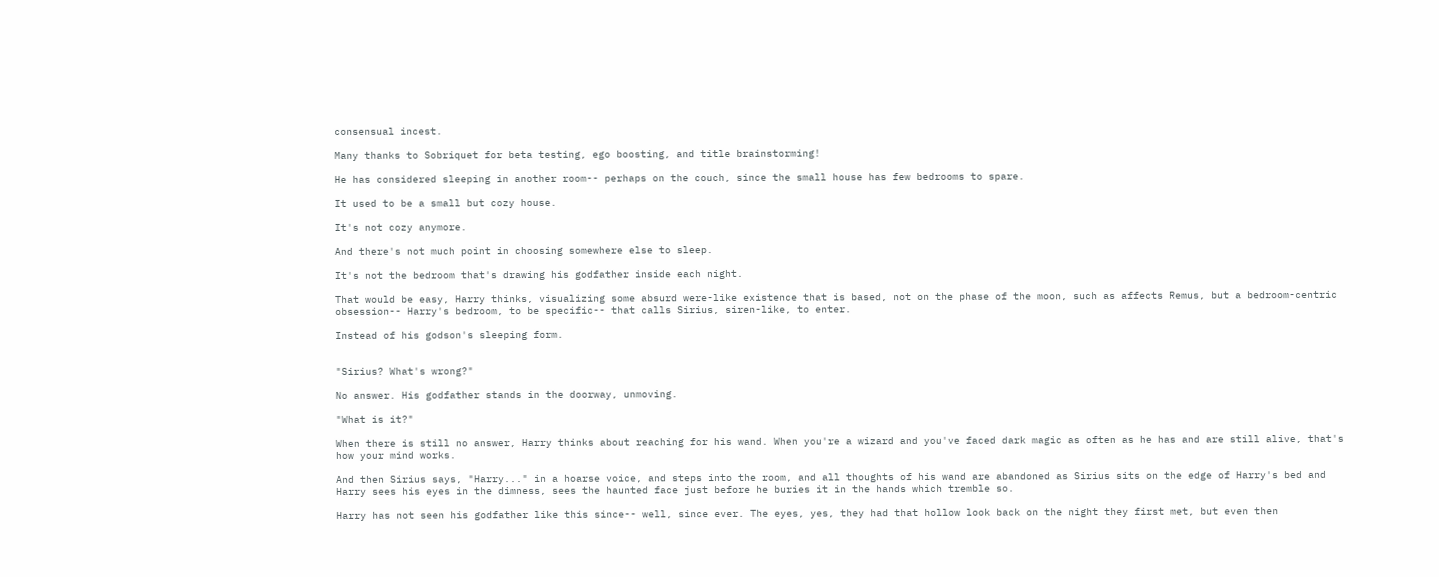consensual incest.

Many thanks to Sobriquet for beta testing, ego boosting, and title brainstorming!

He has considered sleeping in another room-- perhaps on the couch, since the small house has few bedrooms to spare.

It used to be a small but cozy house.

It's not cozy anymore.

And there's not much point in choosing somewhere else to sleep.

It's not the bedroom that's drawing his godfather inside each night.

That would be easy, Harry thinks, visualizing some absurd were-like existence that is based, not on the phase of the moon, such as affects Remus, but a bedroom-centric obsession-- Harry's bedroom, to be specific-- that calls Sirius, siren-like, to enter.

Instead of his godson's sleeping form.


"Sirius? What's wrong?"

No answer. His godfather stands in the doorway, unmoving.

"What is it?"

When there is still no answer, Harry thinks about reaching for his wand. When you're a wizard and you've faced dark magic as often as he has and are still alive, that's how your mind works.

And then Sirius says, "Harry..." in a hoarse voice, and steps into the room, and all thoughts of his wand are abandoned as Sirius sits on the edge of Harry's bed and Harry sees his eyes in the dimness, sees the haunted face just before he buries it in the hands which tremble so.

Harry has not seen his godfather like this since-- well, since ever. The eyes, yes, they had that hollow look back on the night they first met, but even then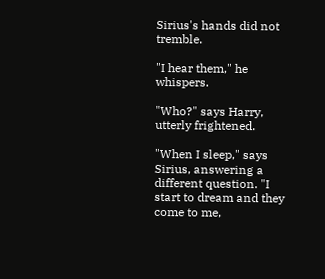Sirius's hands did not tremble.

"I hear them," he whispers.

"Who?" says Harry, utterly frightened.

"When I sleep," says Sirius, answering a different question. "I start to dream and they come to me,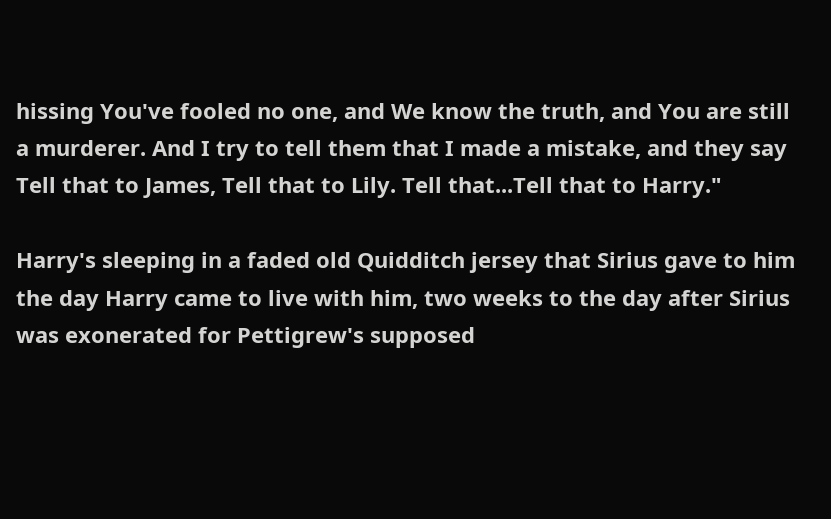hissing You've fooled no one, and We know the truth, and You are still a murderer. And I try to tell them that I made a mistake, and they say Tell that to James, Tell that to Lily. Tell that...Tell that to Harry."

Harry's sleeping in a faded old Quidditch jersey that Sirius gave to him the day Harry came to live with him, two weeks to the day after Sirius was exonerated for Pettigrew's supposed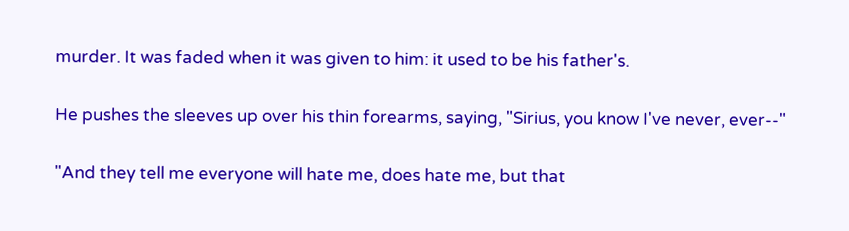murder. It was faded when it was given to him: it used to be his father's.

He pushes the sleeves up over his thin forearms, saying, "Sirius, you know I've never, ever--"

"And they tell me everyone will hate me, does hate me, but that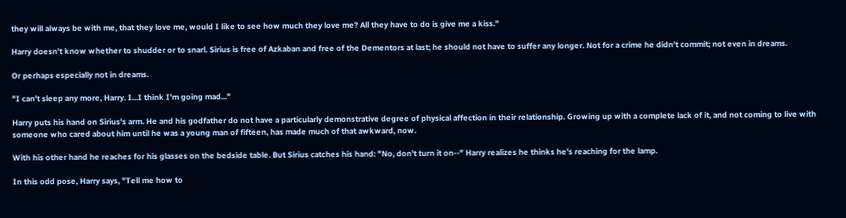they will always be with me, that they love me, would I like to see how much they love me? All they have to do is give me a kiss."

Harry doesn't know whether to shudder or to snarl. Sirius is free of Azkaban and free of the Dementors at last; he should not have to suffer any longer. Not for a crime he didn't commit; not even in dreams.

Or perhaps especially not in dreams.

"I can't sleep any more, Harry. I...I think I'm going mad..."

Harry puts his hand on Sirius's arm. He and his godfather do not have a particularly demonstrative degree of physical affection in their relationship. Growing up with a complete lack of it, and not coming to live with someone who cared about him until he was a young man of fifteen, has made much of that awkward, now.

With his other hand he reaches for his glasses on the bedside table. But Sirius catches his hand: "No, don't turn it on--" Harry realizes he thinks he's reaching for the lamp.

In this odd pose, Harry says, "Tell me how to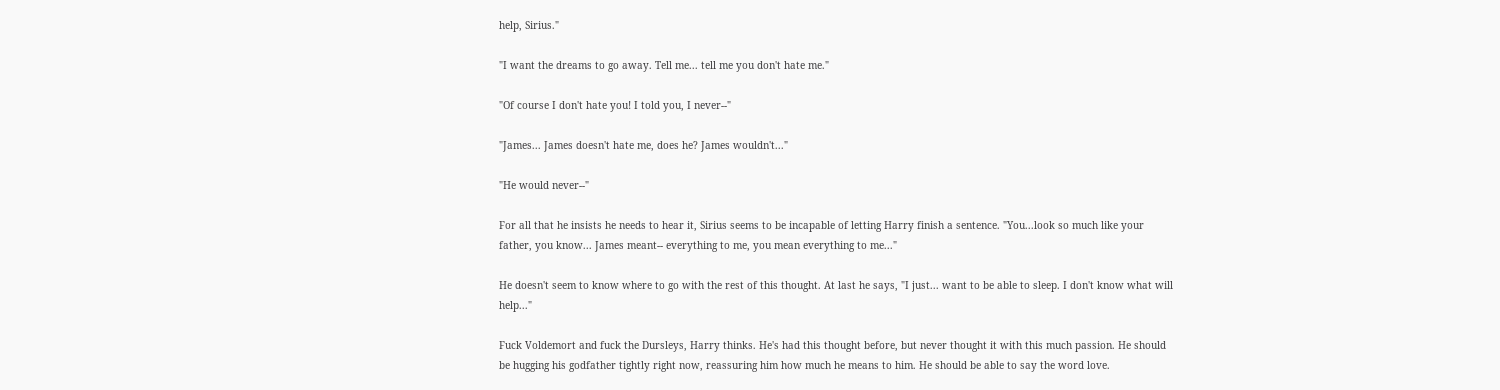help, Sirius."

"I want the dreams to go away. Tell me... tell me you don't hate me."

"Of course I don't hate you! I told you, I never--"

"James... James doesn't hate me, does he? James wouldn't..."

"He would never--"

For all that he insists he needs to hear it, Sirius seems to be incapable of letting Harry finish a sentence. "You...look so much like your father, you know... James meant-- everything to me, you mean everything to me..."

He doesn't seem to know where to go with the rest of this thought. At last he says, "I just... want to be able to sleep. I don't know what will help..."

Fuck Voldemort and fuck the Dursleys, Harry thinks. He's had this thought before, but never thought it with this much passion. He should be hugging his godfather tightly right now, reassuring him how much he means to him. He should be able to say the word love.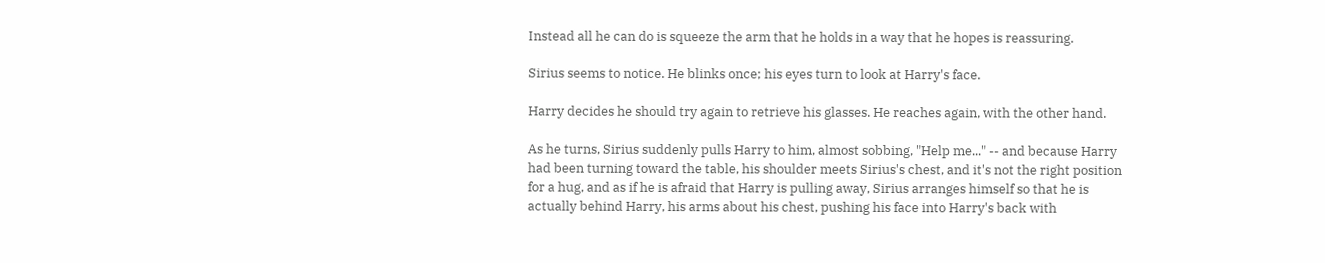Instead all he can do is squeeze the arm that he holds in a way that he hopes is reassuring.

Sirius seems to notice. He blinks once; his eyes turn to look at Harry's face.

Harry decides he should try again to retrieve his glasses. He reaches again, with the other hand.

As he turns, Sirius suddenly pulls Harry to him, almost sobbing, "Help me..." -- and because Harry had been turning toward the table, his shoulder meets Sirius's chest, and it's not the right position for a hug, and as if he is afraid that Harry is pulling away, Sirius arranges himself so that he is actually behind Harry, his arms about his chest, pushing his face into Harry's back with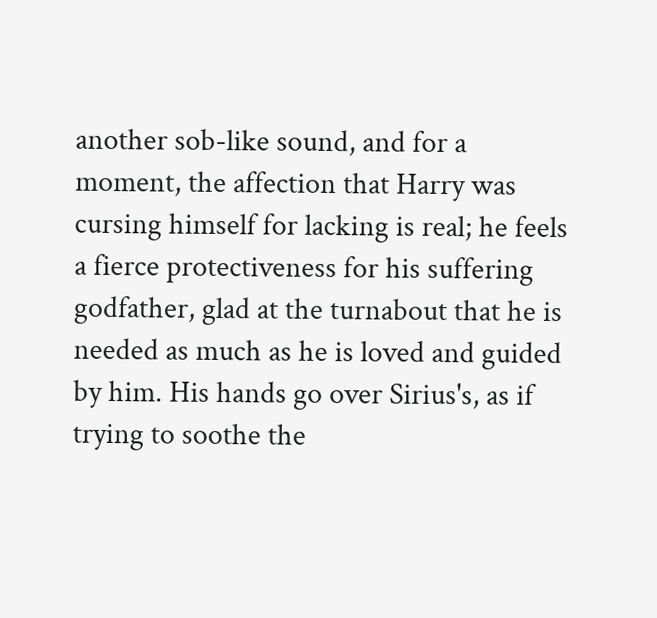another sob-like sound, and for a moment, the affection that Harry was cursing himself for lacking is real; he feels a fierce protectiveness for his suffering godfather, glad at the turnabout that he is needed as much as he is loved and guided by him. His hands go over Sirius's, as if trying to soothe the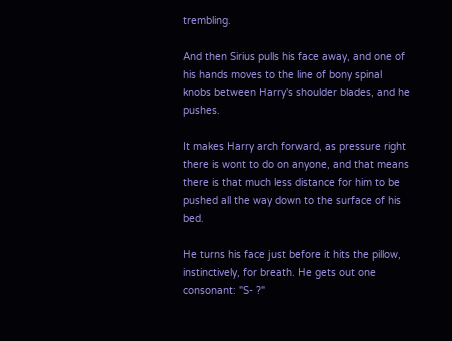trembling.

And then Sirius pulls his face away, and one of his hands moves to the line of bony spinal knobs between Harry's shoulder blades, and he pushes.

It makes Harry arch forward, as pressure right there is wont to do on anyone, and that means there is that much less distance for him to be pushed all the way down to the surface of his bed.

He turns his face just before it hits the pillow, instinctively, for breath. He gets out one consonant: "S- ?"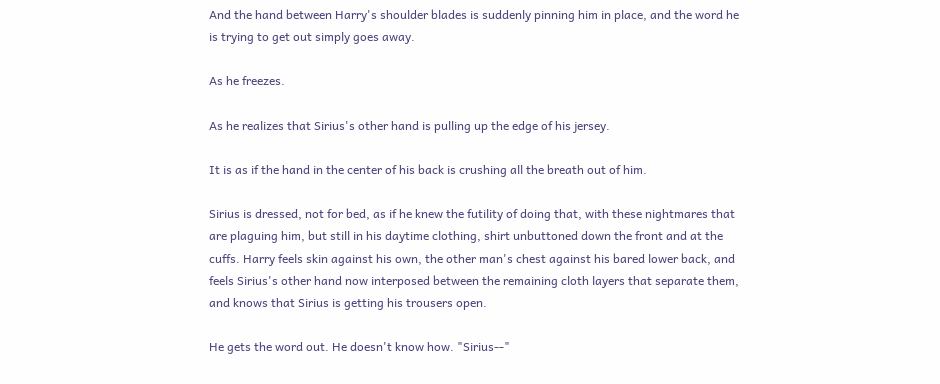And the hand between Harry's shoulder blades is suddenly pinning him in place, and the word he is trying to get out simply goes away.

As he freezes.

As he realizes that Sirius's other hand is pulling up the edge of his jersey.

It is as if the hand in the center of his back is crushing all the breath out of him.

Sirius is dressed, not for bed, as if he knew the futility of doing that, with these nightmares that are plaguing him, but still in his daytime clothing, shirt unbuttoned down the front and at the cuffs. Harry feels skin against his own, the other man's chest against his bared lower back, and feels Sirius's other hand now interposed between the remaining cloth layers that separate them, and knows that Sirius is getting his trousers open.

He gets the word out. He doesn't know how. "Sirius--"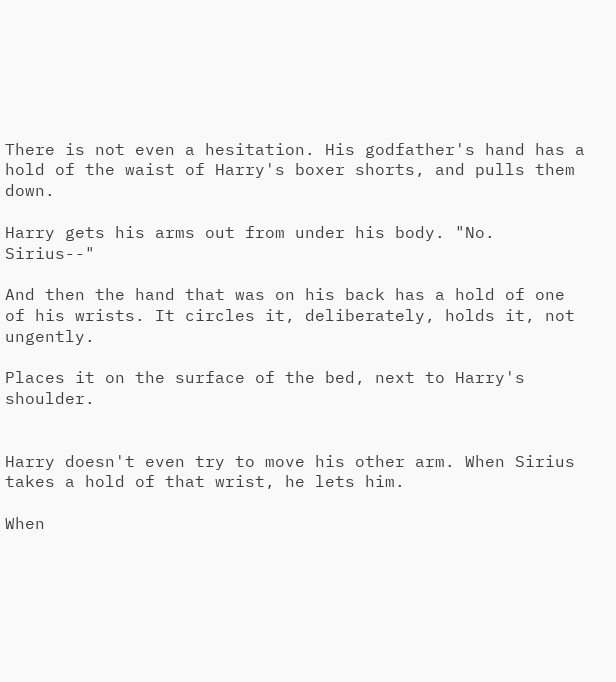There is not even a hesitation. His godfather's hand has a hold of the waist of Harry's boxer shorts, and pulls them down.

Harry gets his arms out from under his body. "No. Sirius--"

And then the hand that was on his back has a hold of one of his wrists. It circles it, deliberately, holds it, not ungently.

Places it on the surface of the bed, next to Harry's shoulder.


Harry doesn't even try to move his other arm. When Sirius takes a hold of that wrist, he lets him.

When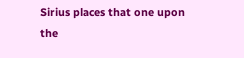Sirius places that one upon the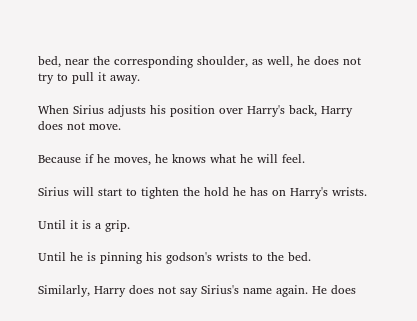bed, near the corresponding shoulder, as well, he does not try to pull it away.

When Sirius adjusts his position over Harry's back, Harry does not move.

Because if he moves, he knows what he will feel.

Sirius will start to tighten the hold he has on Harry's wrists.

Until it is a grip.

Until he is pinning his godson's wrists to the bed.

Similarly, Harry does not say Sirius's name again. He does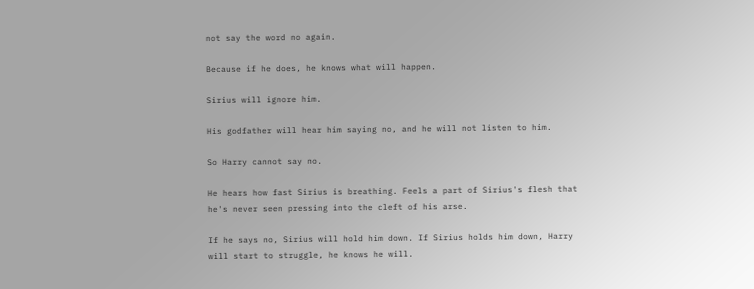not say the word no again.

Because if he does, he knows what will happen.

Sirius will ignore him.

His godfather will hear him saying no, and he will not listen to him.

So Harry cannot say no.

He hears how fast Sirius is breathing. Feels a part of Sirius's flesh that he's never seen pressing into the cleft of his arse.

If he says no, Sirius will hold him down. If Sirius holds him down, Harry will start to struggle, he knows he will.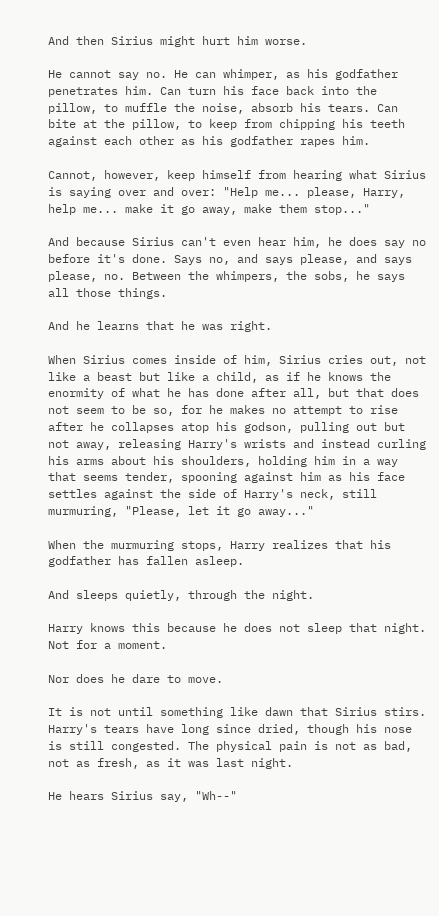And then Sirius might hurt him worse.

He cannot say no. He can whimper, as his godfather penetrates him. Can turn his face back into the pillow, to muffle the noise, absorb his tears. Can bite at the pillow, to keep from chipping his teeth against each other as his godfather rapes him.

Cannot, however, keep himself from hearing what Sirius is saying over and over: "Help me... please, Harry, help me... make it go away, make them stop..."

And because Sirius can't even hear him, he does say no before it's done. Says no, and says please, and says please, no. Between the whimpers, the sobs, he says all those things.

And he learns that he was right.

When Sirius comes inside of him, Sirius cries out, not like a beast but like a child, as if he knows the enormity of what he has done after all, but that does not seem to be so, for he makes no attempt to rise after he collapses atop his godson, pulling out but not away, releasing Harry's wrists and instead curling his arms about his shoulders, holding him in a way that seems tender, spooning against him as his face settles against the side of Harry's neck, still murmuring, "Please, let it go away..."

When the murmuring stops, Harry realizes that his godfather has fallen asleep.

And sleeps quietly, through the night.

Harry knows this because he does not sleep that night. Not for a moment.

Nor does he dare to move.

It is not until something like dawn that Sirius stirs. Harry's tears have long since dried, though his nose is still congested. The physical pain is not as bad, not as fresh, as it was last night.

He hears Sirius say, "Wh--"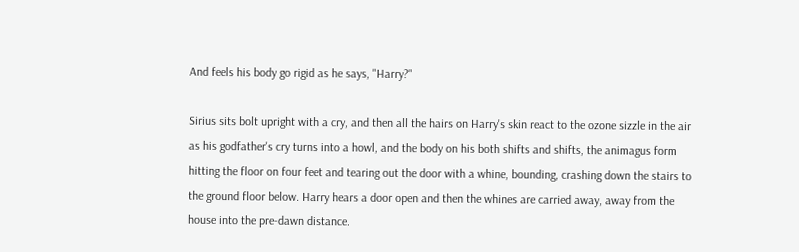And feels his body go rigid as he says, "Harry?"

Sirius sits bolt upright with a cry, and then all the hairs on Harry's skin react to the ozone sizzle in the air as his godfather's cry turns into a howl, and the body on his both shifts and shifts, the animagus form hitting the floor on four feet and tearing out the door with a whine, bounding, crashing down the stairs to the ground floor below. Harry hears a door open and then the whines are carried away, away from the house into the pre-dawn distance.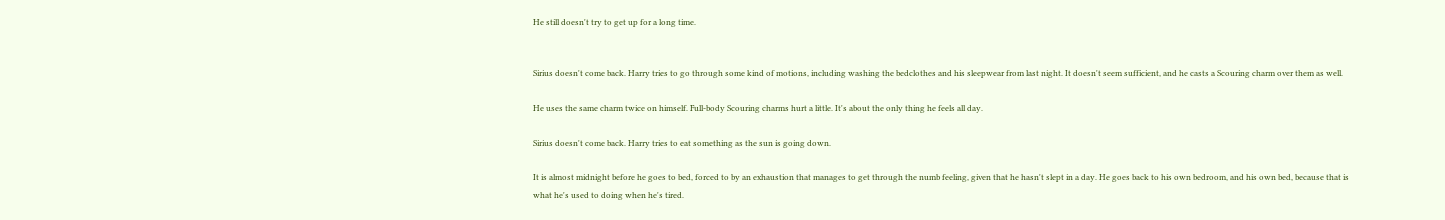He still doesn't try to get up for a long time.


Sirius doesn't come back. Harry tries to go through some kind of motions, including washing the bedclothes and his sleepwear from last night. It doesn't seem sufficient, and he casts a Scouring charm over them as well.

He uses the same charm twice on himself. Full-body Scouring charms hurt a little. It's about the only thing he feels all day.

Sirius doesn't come back. Harry tries to eat something as the sun is going down.

It is almost midnight before he goes to bed, forced to by an exhaustion that manages to get through the numb feeling, given that he hasn't slept in a day. He goes back to his own bedroom, and his own bed, because that is what he's used to doing when he's tired.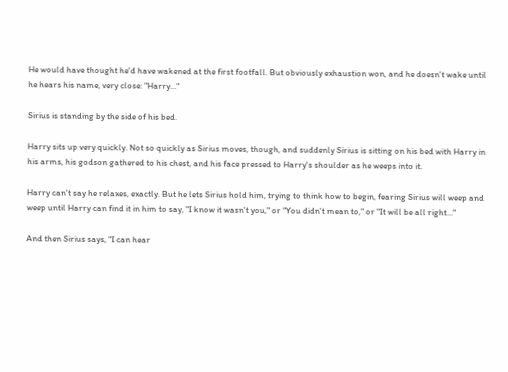He would have thought he'd have wakened at the first footfall. But obviously exhaustion won, and he doesn't wake until he hears his name, very close: "Harry..."

Sirius is standing by the side of his bed.

Harry sits up very quickly. Not so quickly as Sirius moves, though, and suddenly Sirius is sitting on his bed with Harry in his arms, his godson gathered to his chest, and his face pressed to Harry's shoulder as he weeps into it.

Harry can't say he relaxes, exactly. But he lets Sirius hold him, trying to think how to begin, fearing Sirius will weep and weep until Harry can find it in him to say, "I know it wasn't you," or "You didn't mean to," or "It will be all right..."

And then Sirius says, "I can hear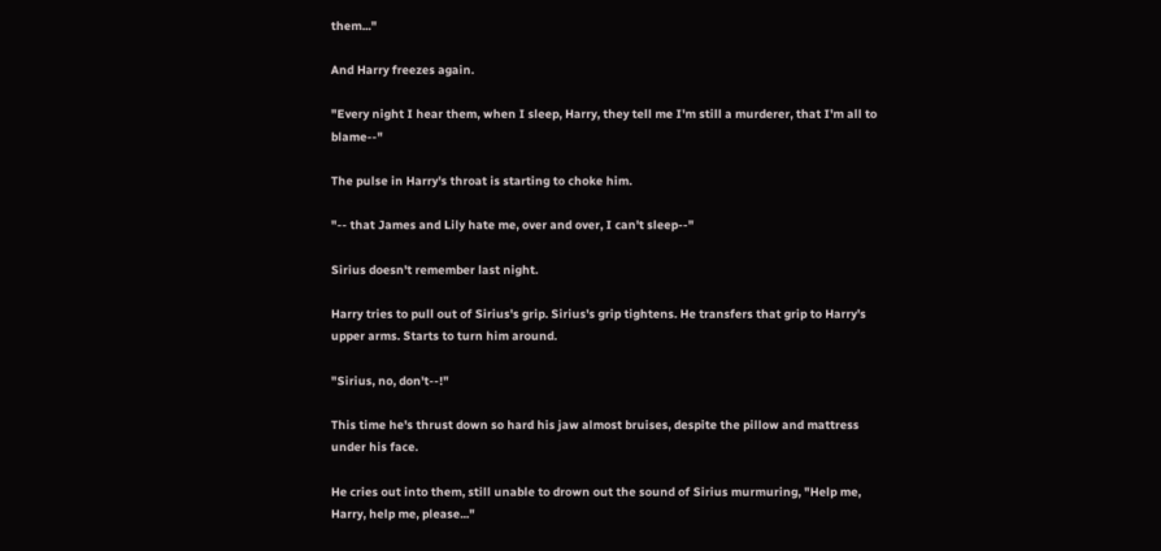them..."

And Harry freezes again.

"Every night I hear them, when I sleep, Harry, they tell me I'm still a murderer, that I'm all to blame--"

The pulse in Harry's throat is starting to choke him.

"-- that James and Lily hate me, over and over, I can't sleep--"

Sirius doesn't remember last night.

Harry tries to pull out of Sirius's grip. Sirius's grip tightens. He transfers that grip to Harry's upper arms. Starts to turn him around.

"Sirius, no, don't--!"

This time he's thrust down so hard his jaw almost bruises, despite the pillow and mattress under his face.

He cries out into them, still unable to drown out the sound of Sirius murmuring, "Help me, Harry, help me, please..."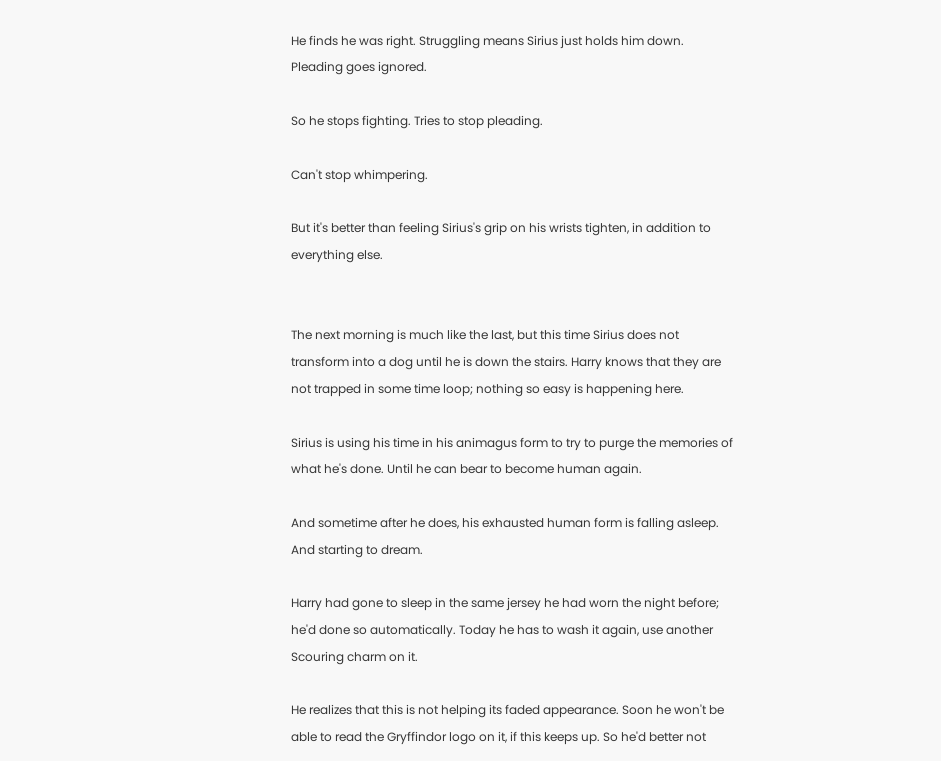He finds he was right. Struggling means Sirius just holds him down. Pleading goes ignored.

So he stops fighting. Tries to stop pleading.

Can't stop whimpering.

But it's better than feeling Sirius's grip on his wrists tighten, in addition to everything else.


The next morning is much like the last, but this time Sirius does not transform into a dog until he is down the stairs. Harry knows that they are not trapped in some time loop; nothing so easy is happening here.

Sirius is using his time in his animagus form to try to purge the memories of what he's done. Until he can bear to become human again.

And sometime after he does, his exhausted human form is falling asleep. And starting to dream.

Harry had gone to sleep in the same jersey he had worn the night before; he'd done so automatically. Today he has to wash it again, use another Scouring charm on it.

He realizes that this is not helping its faded appearance. Soon he won't be able to read the Gryffindor logo on it, if this keeps up. So he'd better not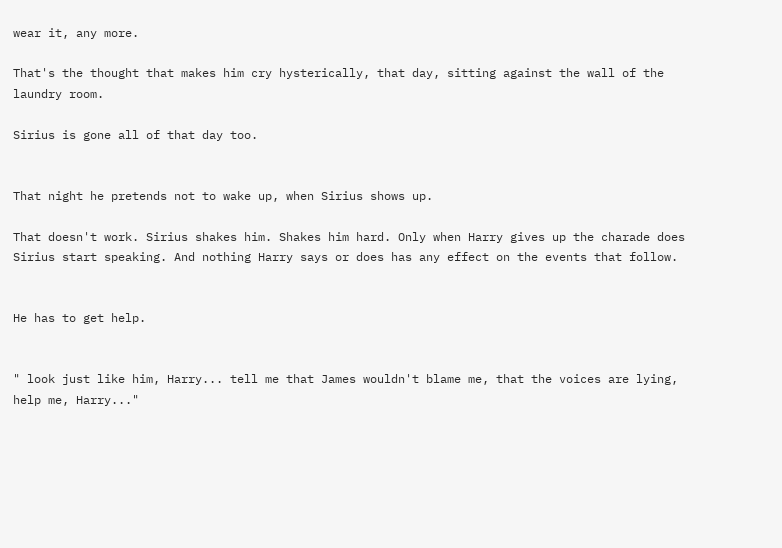wear it, any more.

That's the thought that makes him cry hysterically, that day, sitting against the wall of the laundry room.

Sirius is gone all of that day too.


That night he pretends not to wake up, when Sirius shows up.

That doesn't work. Sirius shakes him. Shakes him hard. Only when Harry gives up the charade does Sirius start speaking. And nothing Harry says or does has any effect on the events that follow.


He has to get help.


" look just like him, Harry... tell me that James wouldn't blame me, that the voices are lying, help me, Harry..."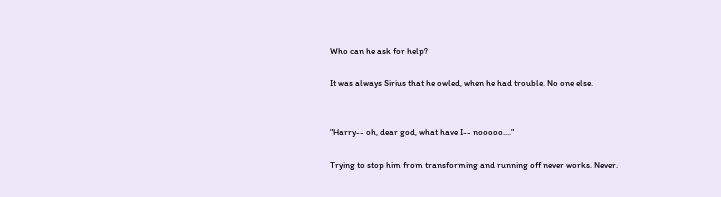Who can he ask for help?

It was always Sirius that he owled, when he had trouble. No one else.


"Harry-- oh, dear god, what have I-- nooooo...."

Trying to stop him from transforming and running off never works. Never.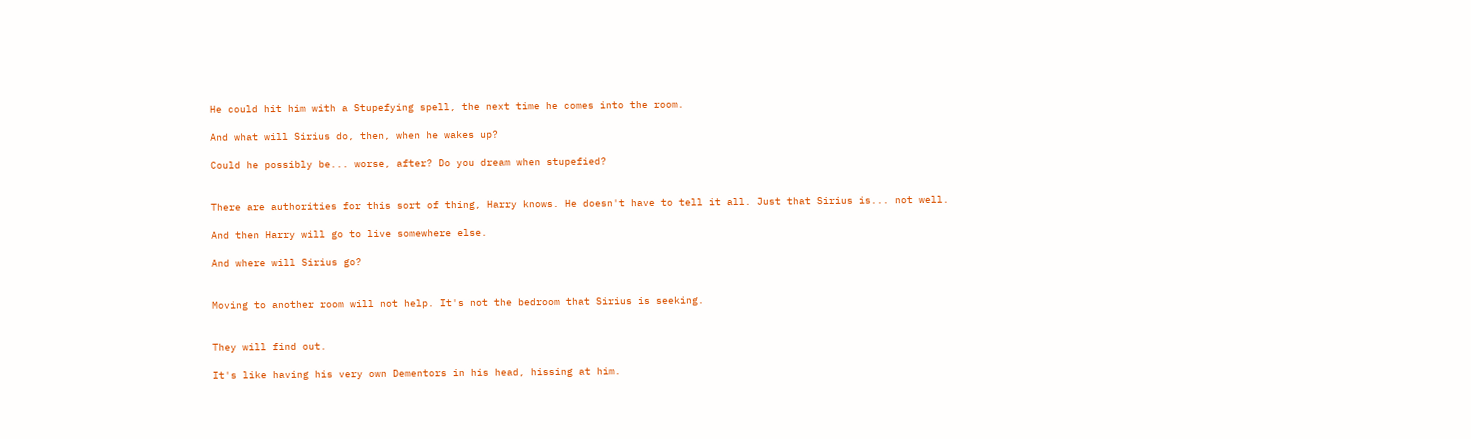He could hit him with a Stupefying spell, the next time he comes into the room.

And what will Sirius do, then, when he wakes up?

Could he possibly be... worse, after? Do you dream when stupefied?


There are authorities for this sort of thing, Harry knows. He doesn't have to tell it all. Just that Sirius is... not well.

And then Harry will go to live somewhere else.

And where will Sirius go?


Moving to another room will not help. It's not the bedroom that Sirius is seeking.


They will find out.

It's like having his very own Dementors in his head, hissing at him.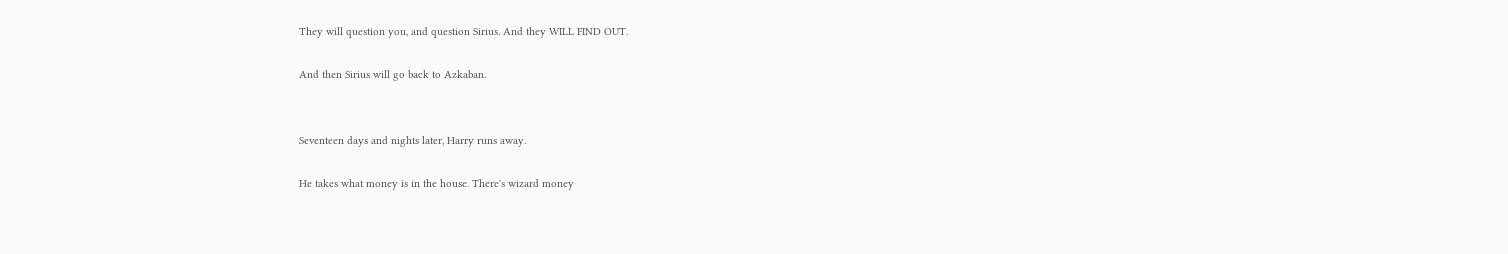They will question you, and question Sirius. And they WILL FIND OUT.

And then Sirius will go back to Azkaban.


Seventeen days and nights later, Harry runs away.

He takes what money is in the house. There's wizard money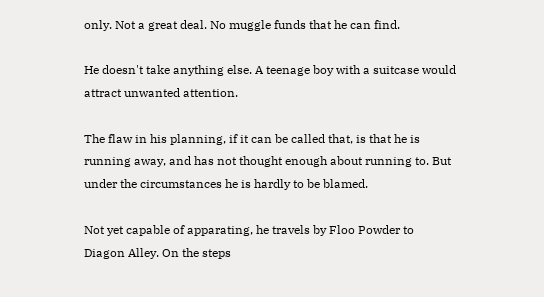only. Not a great deal. No muggle funds that he can find.

He doesn't take anything else. A teenage boy with a suitcase would attract unwanted attention.

The flaw in his planning, if it can be called that, is that he is running away, and has not thought enough about running to. But under the circumstances he is hardly to be blamed.

Not yet capable of apparating, he travels by Floo Powder to Diagon Alley. On the steps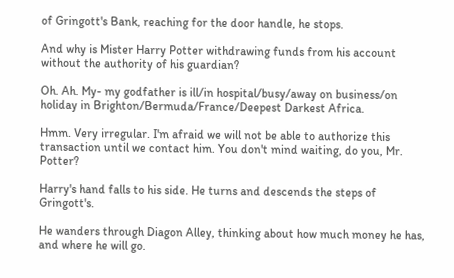of Gringott's Bank, reaching for the door handle, he stops.

And why is Mister Harry Potter withdrawing funds from his account without the authority of his guardian?

Oh. Ah. My- my godfather is ill/in hospital/busy/away on business/on holiday in Brighton/Bermuda/France/Deepest Darkest Africa.

Hmm. Very irregular. I'm afraid we will not be able to authorize this transaction until we contact him. You don't mind waiting, do you, Mr. Potter?

Harry's hand falls to his side. He turns and descends the steps of Gringott's.

He wanders through Diagon Alley, thinking about how much money he has, and where he will go.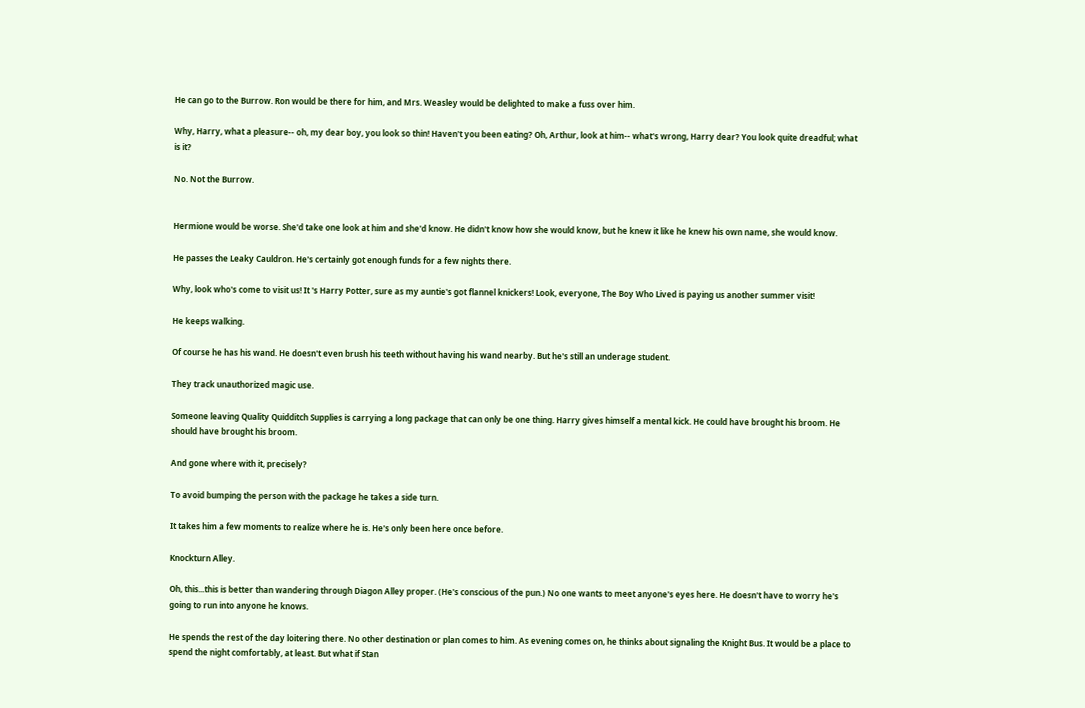He can go to the Burrow. Ron would be there for him, and Mrs. Weasley would be delighted to make a fuss over him.

Why, Harry, what a pleasure-- oh, my dear boy, you look so thin! Haven't you been eating? Oh, Arthur, look at him-- what's wrong, Harry dear? You look quite dreadful; what is it?

No. Not the Burrow.


Hermione would be worse. She'd take one look at him and she'd know. He didn't know how she would know, but he knew it like he knew his own name, she would know.

He passes the Leaky Cauldron. He's certainly got enough funds for a few nights there.

Why, look who's come to visit us! It 's Harry Potter, sure as my auntie's got flannel knickers! Look, everyone, The Boy Who Lived is paying us another summer visit!

He keeps walking.

Of course he has his wand. He doesn't even brush his teeth without having his wand nearby. But he's still an underage student.

They track unauthorized magic use.

Someone leaving Quality Quidditch Supplies is carrying a long package that can only be one thing. Harry gives himself a mental kick. He could have brought his broom. He should have brought his broom.

And gone where with it, precisely?

To avoid bumping the person with the package he takes a side turn.

It takes him a few moments to realize where he is. He's only been here once before.

Knockturn Alley.

Oh, this...this is better than wandering through Diagon Alley proper. (He's conscious of the pun.) No one wants to meet anyone's eyes here. He doesn't have to worry he's going to run into anyone he knows.

He spends the rest of the day loitering there. No other destination or plan comes to him. As evening comes on, he thinks about signaling the Knight Bus. It would be a place to spend the night comfortably, at least. But what if Stan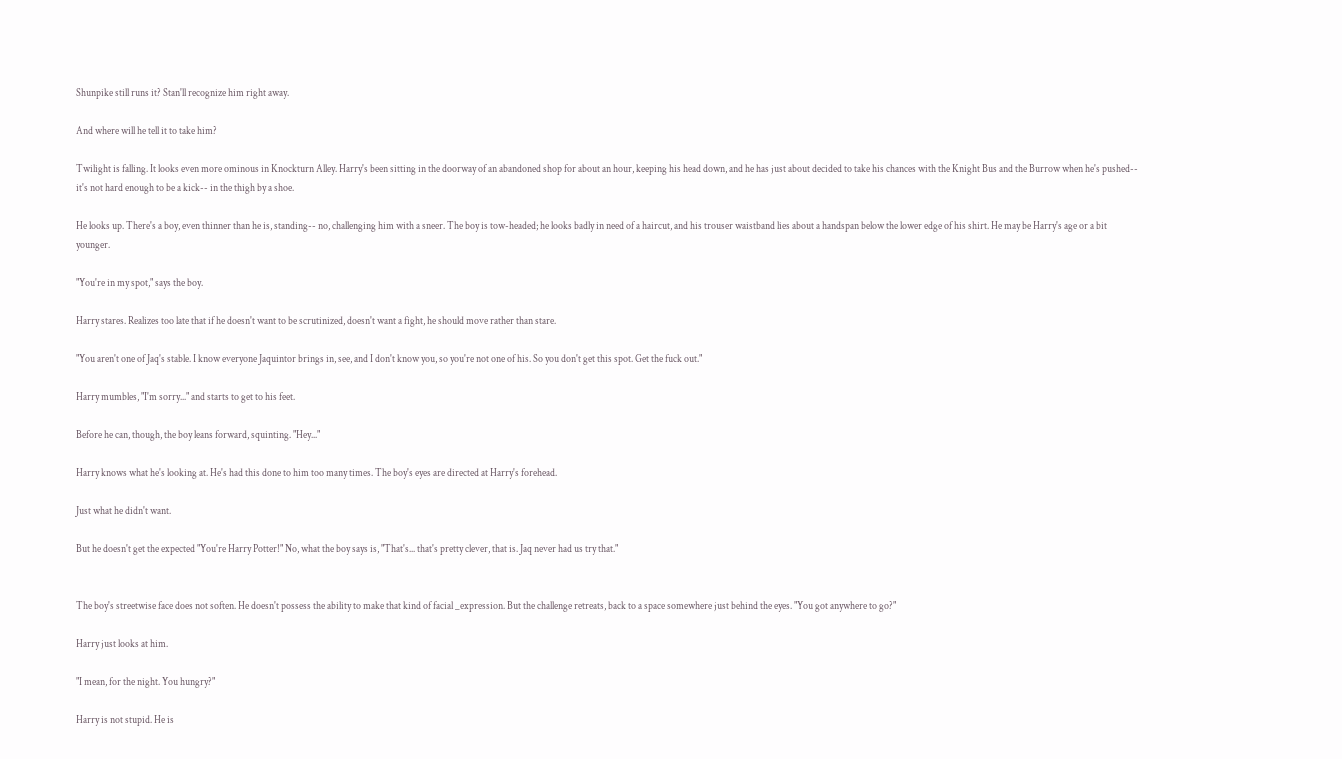Shunpike still runs it? Stan'll recognize him right away.

And where will he tell it to take him?

Twilight is falling. It looks even more ominous in Knockturn Alley. Harry's been sitting in the doorway of an abandoned shop for about an hour, keeping his head down, and he has just about decided to take his chances with the Knight Bus and the Burrow when he's pushed-- it's not hard enough to be a kick-- in the thigh by a shoe.

He looks up. There's a boy, even thinner than he is, standing-- no, challenging him with a sneer. The boy is tow-headed; he looks badly in need of a haircut, and his trouser waistband lies about a handspan below the lower edge of his shirt. He may be Harry's age or a bit younger.

"You're in my spot," says the boy.

Harry stares. Realizes too late that if he doesn't want to be scrutinized, doesn't want a fight, he should move rather than stare.

"You aren't one of Jaq's stable. I know everyone Jaquintor brings in, see, and I don't know you, so you're not one of his. So you don't get this spot. Get the fuck out."

Harry mumbles, "I'm sorry..." and starts to get to his feet.

Before he can, though, the boy leans forward, squinting. "Hey..."

Harry knows what he's looking at. He's had this done to him too many times. The boy's eyes are directed at Harry's forehead.

Just what he didn't want.

But he doesn't get the expected "You're Harry Potter!" No, what the boy says is, "That's... that's pretty clever, that is. Jaq never had us try that."


The boy's streetwise face does not soften. He doesn't possess the ability to make that kind of facial _expression. But the challenge retreats, back to a space somewhere just behind the eyes. "You got anywhere to go?"

Harry just looks at him.

"I mean, for the night. You hungry?"

Harry is not stupid. He is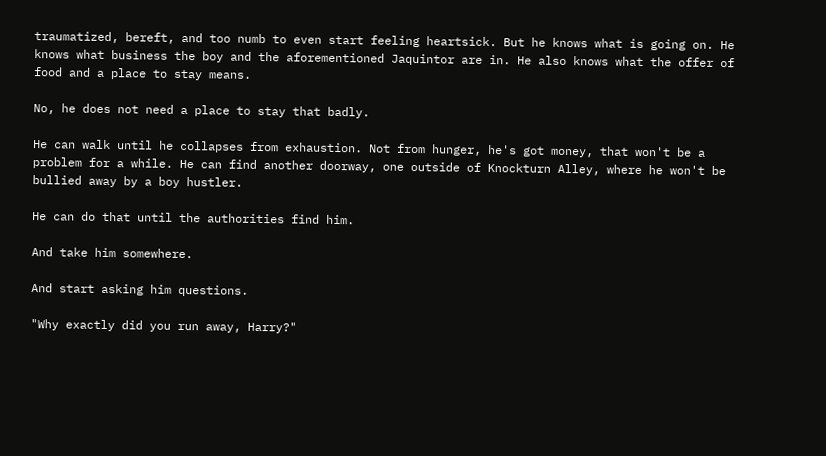traumatized, bereft, and too numb to even start feeling heartsick. But he knows what is going on. He knows what business the boy and the aforementioned Jaquintor are in. He also knows what the offer of food and a place to stay means.

No, he does not need a place to stay that badly.

He can walk until he collapses from exhaustion. Not from hunger, he's got money, that won't be a problem for a while. He can find another doorway, one outside of Knockturn Alley, where he won't be bullied away by a boy hustler.

He can do that until the authorities find him.

And take him somewhere.

And start asking him questions.

"Why exactly did you run away, Harry?"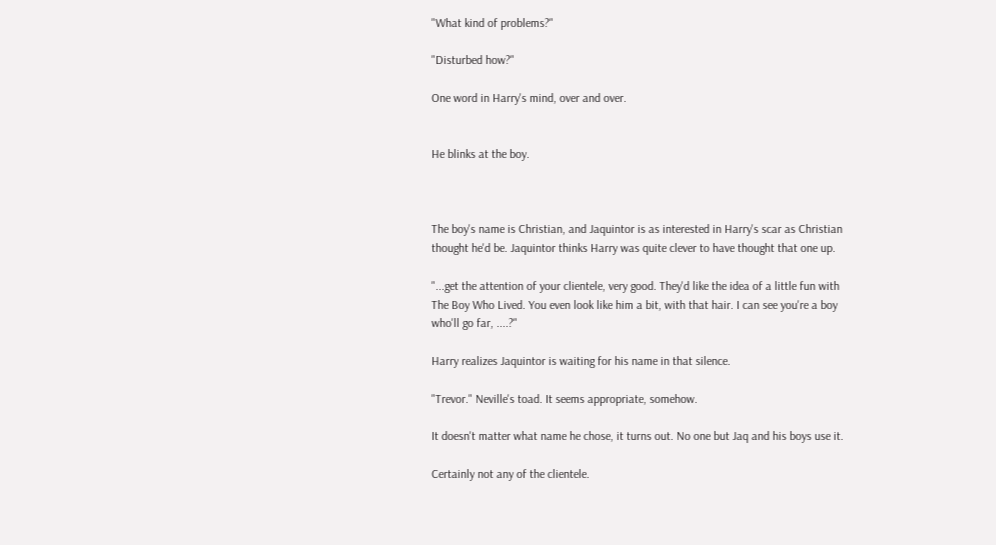"What kind of problems?"

"Disturbed how?"

One word in Harry's mind, over and over.


He blinks at the boy.



The boy's name is Christian, and Jaquintor is as interested in Harry's scar as Christian thought he'd be. Jaquintor thinks Harry was quite clever to have thought that one up.

"...get the attention of your clientele, very good. They'd like the idea of a little fun with The Boy Who Lived. You even look like him a bit, with that hair. I can see you're a boy who'll go far, ....?"

Harry realizes Jaquintor is waiting for his name in that silence.

"Trevor." Neville's toad. It seems appropriate, somehow.

It doesn't matter what name he chose, it turns out. No one but Jaq and his boys use it.

Certainly not any of the clientele.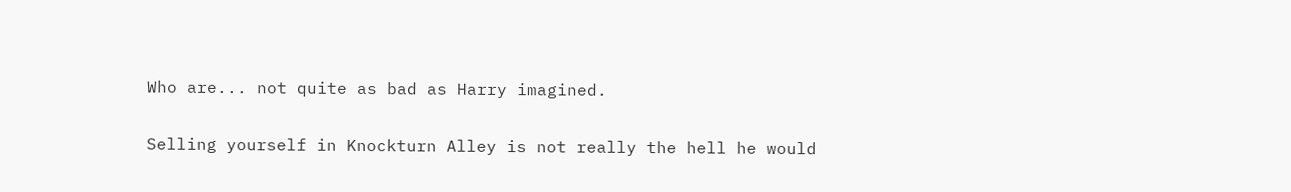Who are... not quite as bad as Harry imagined.

Selling yourself in Knockturn Alley is not really the hell he would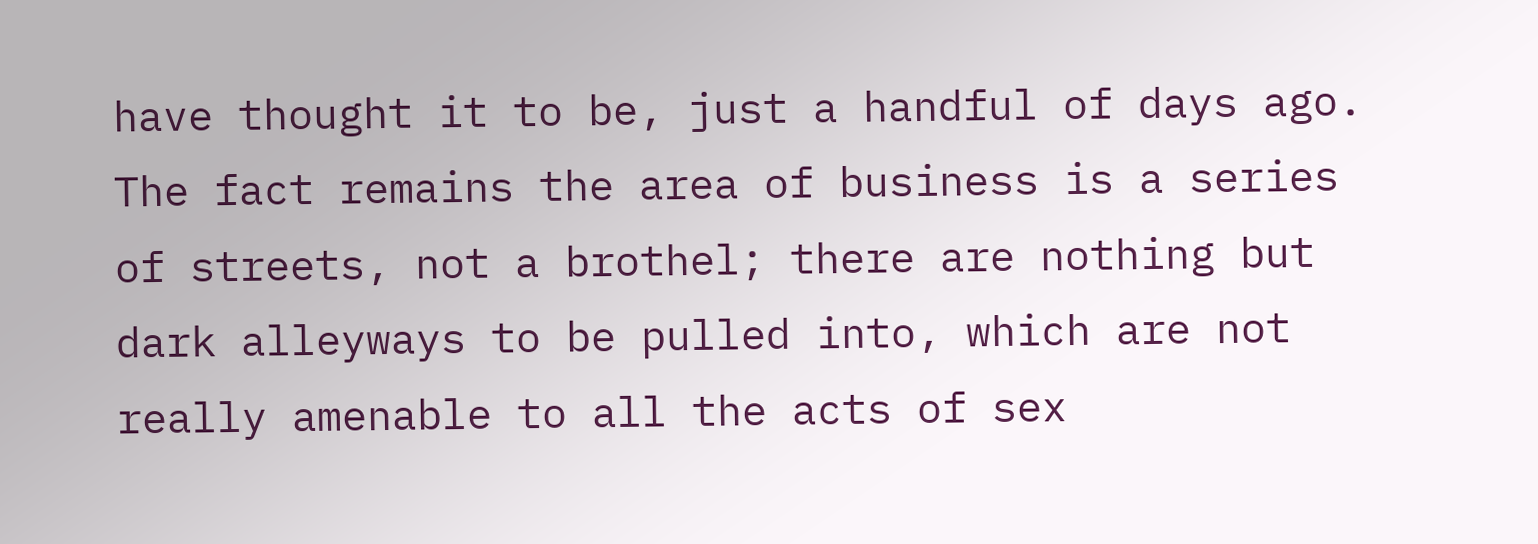have thought it to be, just a handful of days ago. The fact remains the area of business is a series of streets, not a brothel; there are nothing but dark alleyways to be pulled into, which are not really amenable to all the acts of sex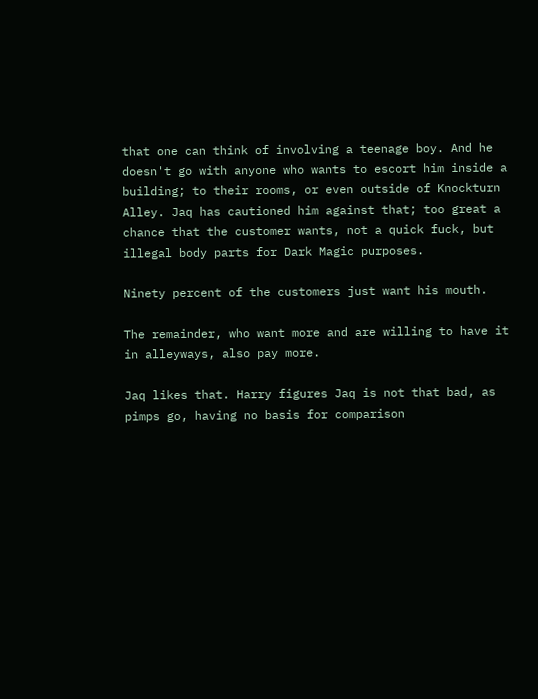that one can think of involving a teenage boy. And he doesn't go with anyone who wants to escort him inside a building; to their rooms, or even outside of Knockturn Alley. Jaq has cautioned him against that; too great a chance that the customer wants, not a quick fuck, but illegal body parts for Dark Magic purposes.

Ninety percent of the customers just want his mouth.

The remainder, who want more and are willing to have it in alleyways, also pay more.

Jaq likes that. Harry figures Jaq is not that bad, as pimps go, having no basis for comparison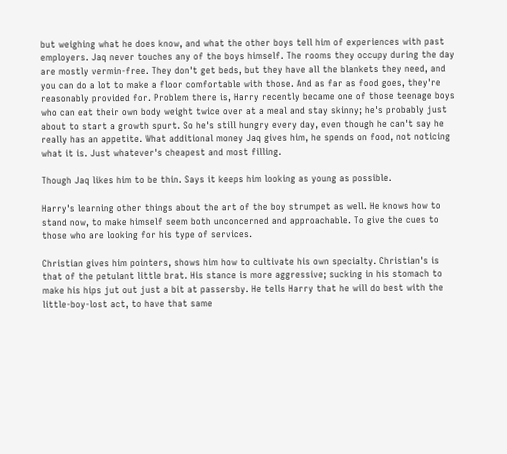but weighing what he does know, and what the other boys tell him of experiences with past employers. Jaq never touches any of the boys himself. The rooms they occupy during the day are mostly vermin-free. They don't get beds, but they have all the blankets they need, and you can do a lot to make a floor comfortable with those. And as far as food goes, they're reasonably provided for. Problem there is, Harry recently became one of those teenage boys who can eat their own body weight twice over at a meal and stay skinny; he's probably just about to start a growth spurt. So he's still hungry every day, even though he can't say he really has an appetite. What additional money Jaq gives him, he spends on food, not noticing what it is. Just whatever's cheapest and most filling.

Though Jaq likes him to be thin. Says it keeps him looking as young as possible.

Harry's learning other things about the art of the boy strumpet as well. He knows how to stand now, to make himself seem both unconcerned and approachable. To give the cues to those who are looking for his type of services.

Christian gives him pointers, shows him how to cultivate his own specialty. Christian's is that of the petulant little brat. His stance is more aggressive; sucking in his stomach to make his hips jut out just a bit at passersby. He tells Harry that he will do best with the little-boy-lost act, to have that same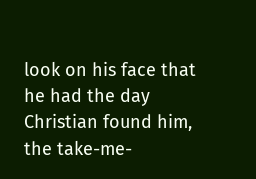look on his face that he had the day Christian found him, the take-me-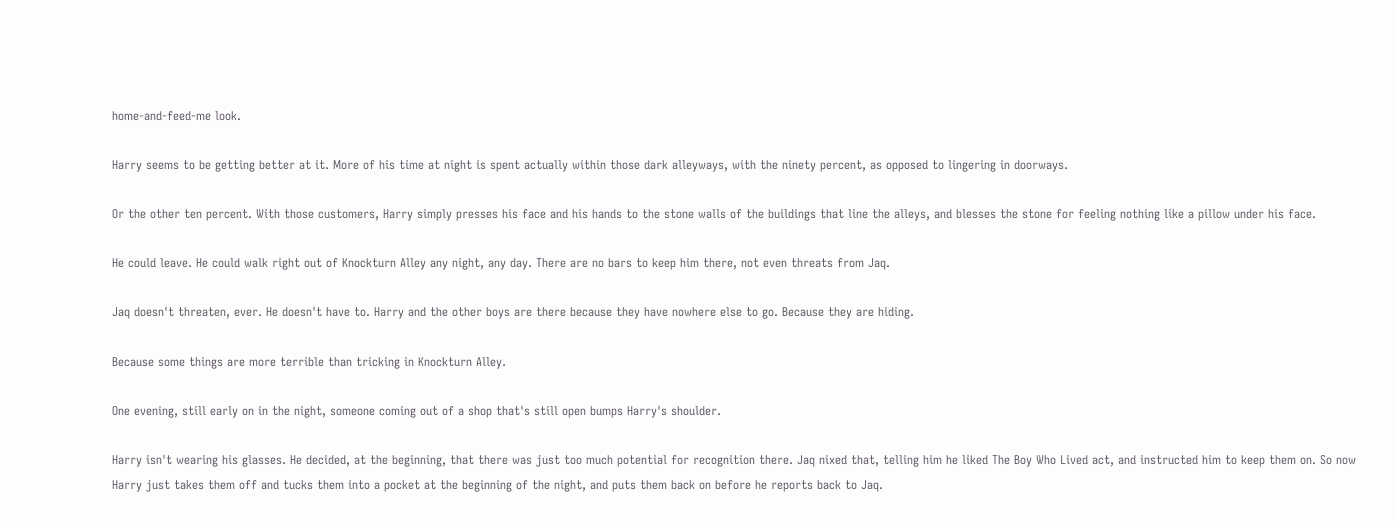home-and-feed-me look.

Harry seems to be getting better at it. More of his time at night is spent actually within those dark alleyways, with the ninety percent, as opposed to lingering in doorways.

Or the other ten percent. With those customers, Harry simply presses his face and his hands to the stone walls of the buildings that line the alleys, and blesses the stone for feeling nothing like a pillow under his face.

He could leave. He could walk right out of Knockturn Alley any night, any day. There are no bars to keep him there, not even threats from Jaq.

Jaq doesn't threaten, ever. He doesn't have to. Harry and the other boys are there because they have nowhere else to go. Because they are hiding.

Because some things are more terrible than tricking in Knockturn Alley.

One evening, still early on in the night, someone coming out of a shop that's still open bumps Harry's shoulder.

Harry isn't wearing his glasses. He decided, at the beginning, that there was just too much potential for recognition there. Jaq nixed that, telling him he liked The Boy Who Lived act, and instructed him to keep them on. So now Harry just takes them off and tucks them into a pocket at the beginning of the night, and puts them back on before he reports back to Jaq.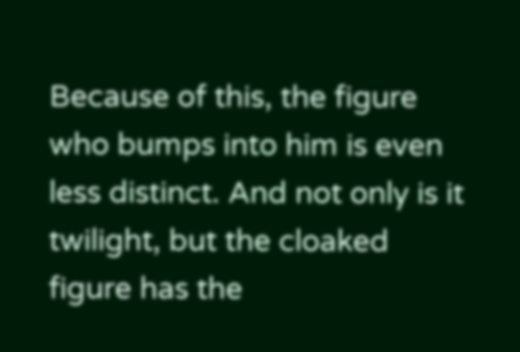Because of this, the figure who bumps into him is even less distinct. And not only is it twilight, but the cloaked figure has the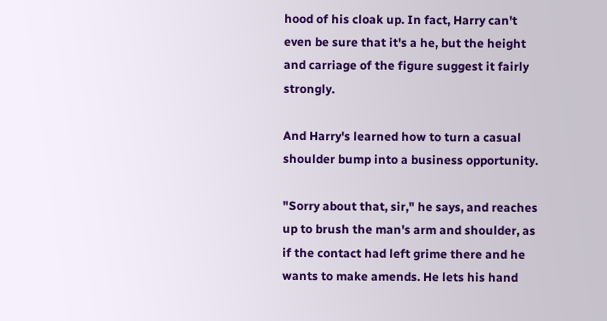hood of his cloak up. In fact, Harry can't even be sure that it's a he, but the height and carriage of the figure suggest it fairly strongly.

And Harry's learned how to turn a casual shoulder bump into a business opportunity.

"Sorry about that, sir," he says, and reaches up to brush the man's arm and shoulder, as if the contact had left grime there and he wants to make amends. He lets his hand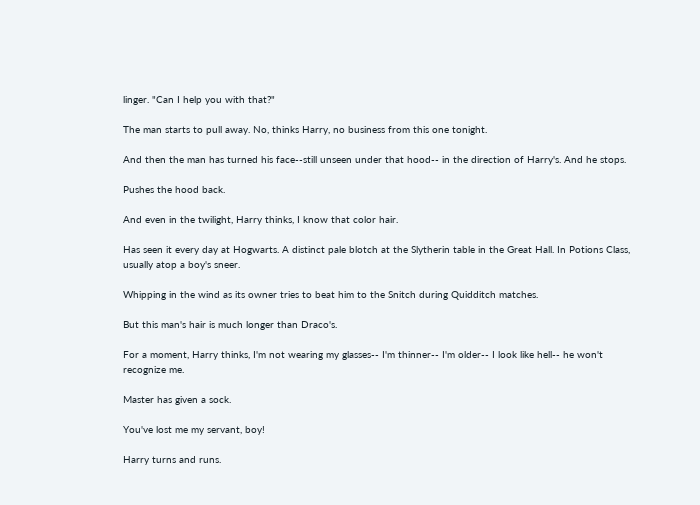linger. "Can I help you with that?"

The man starts to pull away. No, thinks Harry, no business from this one tonight.

And then the man has turned his face--still unseen under that hood-- in the direction of Harry's. And he stops.

Pushes the hood back.

And even in the twilight, Harry thinks, I know that color hair.

Has seen it every day at Hogwarts. A distinct pale blotch at the Slytherin table in the Great Hall. In Potions Class, usually atop a boy's sneer.

Whipping in the wind as its owner tries to beat him to the Snitch during Quidditch matches.

But this man's hair is much longer than Draco's.

For a moment, Harry thinks, I'm not wearing my glasses-- I'm thinner-- I'm older-- I look like hell-- he won't recognize me.

Master has given a sock.

You've lost me my servant, boy!

Harry turns and runs.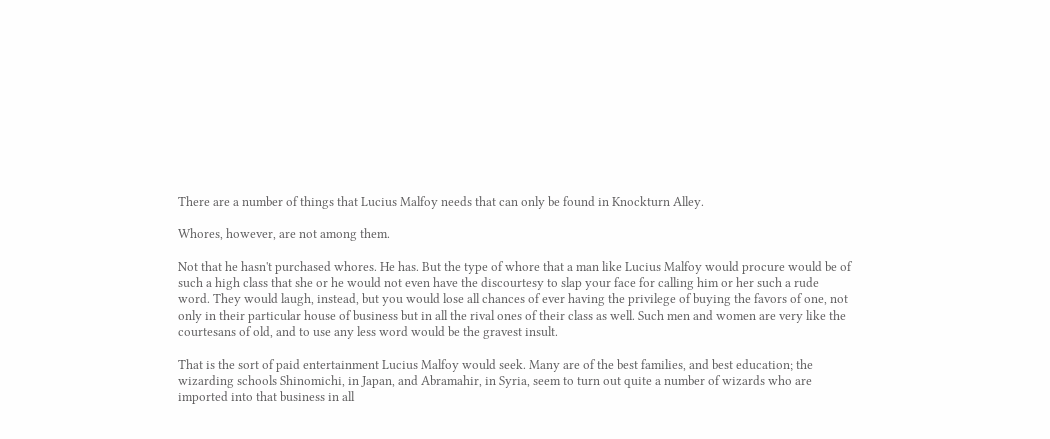There are a number of things that Lucius Malfoy needs that can only be found in Knockturn Alley.

Whores, however, are not among them.

Not that he hasn't purchased whores. He has. But the type of whore that a man like Lucius Malfoy would procure would be of such a high class that she or he would not even have the discourtesy to slap your face for calling him or her such a rude word. They would laugh, instead, but you would lose all chances of ever having the privilege of buying the favors of one, not only in their particular house of business but in all the rival ones of their class as well. Such men and women are very like the courtesans of old, and to use any less word would be the gravest insult.

That is the sort of paid entertainment Lucius Malfoy would seek. Many are of the best families, and best education; the wizarding schools Shinomichi, in Japan, and Abramahir, in Syria, seem to turn out quite a number of wizards who are imported into that business in all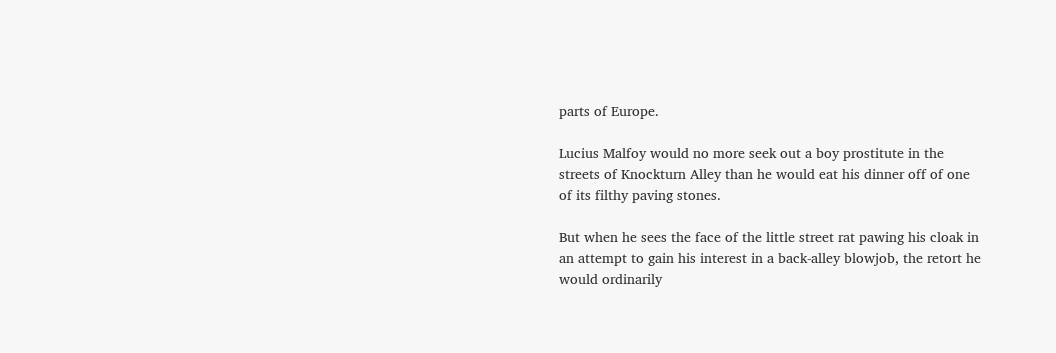parts of Europe.

Lucius Malfoy would no more seek out a boy prostitute in the streets of Knockturn Alley than he would eat his dinner off of one of its filthy paving stones.

But when he sees the face of the little street rat pawing his cloak in an attempt to gain his interest in a back-alley blowjob, the retort he would ordinarily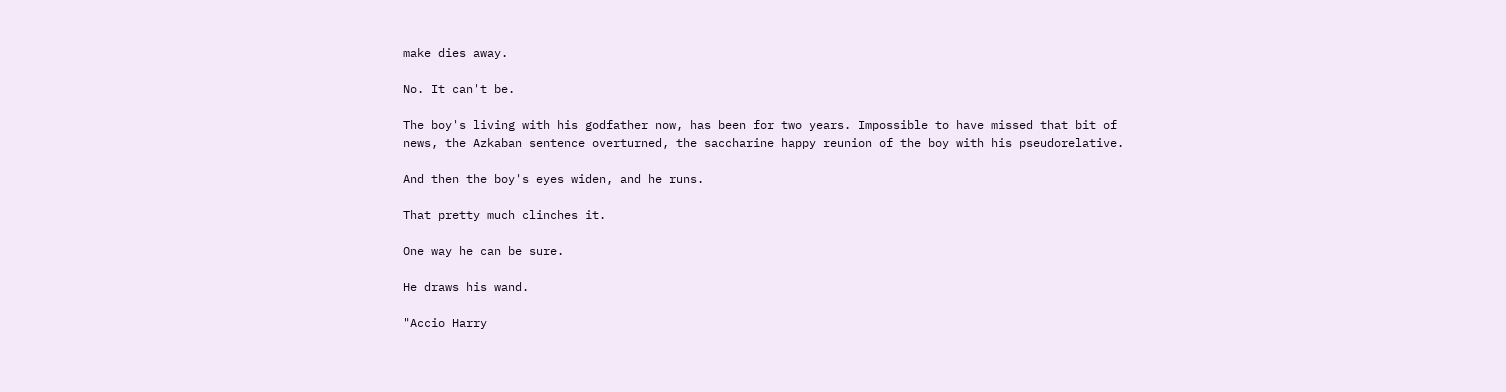make dies away.

No. It can't be.

The boy's living with his godfather now, has been for two years. Impossible to have missed that bit of news, the Azkaban sentence overturned, the saccharine happy reunion of the boy with his pseudorelative.

And then the boy's eyes widen, and he runs.

That pretty much clinches it.

One way he can be sure.

He draws his wand.

"Accio Harry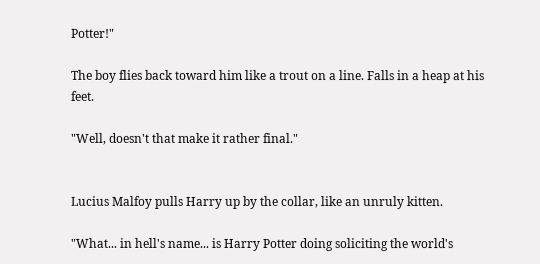Potter!"

The boy flies back toward him like a trout on a line. Falls in a heap at his feet.

"Well, doesn't that make it rather final."


Lucius Malfoy pulls Harry up by the collar, like an unruly kitten.

"What... in hell's name... is Harry Potter doing soliciting the world's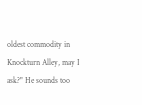oldest commodity in Knockturn Alley, may I ask?" He sounds too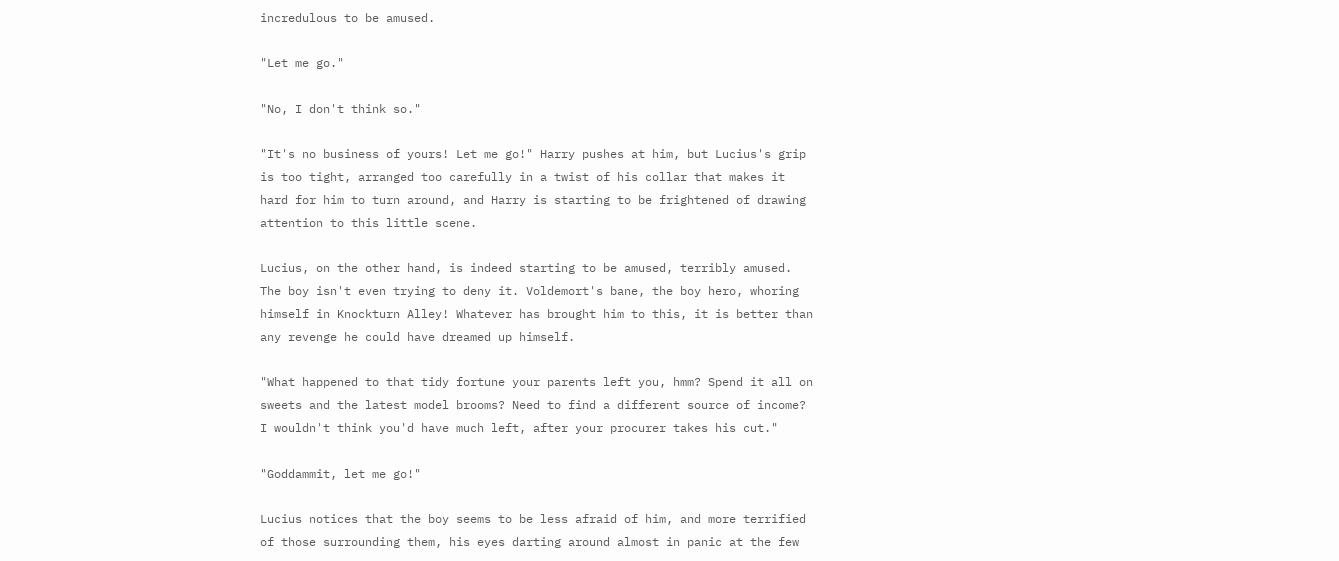incredulous to be amused.

"Let me go."

"No, I don't think so."

"It's no business of yours! Let me go!" Harry pushes at him, but Lucius's grip is too tight, arranged too carefully in a twist of his collar that makes it hard for him to turn around, and Harry is starting to be frightened of drawing attention to this little scene.

Lucius, on the other hand, is indeed starting to be amused, terribly amused. The boy isn't even trying to deny it. Voldemort's bane, the boy hero, whoring himself in Knockturn Alley! Whatever has brought him to this, it is better than any revenge he could have dreamed up himself.

"What happened to that tidy fortune your parents left you, hmm? Spend it all on sweets and the latest model brooms? Need to find a different source of income? I wouldn't think you'd have much left, after your procurer takes his cut."

"Goddammit, let me go!"

Lucius notices that the boy seems to be less afraid of him, and more terrified of those surrounding them, his eyes darting around almost in panic at the few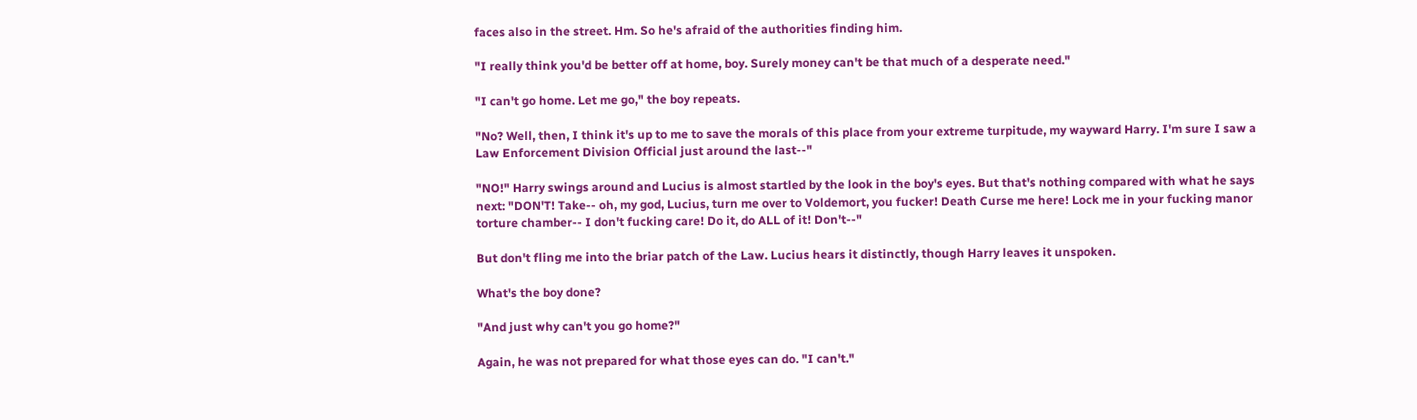faces also in the street. Hm. So he's afraid of the authorities finding him.

"I really think you'd be better off at home, boy. Surely money can't be that much of a desperate need."

"I can't go home. Let me go," the boy repeats.

"No? Well, then, I think it's up to me to save the morals of this place from your extreme turpitude, my wayward Harry. I'm sure I saw a Law Enforcement Division Official just around the last--"

"NO!" Harry swings around and Lucius is almost startled by the look in the boy's eyes. But that's nothing compared with what he says next: "DON'T! Take-- oh, my god, Lucius, turn me over to Voldemort, you fucker! Death Curse me here! Lock me in your fucking manor torture chamber-- I don't fucking care! Do it, do ALL of it! Don't--"

But don't fling me into the briar patch of the Law. Lucius hears it distinctly, though Harry leaves it unspoken.

What's the boy done?

"And just why can't you go home?"

Again, he was not prepared for what those eyes can do. "I can't."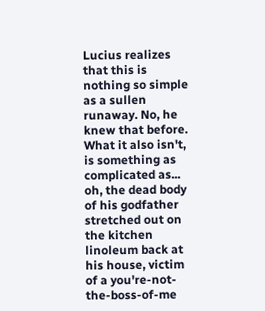Lucius realizes that this is nothing so simple as a sullen runaway. No, he knew that before. What it also isn't, is something as complicated as... oh, the dead body of his godfather stretched out on the kitchen linoleum back at his house, victim of a you're-not-the-boss-of-me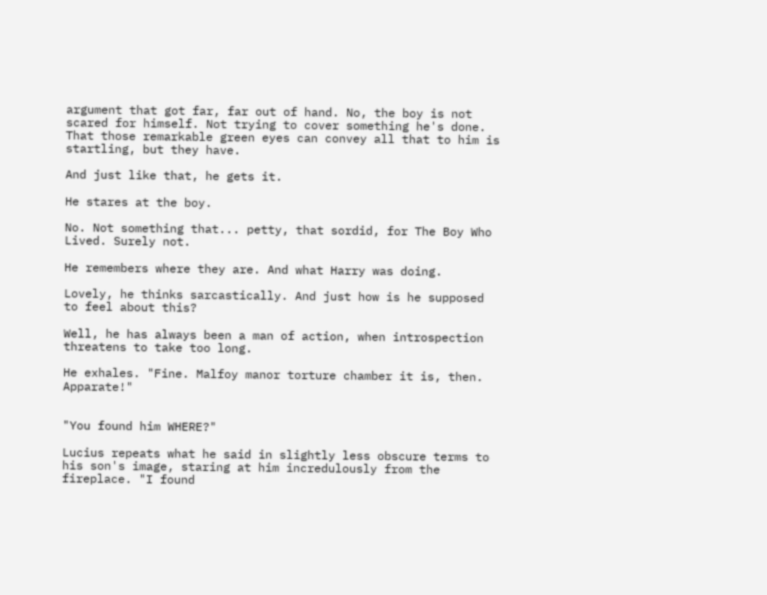argument that got far, far out of hand. No, the boy is not scared for himself. Not trying to cover something he's done. That those remarkable green eyes can convey all that to him is startling, but they have.

And just like that, he gets it.

He stares at the boy.

No. Not something that... petty, that sordid, for The Boy Who Lived. Surely not.

He remembers where they are. And what Harry was doing.

Lovely, he thinks sarcastically. And just how is he supposed to feel about this?

Well, he has always been a man of action, when introspection threatens to take too long.

He exhales. "Fine. Malfoy manor torture chamber it is, then. Apparate!"


"You found him WHERE?"

Lucius repeats what he said in slightly less obscure terms to his son's image, staring at him incredulously from the fireplace. "I found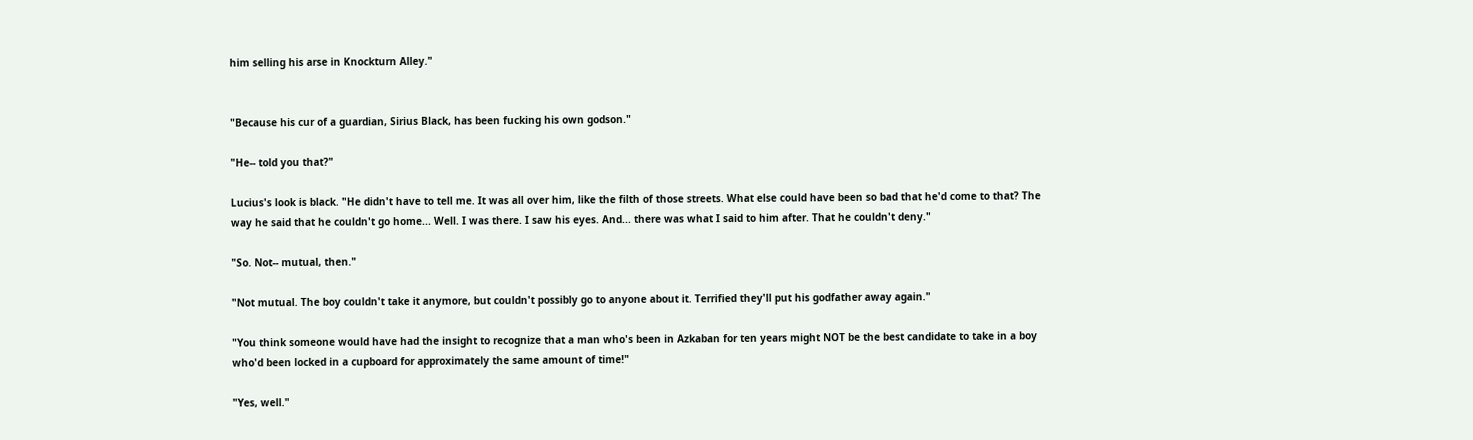him selling his arse in Knockturn Alley."


"Because his cur of a guardian, Sirius Black, has been fucking his own godson."

"He-- told you that?"

Lucius's look is black. "He didn't have to tell me. It was all over him, like the filth of those streets. What else could have been so bad that he'd come to that? The way he said that he couldn't go home... Well. I was there. I saw his eyes. And... there was what I said to him after. That he couldn't deny."

"So. Not-- mutual, then."

"Not mutual. The boy couldn't take it anymore, but couldn't possibly go to anyone about it. Terrified they'll put his godfather away again."

"You think someone would have had the insight to recognize that a man who's been in Azkaban for ten years might NOT be the best candidate to take in a boy who'd been locked in a cupboard for approximately the same amount of time!"

"Yes, well."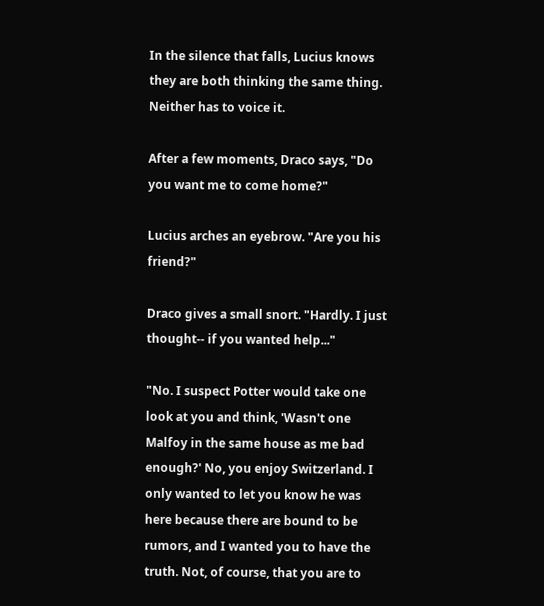In the silence that falls, Lucius knows they are both thinking the same thing. Neither has to voice it.

After a few moments, Draco says, "Do you want me to come home?"

Lucius arches an eyebrow. "Are you his friend?"

Draco gives a small snort. "Hardly. I just thought-- if you wanted help..."

"No. I suspect Potter would take one look at you and think, 'Wasn't one Malfoy in the same house as me bad enough?' No, you enjoy Switzerland. I only wanted to let you know he was here because there are bound to be rumors, and I wanted you to have the truth. Not, of course, that you are to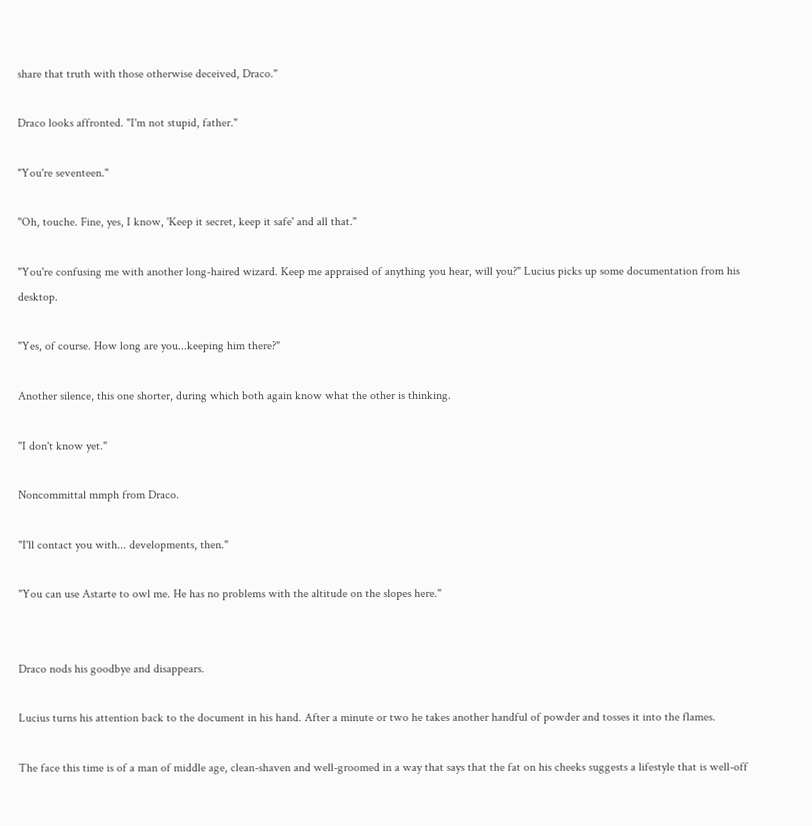share that truth with those otherwise deceived, Draco."

Draco looks affronted. "I'm not stupid, father."

"You're seventeen."

"Oh, touche. Fine, yes, I know, 'Keep it secret, keep it safe' and all that."

"You're confusing me with another long-haired wizard. Keep me appraised of anything you hear, will you?" Lucius picks up some documentation from his desktop.

"Yes, of course. How long are you...keeping him there?"

Another silence, this one shorter, during which both again know what the other is thinking.

"I don't know yet."

Noncommittal mmph from Draco.

"I'll contact you with... developments, then."

"You can use Astarte to owl me. He has no problems with the altitude on the slopes here."


Draco nods his goodbye and disappears.

Lucius turns his attention back to the document in his hand. After a minute or two he takes another handful of powder and tosses it into the flames.

The face this time is of a man of middle age, clean-shaven and well-groomed in a way that says that the fat on his cheeks suggests a lifestyle that is well-off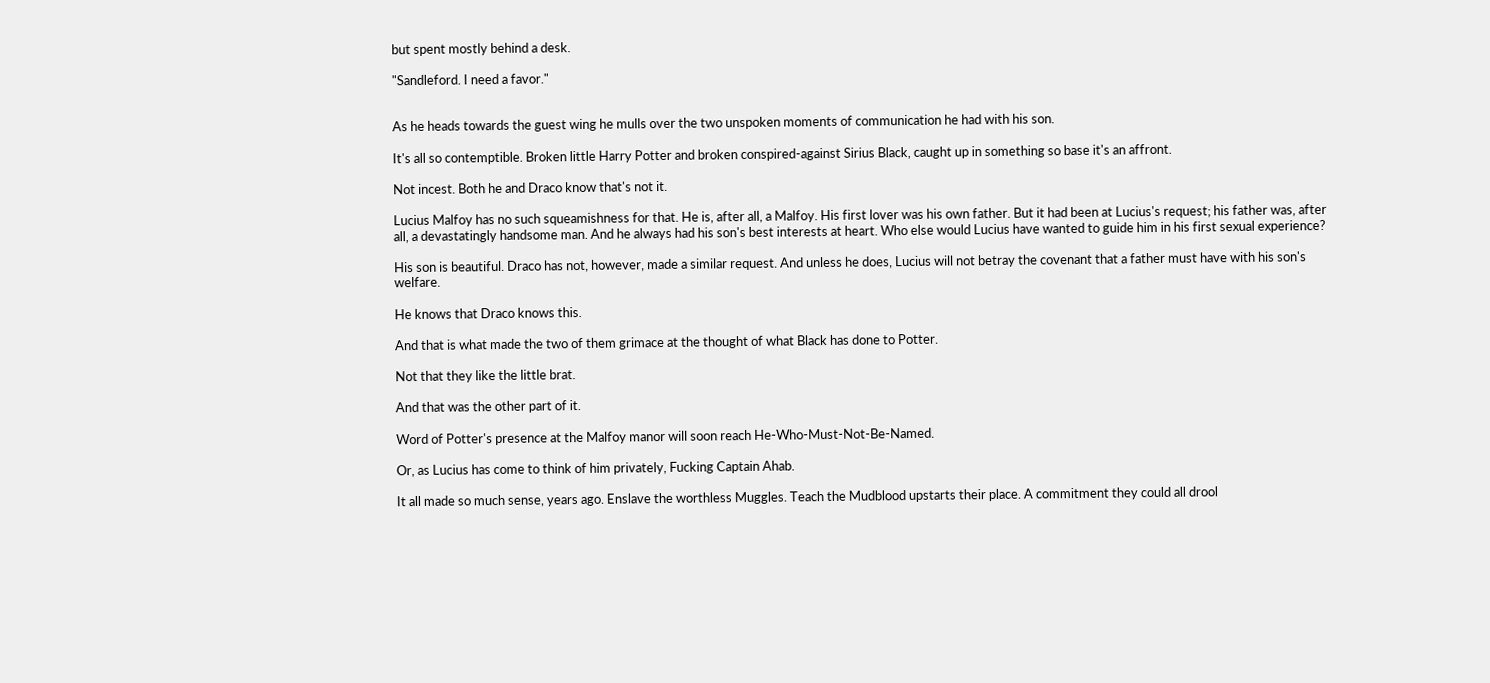but spent mostly behind a desk.

"Sandleford. I need a favor."


As he heads towards the guest wing he mulls over the two unspoken moments of communication he had with his son.

It's all so contemptible. Broken little Harry Potter and broken conspired-against Sirius Black, caught up in something so base it's an affront.

Not incest. Both he and Draco know that's not it.

Lucius Malfoy has no such squeamishness for that. He is, after all, a Malfoy. His first lover was his own father. But it had been at Lucius's request; his father was, after all, a devastatingly handsome man. And he always had his son's best interests at heart. Who else would Lucius have wanted to guide him in his first sexual experience?

His son is beautiful. Draco has not, however, made a similar request. And unless he does, Lucius will not betray the covenant that a father must have with his son's welfare.

He knows that Draco knows this.

And that is what made the two of them grimace at the thought of what Black has done to Potter.

Not that they like the little brat.

And that was the other part of it.

Word of Potter's presence at the Malfoy manor will soon reach He-Who-Must-Not-Be-Named.

Or, as Lucius has come to think of him privately, Fucking Captain Ahab.

It all made so much sense, years ago. Enslave the worthless Muggles. Teach the Mudblood upstarts their place. A commitment they could all drool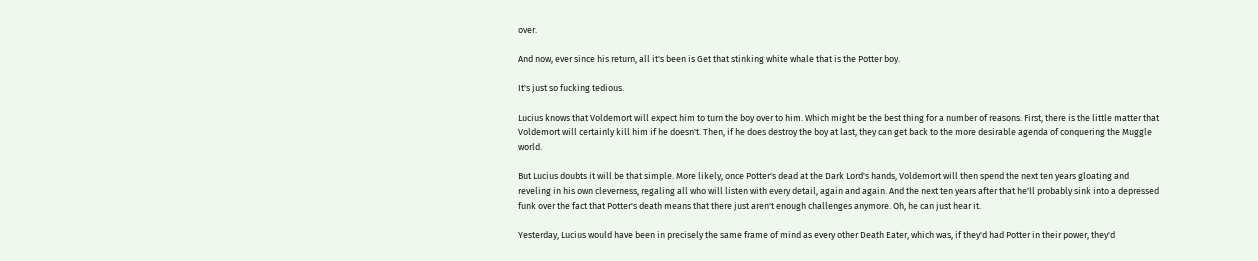over.

And now, ever since his return, all it's been is Get that stinking white whale that is the Potter boy.

It's just so fucking tedious.

Lucius knows that Voldemort will expect him to turn the boy over to him. Which might be the best thing for a number of reasons. First, there is the little matter that Voldemort will certainly kill him if he doesn't. Then, if he does destroy the boy at last, they can get back to the more desirable agenda of conquering the Muggle world.

But Lucius doubts it will be that simple. More likely, once Potter's dead at the Dark Lord's hands, Voldemort will then spend the next ten years gloating and reveling in his own cleverness, regaling all who will listen with every detail, again and again. And the next ten years after that he'll probably sink into a depressed funk over the fact that Potter's death means that there just aren't enough challenges anymore. Oh, he can just hear it.

Yesterday, Lucius would have been in precisely the same frame of mind as every other Death Eater, which was, if they'd had Potter in their power, they'd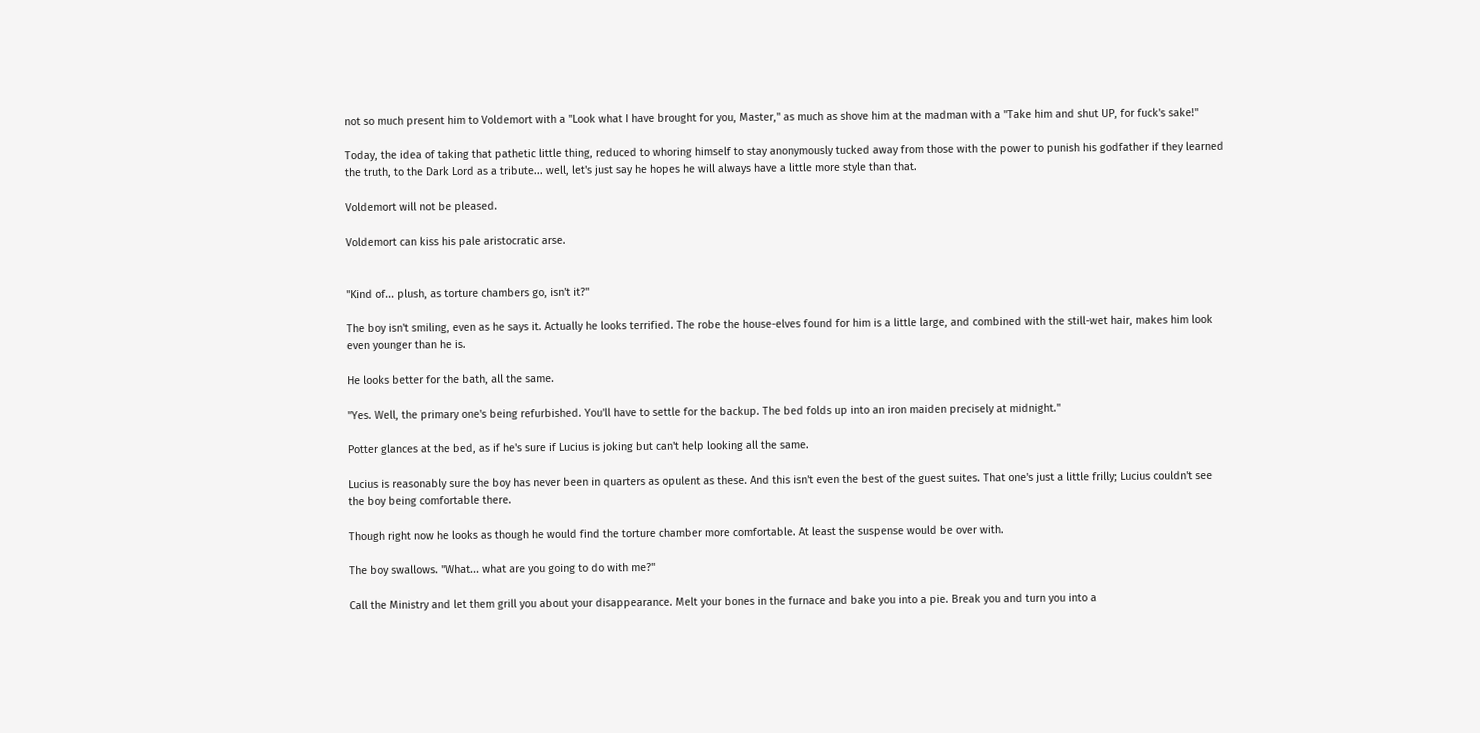not so much present him to Voldemort with a "Look what I have brought for you, Master," as much as shove him at the madman with a "Take him and shut UP, for fuck's sake!"

Today, the idea of taking that pathetic little thing, reduced to whoring himself to stay anonymously tucked away from those with the power to punish his godfather if they learned the truth, to the Dark Lord as a tribute... well, let's just say he hopes he will always have a little more style than that.

Voldemort will not be pleased.

Voldemort can kiss his pale aristocratic arse.


"Kind of... plush, as torture chambers go, isn't it?"

The boy isn't smiling, even as he says it. Actually he looks terrified. The robe the house-elves found for him is a little large, and combined with the still-wet hair, makes him look even younger than he is.

He looks better for the bath, all the same.

"Yes. Well, the primary one's being refurbished. You'll have to settle for the backup. The bed folds up into an iron maiden precisely at midnight."

Potter glances at the bed, as if he's sure if Lucius is joking but can't help looking all the same.

Lucius is reasonably sure the boy has never been in quarters as opulent as these. And this isn't even the best of the guest suites. That one's just a little frilly; Lucius couldn't see the boy being comfortable there.

Though right now he looks as though he would find the torture chamber more comfortable. At least the suspense would be over with.

The boy swallows. "What... what are you going to do with me?"

Call the Ministry and let them grill you about your disappearance. Melt your bones in the furnace and bake you into a pie. Break you and turn you into a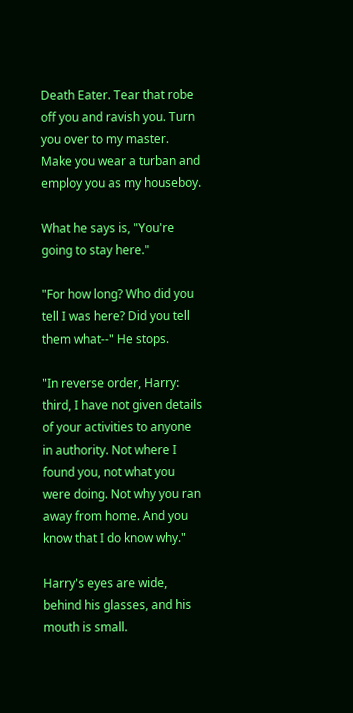Death Eater. Tear that robe off you and ravish you. Turn you over to my master. Make you wear a turban and employ you as my houseboy.

What he says is, "You're going to stay here."

"For how long? Who did you tell I was here? Did you tell them what--" He stops.

"In reverse order, Harry: third, I have not given details of your activities to anyone in authority. Not where I found you, not what you were doing. Not why you ran away from home. And you know that I do know why."

Harry's eyes are wide, behind his glasses, and his mouth is small.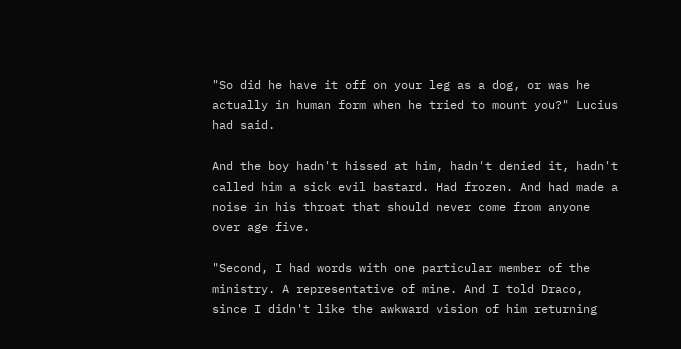"So did he have it off on your leg as a dog, or was he actually in human form when he tried to mount you?" Lucius had said.

And the boy hadn't hissed at him, hadn't denied it, hadn't called him a sick evil bastard. Had frozen. And had made a noise in his throat that should never come from anyone over age five.

"Second, I had words with one particular member of the ministry. A representative of mine. And I told Draco, since I didn't like the awkward vision of him returning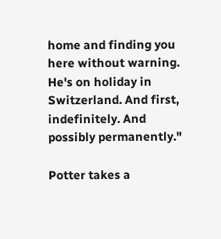home and finding you here without warning. He's on holiday in Switzerland. And first, indefinitely. And possibly permanently."

Potter takes a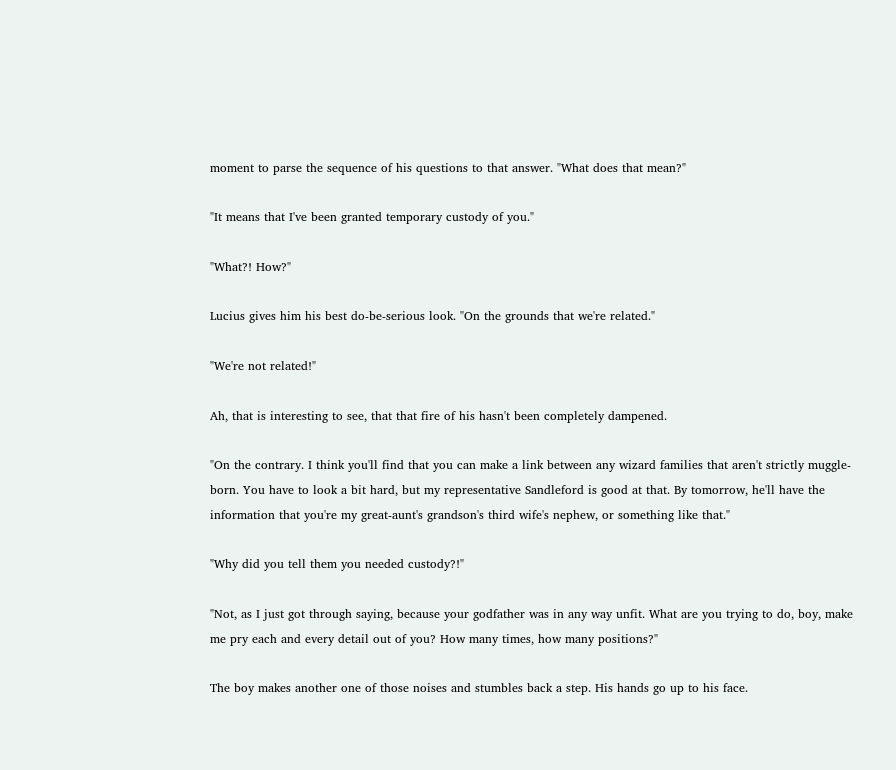moment to parse the sequence of his questions to that answer. "What does that mean?"

"It means that I've been granted temporary custody of you."

"What?! How?"

Lucius gives him his best do-be-serious look. "On the grounds that we're related."

"We're not related!"

Ah, that is interesting to see, that that fire of his hasn't been completely dampened.

"On the contrary. I think you'll find that you can make a link between any wizard families that aren't strictly muggle-born. You have to look a bit hard, but my representative Sandleford is good at that. By tomorrow, he'll have the information that you're my great-aunt's grandson's third wife's nephew, or something like that."

"Why did you tell them you needed custody?!"

"Not, as I just got through saying, because your godfather was in any way unfit. What are you trying to do, boy, make me pry each and every detail out of you? How many times, how many positions?"

The boy makes another one of those noises and stumbles back a step. His hands go up to his face.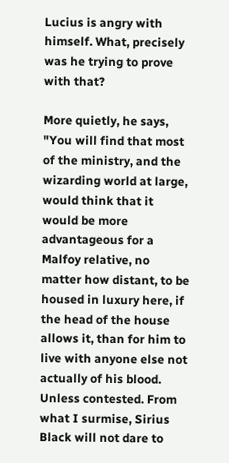Lucius is angry with himself. What, precisely was he trying to prove with that?

More quietly, he says, "You will find that most of the ministry, and the wizarding world at large, would think that it would be more advantageous for a Malfoy relative, no matter how distant, to be housed in luxury here, if the head of the house allows it, than for him to live with anyone else not actually of his blood. Unless contested. From what I surmise, Sirius Black will not dare to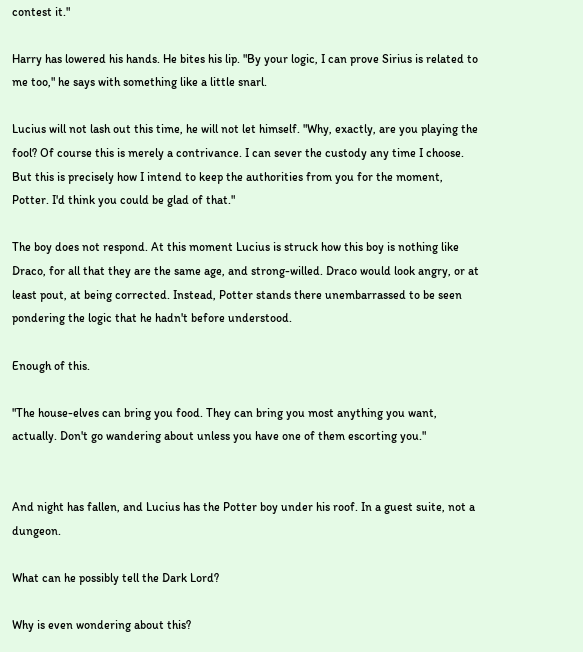contest it."

Harry has lowered his hands. He bites his lip. "By your logic, I can prove Sirius is related to me too," he says with something like a little snarl.

Lucius will not lash out this time, he will not let himself. "Why, exactly, are you playing the fool? Of course this is merely a contrivance. I can sever the custody any time I choose. But this is precisely how I intend to keep the authorities from you for the moment, Potter. I'd think you could be glad of that."

The boy does not respond. At this moment Lucius is struck how this boy is nothing like Draco, for all that they are the same age, and strong-willed. Draco would look angry, or at least pout, at being corrected. Instead, Potter stands there unembarrassed to be seen pondering the logic that he hadn't before understood.

Enough of this.

"The house-elves can bring you food. They can bring you most anything you want, actually. Don't go wandering about unless you have one of them escorting you."


And night has fallen, and Lucius has the Potter boy under his roof. In a guest suite, not a dungeon.

What can he possibly tell the Dark Lord?

Why is even wondering about this?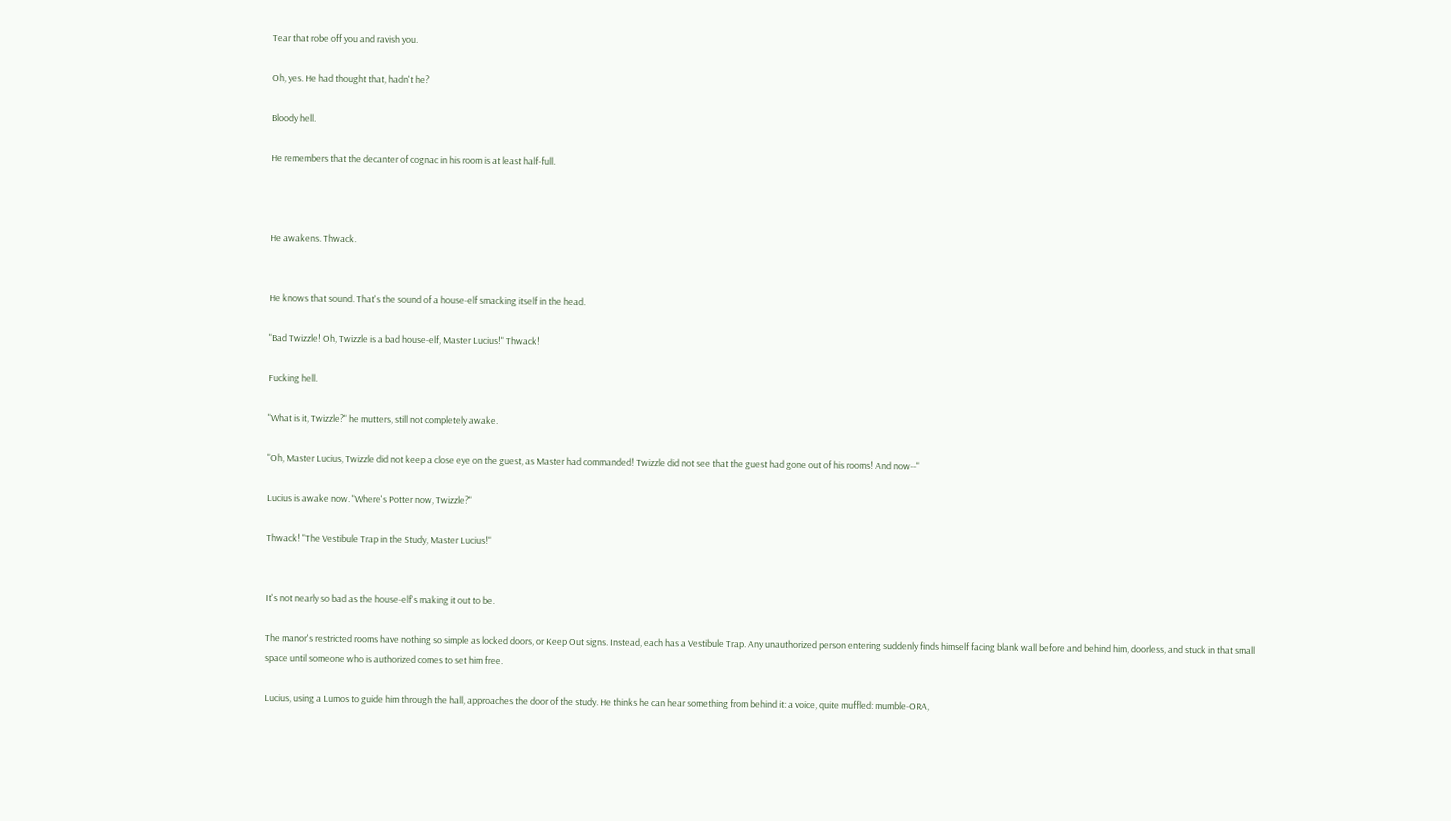Tear that robe off you and ravish you.

Oh, yes. He had thought that, hadn't he?

Bloody hell.

He remembers that the decanter of cognac in his room is at least half-full.



He awakens. Thwack.


He knows that sound. That's the sound of a house-elf smacking itself in the head.

"Bad Twizzle! Oh, Twizzle is a bad house-elf, Master Lucius!" Thwack!

Fucking hell.

"What is it, Twizzle?" he mutters, still not completely awake.

"Oh, Master Lucius, Twizzle did not keep a close eye on the guest, as Master had commanded! Twizzle did not see that the guest had gone out of his rooms! And now--"

Lucius is awake now. "Where's Potter now, Twizzle?"

Thwack! "The Vestibule Trap in the Study, Master Lucius!"


It's not nearly so bad as the house-elf's making it out to be.

The manor's restricted rooms have nothing so simple as locked doors, or Keep Out signs. Instead, each has a Vestibule Trap. Any unauthorized person entering suddenly finds himself facing blank wall before and behind him, doorless, and stuck in that small space until someone who is authorized comes to set him free.

Lucius, using a Lumos to guide him through the hall, approaches the door of the study. He thinks he can hear something from behind it: a voice, quite muffled: mumble-ORA,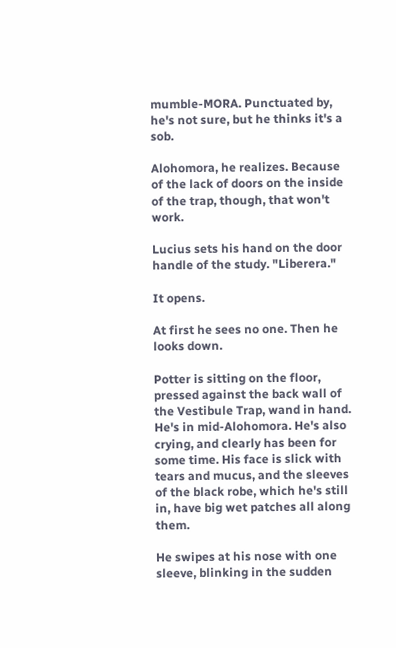mumble-MORA. Punctuated by, he's not sure, but he thinks it's a sob.

Alohomora, he realizes. Because of the lack of doors on the inside of the trap, though, that won't work.

Lucius sets his hand on the door handle of the study. "Liberera."

It opens.

At first he sees no one. Then he looks down.

Potter is sitting on the floor, pressed against the back wall of the Vestibule Trap, wand in hand. He's in mid-Alohomora. He's also crying, and clearly has been for some time. His face is slick with tears and mucus, and the sleeves of the black robe, which he's still in, have big wet patches all along them.

He swipes at his nose with one sleeve, blinking in the sudden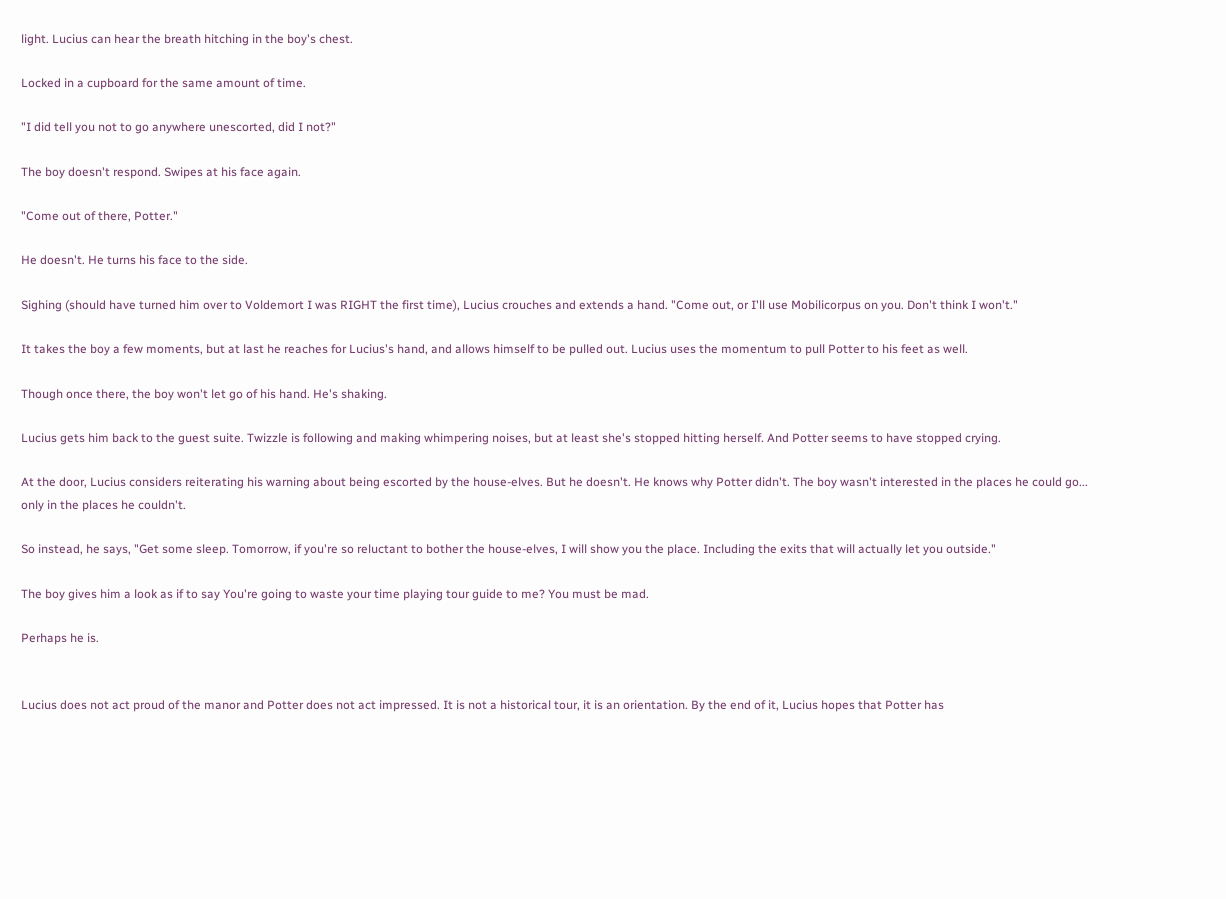light. Lucius can hear the breath hitching in the boy's chest.

Locked in a cupboard for the same amount of time.

"I did tell you not to go anywhere unescorted, did I not?"

The boy doesn't respond. Swipes at his face again.

"Come out of there, Potter."

He doesn't. He turns his face to the side.

Sighing (should have turned him over to Voldemort I was RIGHT the first time), Lucius crouches and extends a hand. "Come out, or I'll use Mobilicorpus on you. Don't think I won't."

It takes the boy a few moments, but at last he reaches for Lucius's hand, and allows himself to be pulled out. Lucius uses the momentum to pull Potter to his feet as well.

Though once there, the boy won't let go of his hand. He's shaking.

Lucius gets him back to the guest suite. Twizzle is following and making whimpering noises, but at least she's stopped hitting herself. And Potter seems to have stopped crying.

At the door, Lucius considers reiterating his warning about being escorted by the house-elves. But he doesn't. He knows why Potter didn't. The boy wasn't interested in the places he could go... only in the places he couldn't.

So instead, he says, "Get some sleep. Tomorrow, if you're so reluctant to bother the house-elves, I will show you the place. Including the exits that will actually let you outside."

The boy gives him a look as if to say You're going to waste your time playing tour guide to me? You must be mad.

Perhaps he is.


Lucius does not act proud of the manor and Potter does not act impressed. It is not a historical tour, it is an orientation. By the end of it, Lucius hopes that Potter has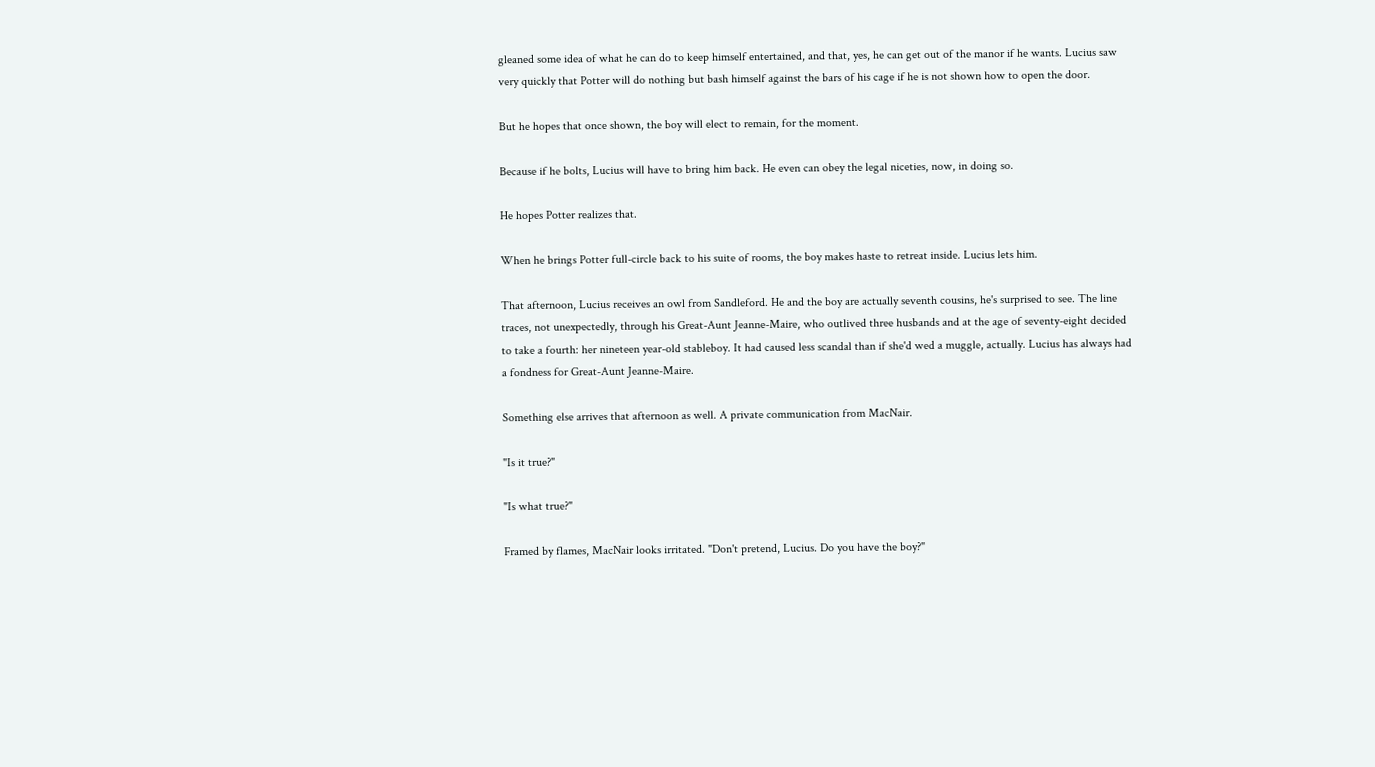gleaned some idea of what he can do to keep himself entertained, and that, yes, he can get out of the manor if he wants. Lucius saw very quickly that Potter will do nothing but bash himself against the bars of his cage if he is not shown how to open the door.

But he hopes that once shown, the boy will elect to remain, for the moment.

Because if he bolts, Lucius will have to bring him back. He even can obey the legal niceties, now, in doing so.

He hopes Potter realizes that.

When he brings Potter full-circle back to his suite of rooms, the boy makes haste to retreat inside. Lucius lets him.

That afternoon, Lucius receives an owl from Sandleford. He and the boy are actually seventh cousins, he's surprised to see. The line traces, not unexpectedly, through his Great-Aunt Jeanne-Maire, who outlived three husbands and at the age of seventy-eight decided to take a fourth: her nineteen year-old stableboy. It had caused less scandal than if she'd wed a muggle, actually. Lucius has always had a fondness for Great-Aunt Jeanne-Maire.

Something else arrives that afternoon as well. A private communication from MacNair.

"Is it true?"

"Is what true?"

Framed by flames, MacNair looks irritated. "Don't pretend, Lucius. Do you have the boy?"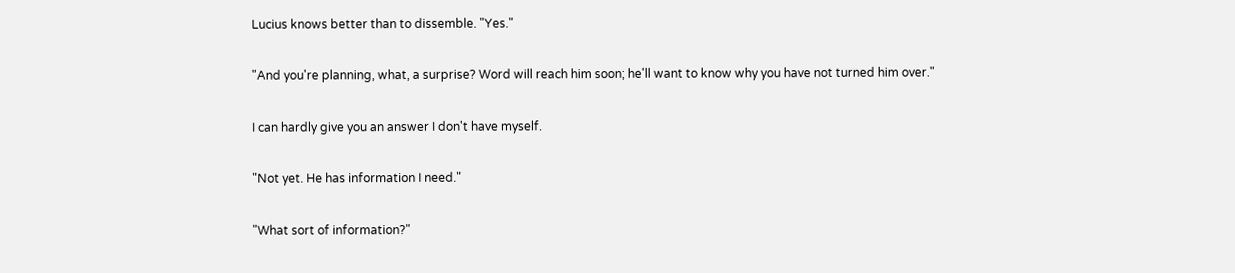Lucius knows better than to dissemble. "Yes."

"And you're planning, what, a surprise? Word will reach him soon; he'll want to know why you have not turned him over."

I can hardly give you an answer I don't have myself.

"Not yet. He has information I need."

"What sort of information?"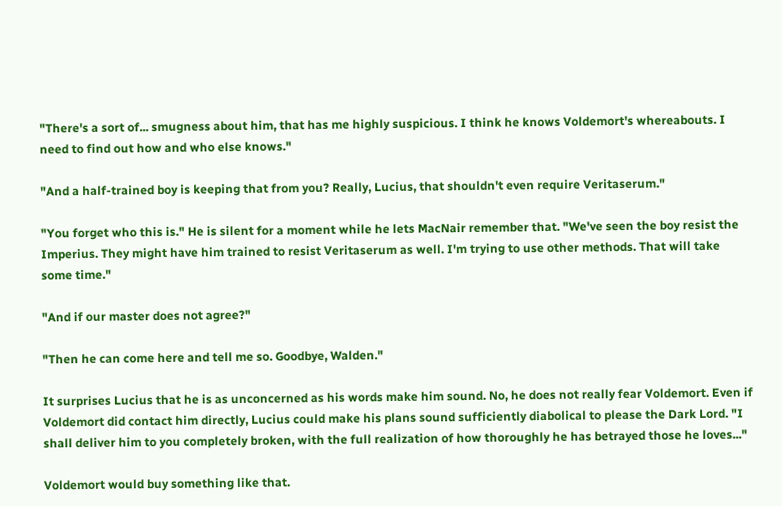"There's a sort of... smugness about him, that has me highly suspicious. I think he knows Voldemort's whereabouts. I need to find out how and who else knows."

"And a half-trained boy is keeping that from you? Really, Lucius, that shouldn't even require Veritaserum."

"You forget who this is." He is silent for a moment while he lets MacNair remember that. "We've seen the boy resist the Imperius. They might have him trained to resist Veritaserum as well. I'm trying to use other methods. That will take some time."

"And if our master does not agree?"

"Then he can come here and tell me so. Goodbye, Walden."

It surprises Lucius that he is as unconcerned as his words make him sound. No, he does not really fear Voldemort. Even if Voldemort did contact him directly, Lucius could make his plans sound sufficiently diabolical to please the Dark Lord. "I shall deliver him to you completely broken, with the full realization of how thoroughly he has betrayed those he loves..."

Voldemort would buy something like that.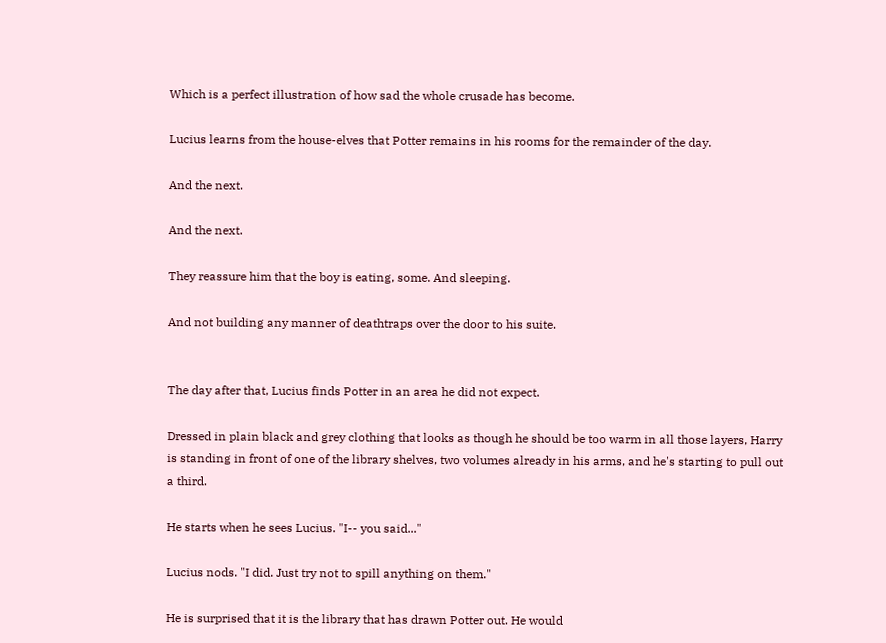Which is a perfect illustration of how sad the whole crusade has become.

Lucius learns from the house-elves that Potter remains in his rooms for the remainder of the day.

And the next.

And the next.

They reassure him that the boy is eating, some. And sleeping.

And not building any manner of deathtraps over the door to his suite.


The day after that, Lucius finds Potter in an area he did not expect.

Dressed in plain black and grey clothing that looks as though he should be too warm in all those layers, Harry is standing in front of one of the library shelves, two volumes already in his arms, and he's starting to pull out a third.

He starts when he sees Lucius. "I-- you said..."

Lucius nods. "I did. Just try not to spill anything on them."

He is surprised that it is the library that has drawn Potter out. He would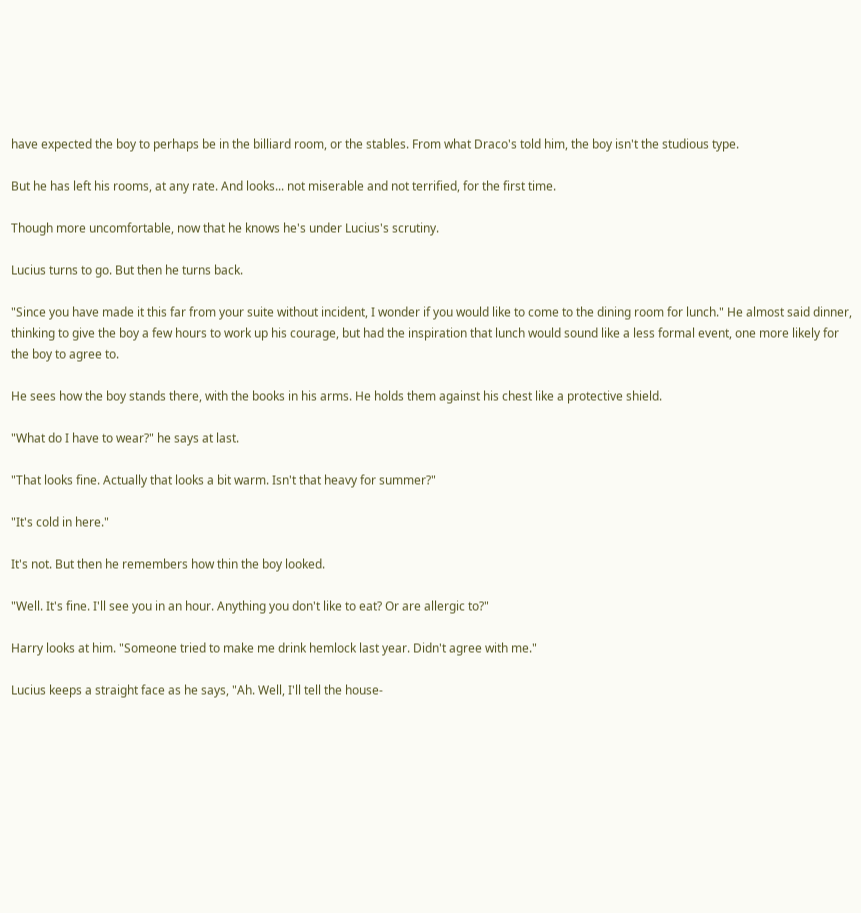have expected the boy to perhaps be in the billiard room, or the stables. From what Draco's told him, the boy isn't the studious type.

But he has left his rooms, at any rate. And looks... not miserable and not terrified, for the first time.

Though more uncomfortable, now that he knows he's under Lucius's scrutiny.

Lucius turns to go. But then he turns back.

"Since you have made it this far from your suite without incident, I wonder if you would like to come to the dining room for lunch." He almost said dinner, thinking to give the boy a few hours to work up his courage, but had the inspiration that lunch would sound like a less formal event, one more likely for the boy to agree to.

He sees how the boy stands there, with the books in his arms. He holds them against his chest like a protective shield.

"What do I have to wear?" he says at last.

"That looks fine. Actually that looks a bit warm. Isn't that heavy for summer?"

"It's cold in here."

It's not. But then he remembers how thin the boy looked.

"Well. It's fine. I'll see you in an hour. Anything you don't like to eat? Or are allergic to?"

Harry looks at him. "Someone tried to make me drink hemlock last year. Didn't agree with me."

Lucius keeps a straight face as he says, "Ah. Well, I'll tell the house-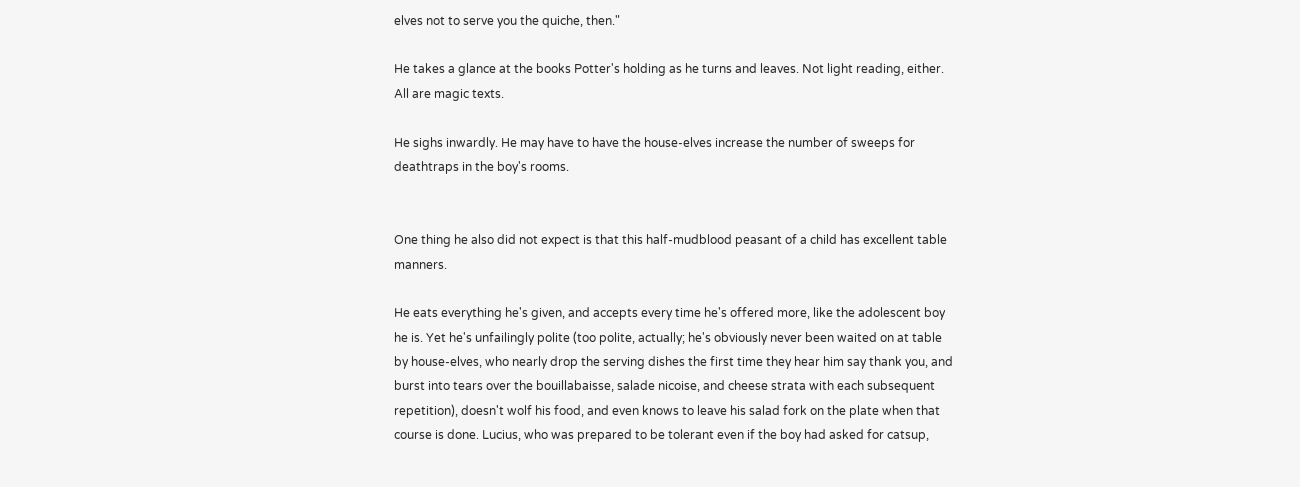elves not to serve you the quiche, then."

He takes a glance at the books Potter's holding as he turns and leaves. Not light reading, either. All are magic texts.

He sighs inwardly. He may have to have the house-elves increase the number of sweeps for deathtraps in the boy's rooms.


One thing he also did not expect is that this half-mudblood peasant of a child has excellent table manners.

He eats everything he's given, and accepts every time he's offered more, like the adolescent boy he is. Yet he's unfailingly polite (too polite, actually; he's obviously never been waited on at table by house-elves, who nearly drop the serving dishes the first time they hear him say thank you, and burst into tears over the bouillabaisse, salade nicoise, and cheese strata with each subsequent repetition), doesn't wolf his food, and even knows to leave his salad fork on the plate when that course is done. Lucius, who was prepared to be tolerant even if the boy had asked for catsup,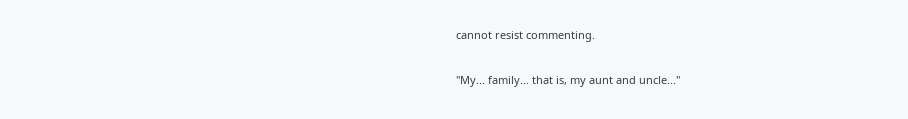cannot resist commenting.

"My... family... that is, my aunt and uncle..."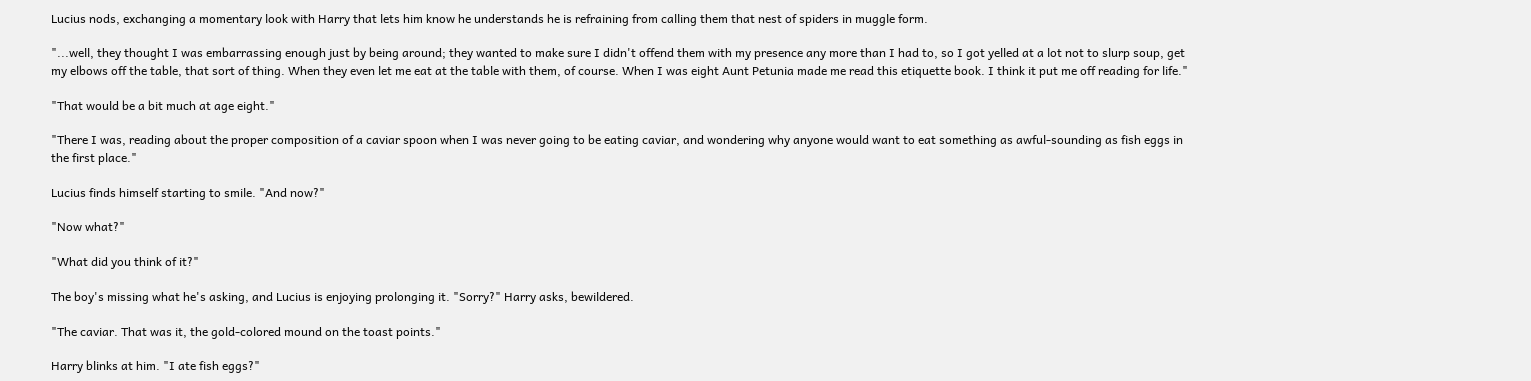Lucius nods, exchanging a momentary look with Harry that lets him know he understands he is refraining from calling them that nest of spiders in muggle form.

"...well, they thought I was embarrassing enough just by being around; they wanted to make sure I didn't offend them with my presence any more than I had to, so I got yelled at a lot not to slurp soup, get my elbows off the table, that sort of thing. When they even let me eat at the table with them, of course. When I was eight Aunt Petunia made me read this etiquette book. I think it put me off reading for life."

"That would be a bit much at age eight."

"There I was, reading about the proper composition of a caviar spoon when I was never going to be eating caviar, and wondering why anyone would want to eat something as awful-sounding as fish eggs in the first place."

Lucius finds himself starting to smile. "And now?"

"Now what?"

"What did you think of it?"

The boy's missing what he's asking, and Lucius is enjoying prolonging it. "Sorry?" Harry asks, bewildered.

"The caviar. That was it, the gold-colored mound on the toast points."

Harry blinks at him. "I ate fish eggs?"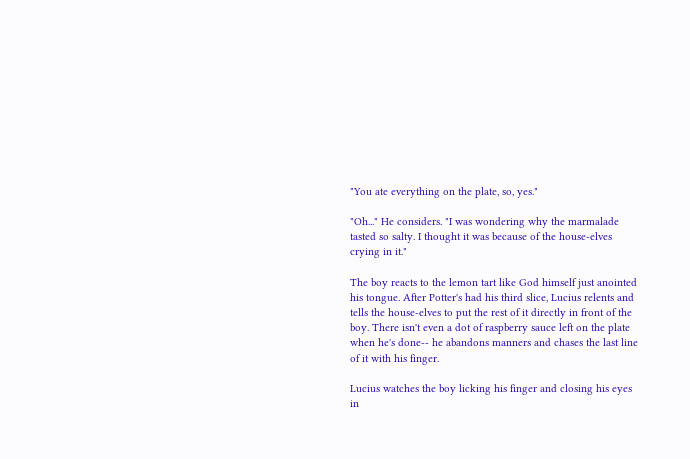"You ate everything on the plate, so, yes."

"Oh..." He considers. "I was wondering why the marmalade tasted so salty. I thought it was because of the house-elves crying in it."

The boy reacts to the lemon tart like God himself just anointed his tongue. After Potter's had his third slice, Lucius relents and tells the house-elves to put the rest of it directly in front of the boy. There isn't even a dot of raspberry sauce left on the plate when he's done-- he abandons manners and chases the last line of it with his finger.

Lucius watches the boy licking his finger and closing his eyes in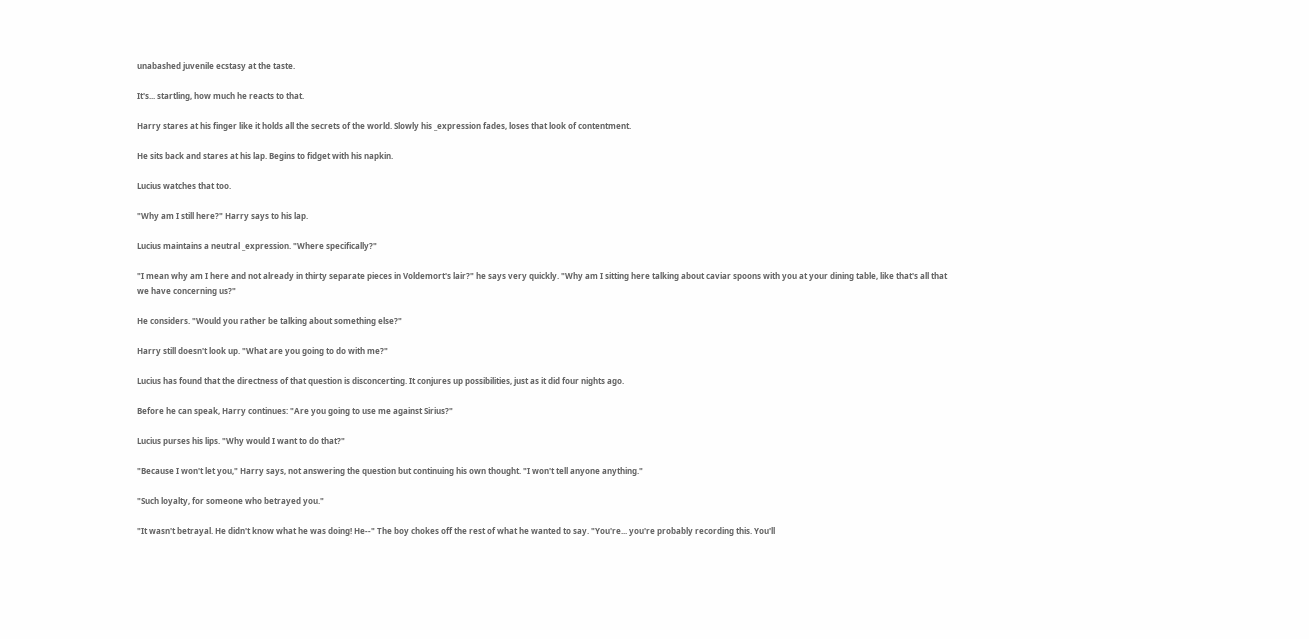unabashed juvenile ecstasy at the taste.

It's... startling, how much he reacts to that.

Harry stares at his finger like it holds all the secrets of the world. Slowly his _expression fades, loses that look of contentment.

He sits back and stares at his lap. Begins to fidget with his napkin.

Lucius watches that too.

"Why am I still here?" Harry says to his lap.

Lucius maintains a neutral _expression. "Where specifically?"

"I mean why am I here and not already in thirty separate pieces in Voldemort's lair?" he says very quickly. "Why am I sitting here talking about caviar spoons with you at your dining table, like that's all that we have concerning us?"

He considers. "Would you rather be talking about something else?"

Harry still doesn't look up. "What are you going to do with me?"

Lucius has found that the directness of that question is disconcerting. It conjures up possibilities, just as it did four nights ago.

Before he can speak, Harry continues: "Are you going to use me against Sirius?"

Lucius purses his lips. "Why would I want to do that?"

"Because I won't let you," Harry says, not answering the question but continuing his own thought. "I won't tell anyone anything."

"Such loyalty, for someone who betrayed you."

"It wasn't betrayal. He didn't know what he was doing! He--" The boy chokes off the rest of what he wanted to say. "You're... you're probably recording this. You'll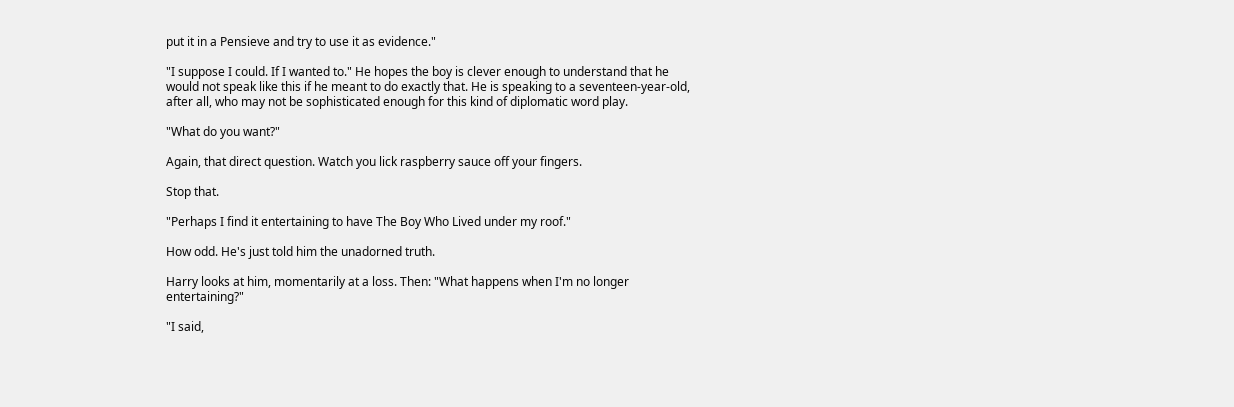put it in a Pensieve and try to use it as evidence."

"I suppose I could. If I wanted to." He hopes the boy is clever enough to understand that he would not speak like this if he meant to do exactly that. He is speaking to a seventeen-year-old, after all, who may not be sophisticated enough for this kind of diplomatic word play.

"What do you want?"

Again, that direct question. Watch you lick raspberry sauce off your fingers.

Stop that.

"Perhaps I find it entertaining to have The Boy Who Lived under my roof."

How odd. He's just told him the unadorned truth.

Harry looks at him, momentarily at a loss. Then: "What happens when I'm no longer entertaining?"

"I said,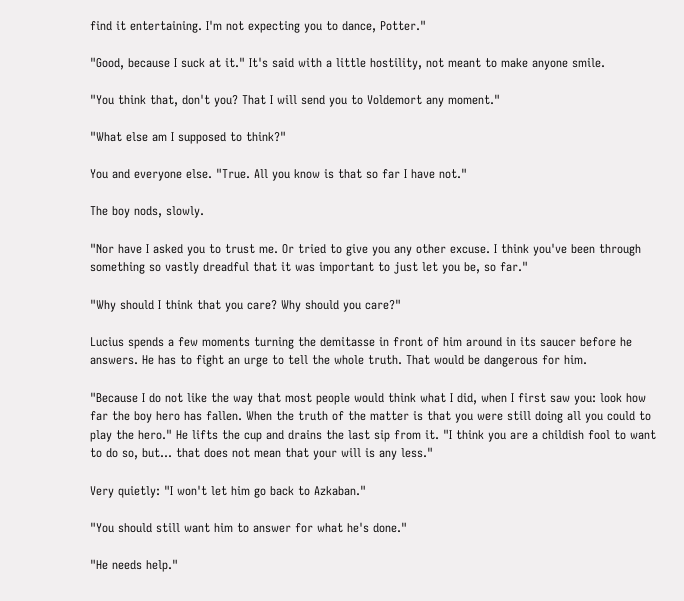find it entertaining. I'm not expecting you to dance, Potter."

"Good, because I suck at it." It's said with a little hostility, not meant to make anyone smile.

"You think that, don't you? That I will send you to Voldemort any moment."

"What else am I supposed to think?"

You and everyone else. "True. All you know is that so far I have not."

The boy nods, slowly.

"Nor have I asked you to trust me. Or tried to give you any other excuse. I think you've been through something so vastly dreadful that it was important to just let you be, so far."

"Why should I think that you care? Why should you care?"

Lucius spends a few moments turning the demitasse in front of him around in its saucer before he answers. He has to fight an urge to tell the whole truth. That would be dangerous for him.

"Because I do not like the way that most people would think what I did, when I first saw you: look how far the boy hero has fallen. When the truth of the matter is that you were still doing all you could to play the hero." He lifts the cup and drains the last sip from it. "I think you are a childish fool to want to do so, but... that does not mean that your will is any less."

Very quietly: "I won't let him go back to Azkaban."

"You should still want him to answer for what he's done."

"He needs help."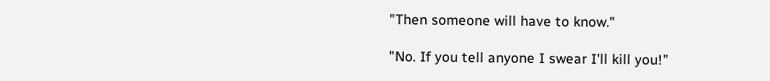"Then someone will have to know."

"No. If you tell anyone I swear I'll kill you!"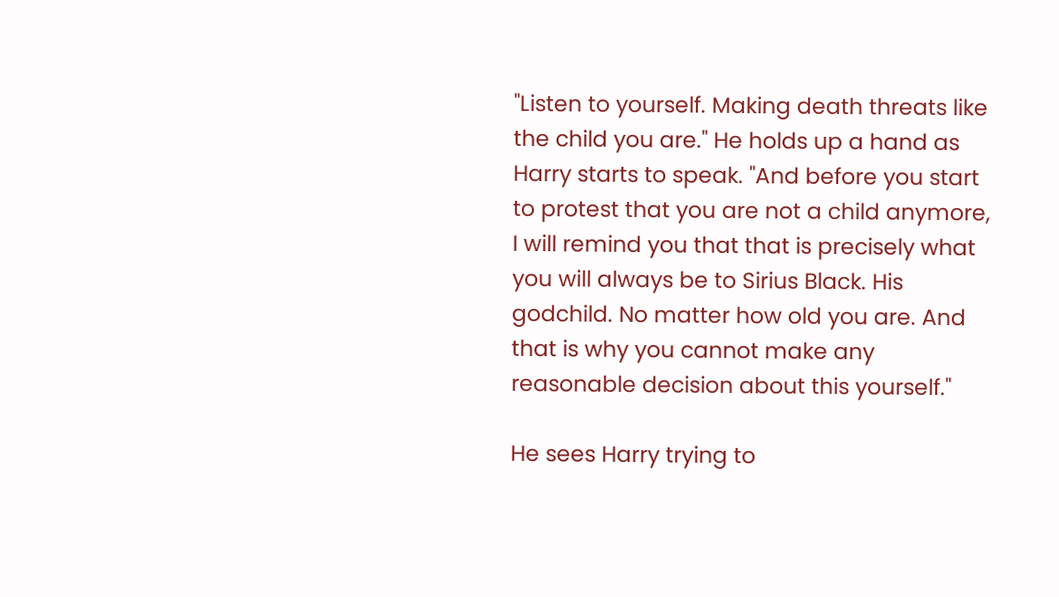"Listen to yourself. Making death threats like the child you are." He holds up a hand as Harry starts to speak. "And before you start to protest that you are not a child anymore, I will remind you that that is precisely what you will always be to Sirius Black. His godchild. No matter how old you are. And that is why you cannot make any reasonable decision about this yourself."

He sees Harry trying to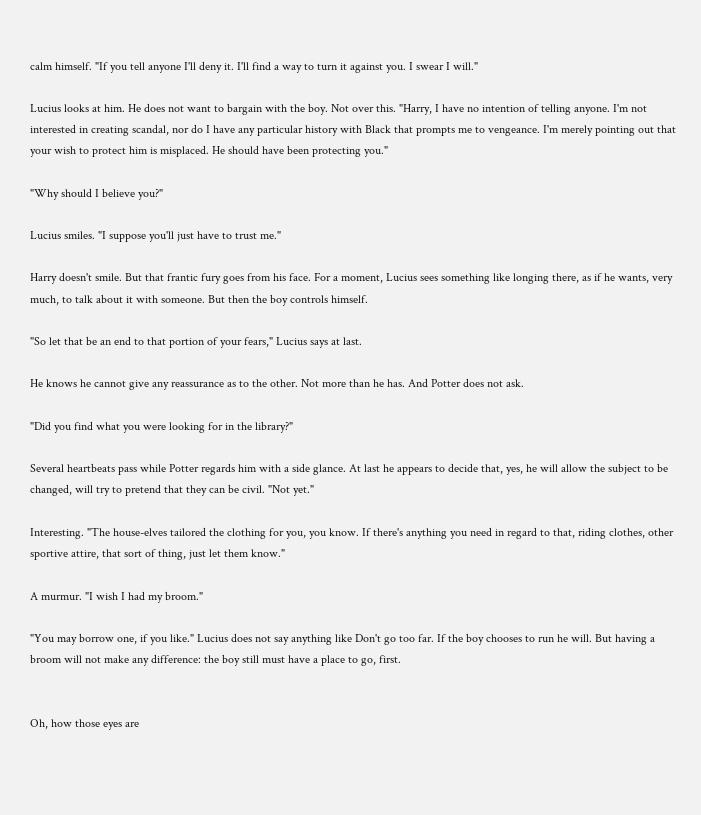calm himself. "If you tell anyone I'll deny it. I'll find a way to turn it against you. I swear I will."

Lucius looks at him. He does not want to bargain with the boy. Not over this. "Harry, I have no intention of telling anyone. I'm not interested in creating scandal, nor do I have any particular history with Black that prompts me to vengeance. I'm merely pointing out that your wish to protect him is misplaced. He should have been protecting you."

"Why should I believe you?"

Lucius smiles. "I suppose you'll just have to trust me."

Harry doesn't smile. But that frantic fury goes from his face. For a moment, Lucius sees something like longing there, as if he wants, very much, to talk about it with someone. But then the boy controls himself.

"So let that be an end to that portion of your fears," Lucius says at last.

He knows he cannot give any reassurance as to the other. Not more than he has. And Potter does not ask.

"Did you find what you were looking for in the library?"

Several heartbeats pass while Potter regards him with a side glance. At last he appears to decide that, yes, he will allow the subject to be changed, will try to pretend that they can be civil. "Not yet."

Interesting. "The house-elves tailored the clothing for you, you know. If there's anything you need in regard to that, riding clothes, other sportive attire, that sort of thing, just let them know."

A murmur. "I wish I had my broom."

"You may borrow one, if you like." Lucius does not say anything like Don't go too far. If the boy chooses to run he will. But having a broom will not make any difference: the boy still must have a place to go, first.


Oh, how those eyes are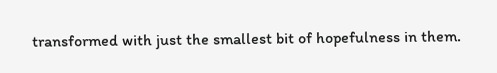transformed with just the smallest bit of hopefulness in them.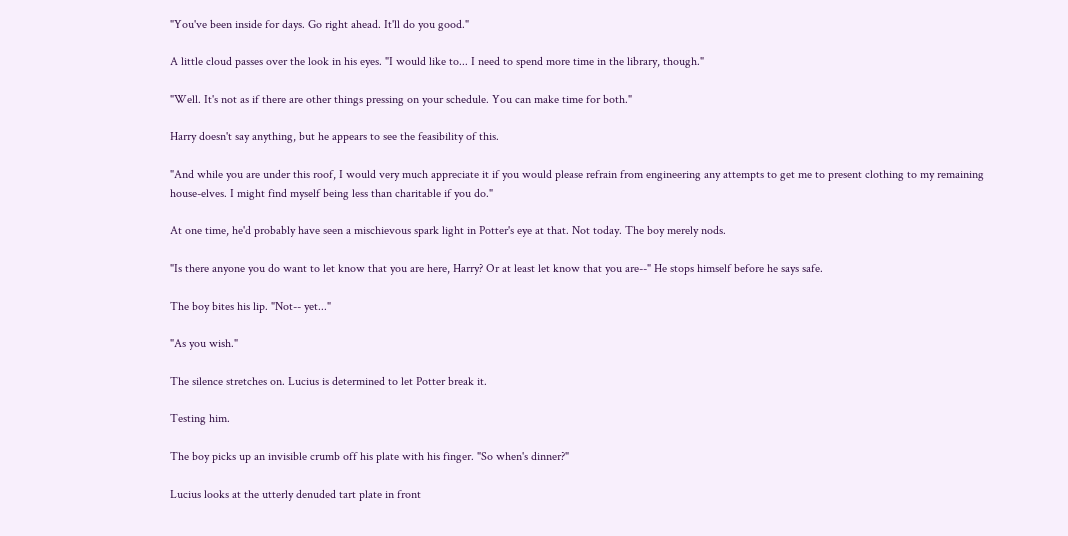"You've been inside for days. Go right ahead. It'll do you good."

A little cloud passes over the look in his eyes. "I would like to... I need to spend more time in the library, though."

"Well. It's not as if there are other things pressing on your schedule. You can make time for both."

Harry doesn't say anything, but he appears to see the feasibility of this.

"And while you are under this roof, I would very much appreciate it if you would please refrain from engineering any attempts to get me to present clothing to my remaining house-elves. I might find myself being less than charitable if you do."

At one time, he'd probably have seen a mischievous spark light in Potter's eye at that. Not today. The boy merely nods.

"Is there anyone you do want to let know that you are here, Harry? Or at least let know that you are--" He stops himself before he says safe.

The boy bites his lip. "Not-- yet..."

"As you wish."

The silence stretches on. Lucius is determined to let Potter break it.

Testing him.

The boy picks up an invisible crumb off his plate with his finger. "So when's dinner?"

Lucius looks at the utterly denuded tart plate in front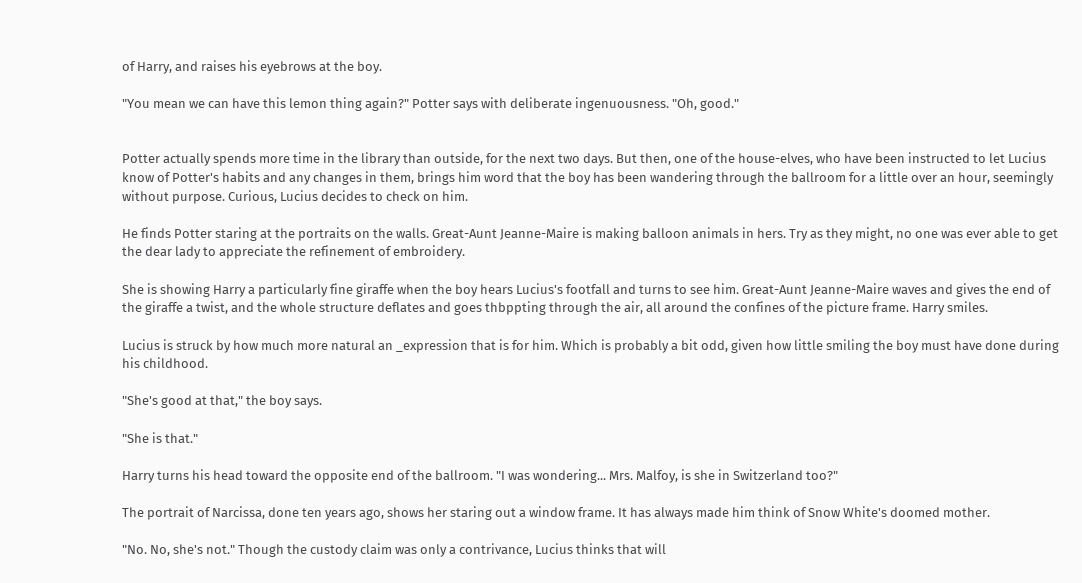of Harry, and raises his eyebrows at the boy.

"You mean we can have this lemon thing again?" Potter says with deliberate ingenuousness. "Oh, good."


Potter actually spends more time in the library than outside, for the next two days. But then, one of the house-elves, who have been instructed to let Lucius know of Potter's habits and any changes in them, brings him word that the boy has been wandering through the ballroom for a little over an hour, seemingly without purpose. Curious, Lucius decides to check on him.

He finds Potter staring at the portraits on the walls. Great-Aunt Jeanne-Maire is making balloon animals in hers. Try as they might, no one was ever able to get the dear lady to appreciate the refinement of embroidery.

She is showing Harry a particularly fine giraffe when the boy hears Lucius's footfall and turns to see him. Great-Aunt Jeanne-Maire waves and gives the end of the giraffe a twist, and the whole structure deflates and goes thbppting through the air, all around the confines of the picture frame. Harry smiles.

Lucius is struck by how much more natural an _expression that is for him. Which is probably a bit odd, given how little smiling the boy must have done during his childhood.

"She's good at that," the boy says.

"She is that."

Harry turns his head toward the opposite end of the ballroom. "I was wondering... Mrs. Malfoy, is she in Switzerland too?"

The portrait of Narcissa, done ten years ago, shows her staring out a window frame. It has always made him think of Snow White's doomed mother.

"No. No, she's not." Though the custody claim was only a contrivance, Lucius thinks that will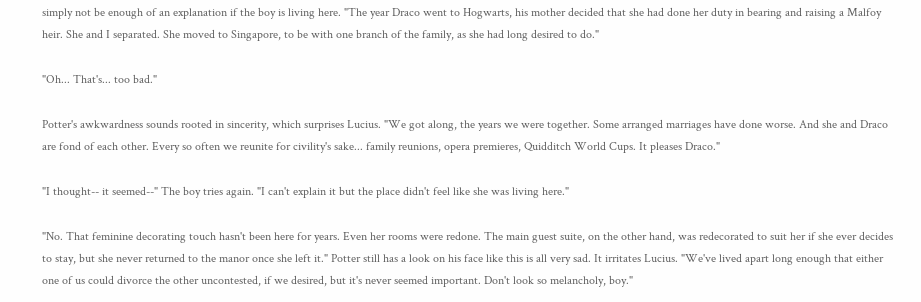simply not be enough of an explanation if the boy is living here. "The year Draco went to Hogwarts, his mother decided that she had done her duty in bearing and raising a Malfoy heir. She and I separated. She moved to Singapore, to be with one branch of the family, as she had long desired to do."

"Oh... That's... too bad."

Potter's awkwardness sounds rooted in sincerity, which surprises Lucius. "We got along, the years we were together. Some arranged marriages have done worse. And she and Draco are fond of each other. Every so often we reunite for civility's sake... family reunions, opera premieres, Quidditch World Cups. It pleases Draco."

"I thought-- it seemed--" The boy tries again. "I can't explain it but the place didn't feel like she was living here."

"No. That feminine decorating touch hasn't been here for years. Even her rooms were redone. The main guest suite, on the other hand, was redecorated to suit her if she ever decides to stay, but she never returned to the manor once she left it." Potter still has a look on his face like this is all very sad. It irritates Lucius. "We've lived apart long enough that either one of us could divorce the other uncontested, if we desired, but it's never seemed important. Don't look so melancholy, boy."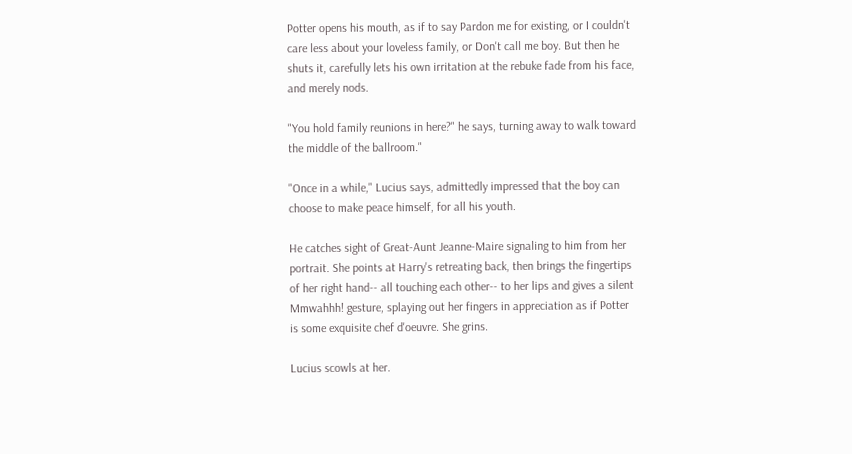Potter opens his mouth, as if to say Pardon me for existing, or I couldn't care less about your loveless family, or Don't call me boy. But then he shuts it, carefully lets his own irritation at the rebuke fade from his face, and merely nods.

"You hold family reunions in here?" he says, turning away to walk toward the middle of the ballroom."

"Once in a while," Lucius says, admittedly impressed that the boy can choose to make peace himself, for all his youth.

He catches sight of Great-Aunt Jeanne-Maire signaling to him from her portrait. She points at Harry's retreating back, then brings the fingertips of her right hand-- all touching each other-- to her lips and gives a silent Mmwahhh! gesture, splaying out her fingers in appreciation as if Potter is some exquisite chef d'oeuvre. She grins.

Lucius scowls at her.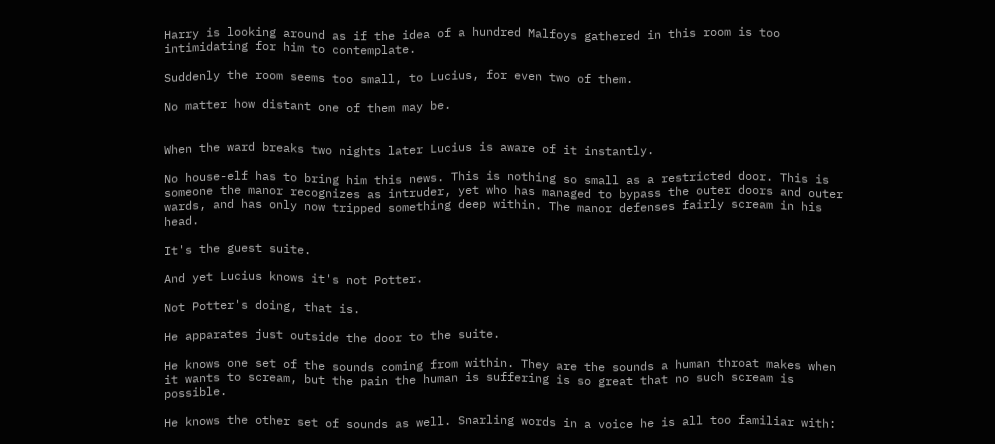Harry is looking around as if the idea of a hundred Malfoys gathered in this room is too intimidating for him to contemplate.

Suddenly the room seems too small, to Lucius, for even two of them.

No matter how distant one of them may be.


When the ward breaks two nights later Lucius is aware of it instantly.

No house-elf has to bring him this news. This is nothing so small as a restricted door. This is someone the manor recognizes as intruder, yet who has managed to bypass the outer doors and outer wards, and has only now tripped something deep within. The manor defenses fairly scream in his head.

It's the guest suite.

And yet Lucius knows it's not Potter.

Not Potter's doing, that is.

He apparates just outside the door to the suite.

He knows one set of the sounds coming from within. They are the sounds a human throat makes when it wants to scream, but the pain the human is suffering is so great that no such scream is possible.

He knows the other set of sounds as well. Snarling words in a voice he is all too familiar with: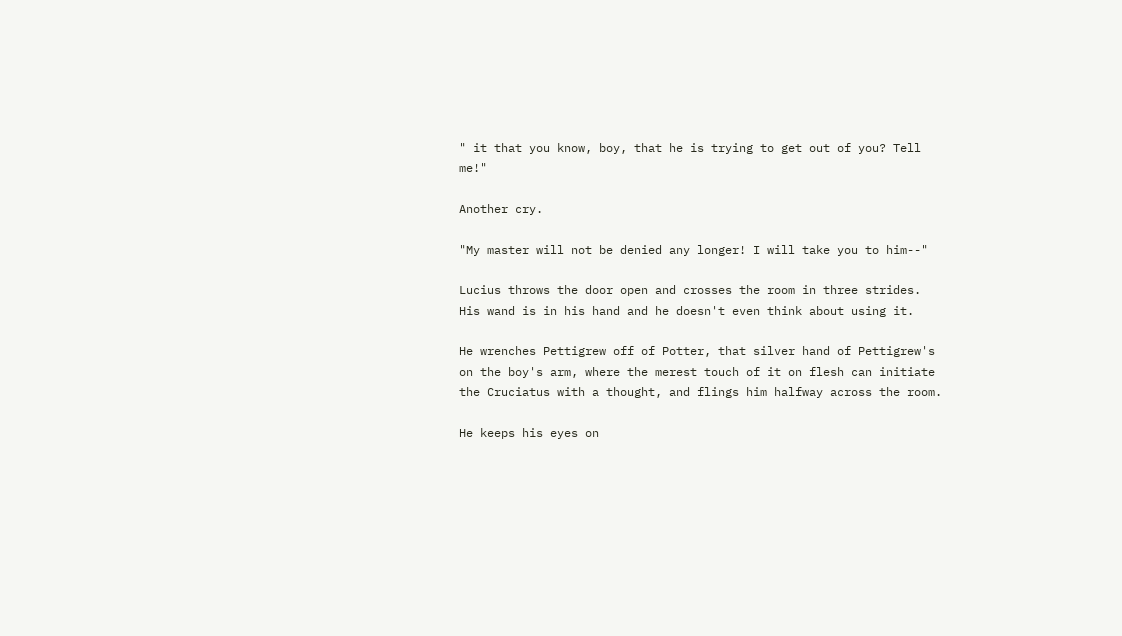" it that you know, boy, that he is trying to get out of you? Tell me!"

Another cry.

"My master will not be denied any longer! I will take you to him--"

Lucius throws the door open and crosses the room in three strides. His wand is in his hand and he doesn't even think about using it.

He wrenches Pettigrew off of Potter, that silver hand of Pettigrew's on the boy's arm, where the merest touch of it on flesh can initiate the Cruciatus with a thought, and flings him halfway across the room.

He keeps his eyes on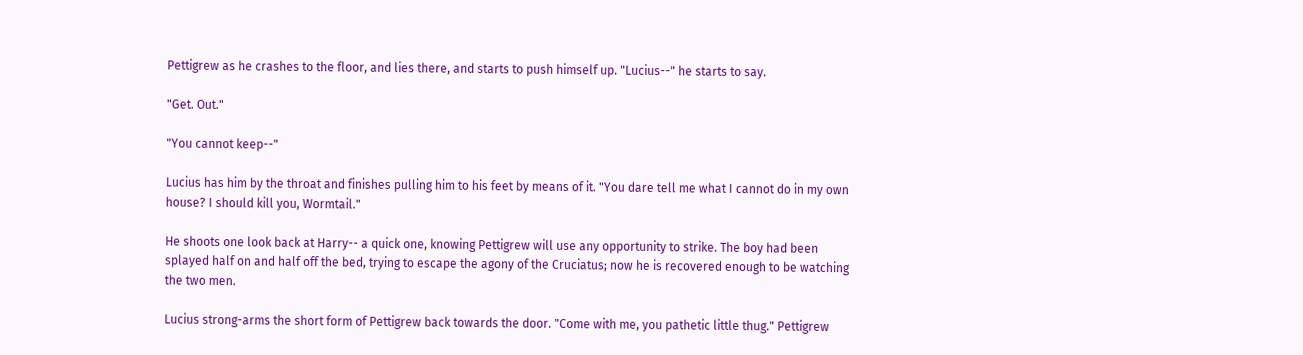Pettigrew as he crashes to the floor, and lies there, and starts to push himself up. "Lucius--" he starts to say.

"Get. Out."

"You cannot keep--"

Lucius has him by the throat and finishes pulling him to his feet by means of it. "You dare tell me what I cannot do in my own house? I should kill you, Wormtail."

He shoots one look back at Harry-- a quick one, knowing Pettigrew will use any opportunity to strike. The boy had been splayed half on and half off the bed, trying to escape the agony of the Cruciatus; now he is recovered enough to be watching the two men.

Lucius strong-arms the short form of Pettigrew back towards the door. "Come with me, you pathetic little thug." Pettigrew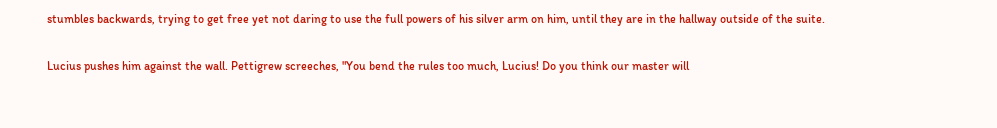stumbles backwards, trying to get free yet not daring to use the full powers of his silver arm on him, until they are in the hallway outside of the suite.

Lucius pushes him against the wall. Pettigrew screeches, "You bend the rules too much, Lucius! Do you think our master will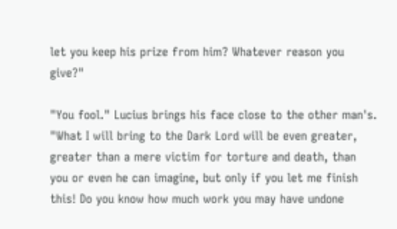let you keep his prize from him? Whatever reason you give?"

"You fool." Lucius brings his face close to the other man's. "What I will bring to the Dark Lord will be even greater, greater than a mere victim for torture and death, than you or even he can imagine, but only if you let me finish this! Do you know how much work you may have undone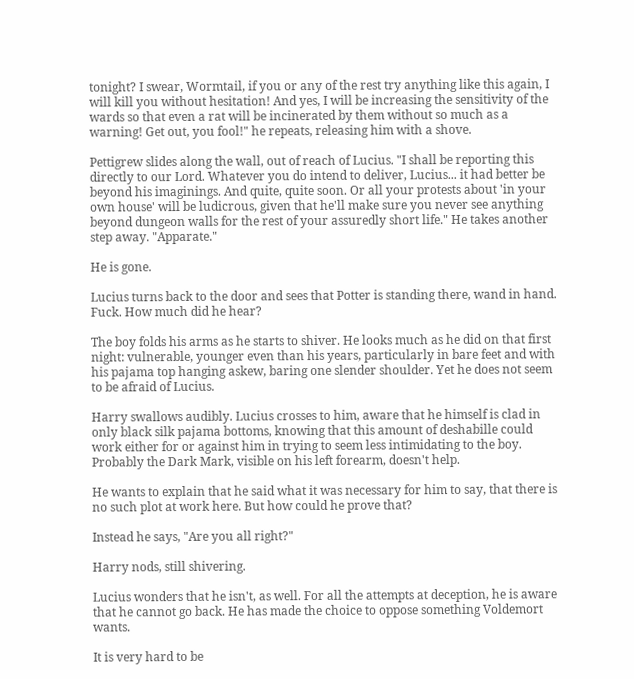tonight? I swear, Wormtail, if you or any of the rest try anything like this again, I will kill you without hesitation! And yes, I will be increasing the sensitivity of the wards so that even a rat will be incinerated by them without so much as a warning! Get out, you fool!" he repeats, releasing him with a shove.

Pettigrew slides along the wall, out of reach of Lucius. "I shall be reporting this directly to our Lord. Whatever you do intend to deliver, Lucius... it had better be beyond his imaginings. And quite, quite soon. Or all your protests about 'in your own house' will be ludicrous, given that he'll make sure you never see anything beyond dungeon walls for the rest of your assuredly short life." He takes another step away. "Apparate."

He is gone.

Lucius turns back to the door and sees that Potter is standing there, wand in hand. Fuck. How much did he hear?

The boy folds his arms as he starts to shiver. He looks much as he did on that first night: vulnerable, younger even than his years, particularly in bare feet and with his pajama top hanging askew, baring one slender shoulder. Yet he does not seem to be afraid of Lucius.

Harry swallows audibly. Lucius crosses to him, aware that he himself is clad in only black silk pajama bottoms, knowing that this amount of deshabille could work either for or against him in trying to seem less intimidating to the boy. Probably the Dark Mark, visible on his left forearm, doesn't help.

He wants to explain that he said what it was necessary for him to say, that there is no such plot at work here. But how could he prove that?

Instead he says, "Are you all right?"

Harry nods, still shivering.

Lucius wonders that he isn't, as well. For all the attempts at deception, he is aware that he cannot go back. He has made the choice to oppose something Voldemort wants.

It is very hard to be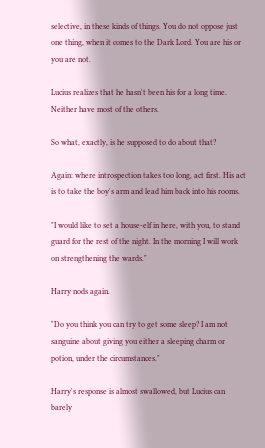selective, in these kinds of things. You do not oppose just one thing, when it comes to the Dark Lord. You are his or you are not.

Lucius realizes that he hasn't been his for a long time. Neither have most of the others.

So what, exactly, is he supposed to do about that?

Again: where introspection takes too long, act first. His act is to take the boy's arm and lead him back into his rooms.

"I would like to set a house-elf in here, with you, to stand guard for the rest of the night. In the morning I will work on strengthening the wards."

Harry nods again.

"Do you think you can try to get some sleep? I am not sanguine about giving you either a sleeping charm or potion, under the circumstances."

Harry's response is almost swallowed, but Lucius can barely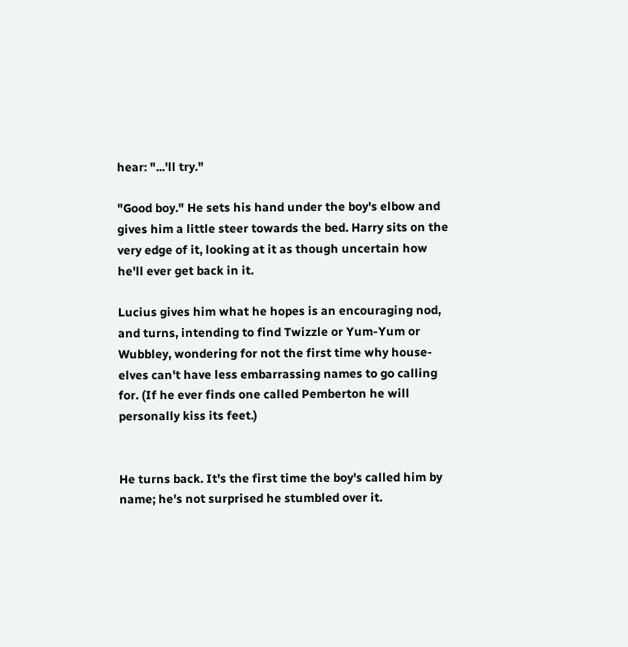hear: "...'ll try."

"Good boy." He sets his hand under the boy's elbow and gives him a little steer towards the bed. Harry sits on the very edge of it, looking at it as though uncertain how he'll ever get back in it.

Lucius gives him what he hopes is an encouraging nod, and turns, intending to find Twizzle or Yum-Yum or Wubbley, wondering for not the first time why house-elves can't have less embarrassing names to go calling for. (If he ever finds one called Pemberton he will personally kiss its feet.)


He turns back. It's the first time the boy's called him by name; he's not surprised he stumbled over it.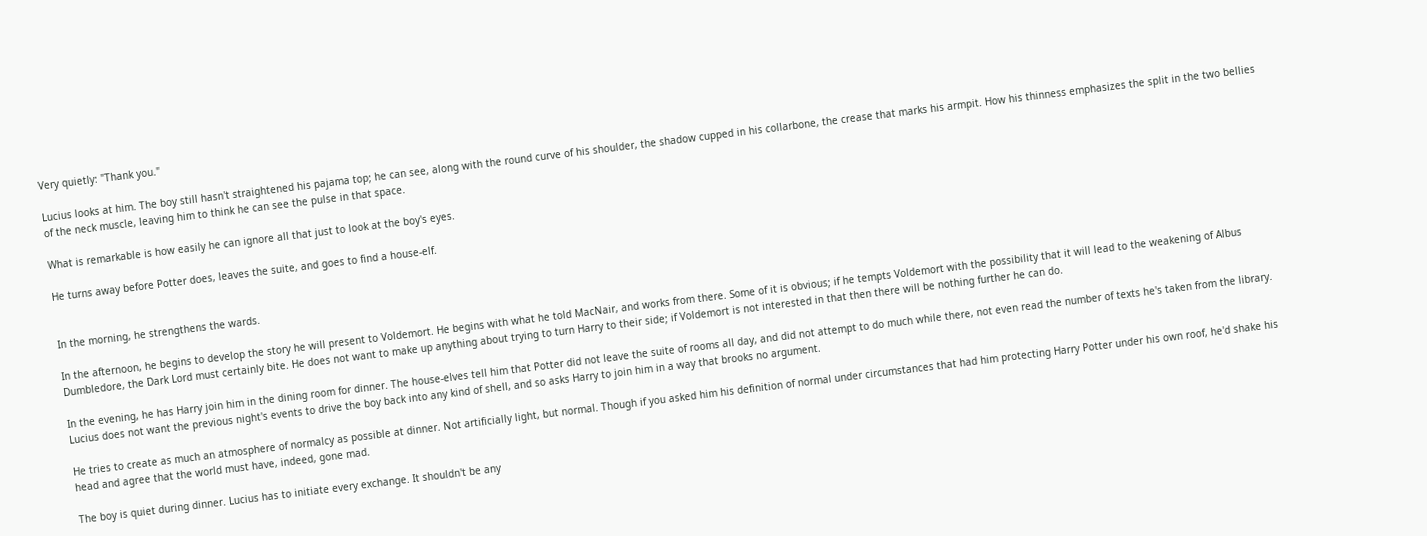Very quietly: "Thank you."

Lucius looks at him. The boy still hasn't straightened his pajama top; he can see, along with the round curve of his shoulder, the shadow cupped in his collarbone, the crease that marks his armpit. How his thinness emphasizes the split in the two bellies of the neck muscle, leaving him to think he can see the pulse in that space.

What is remarkable is how easily he can ignore all that just to look at the boy's eyes.

He turns away before Potter does, leaves the suite, and goes to find a house-elf.


In the morning, he strengthens the wards.

In the afternoon, he begins to develop the story he will present to Voldemort. He begins with what he told MacNair, and works from there. Some of it is obvious; if he tempts Voldemort with the possibility that it will lead to the weakening of Albus Dumbledore, the Dark Lord must certainly bite. He does not want to make up anything about trying to turn Harry to their side; if Voldemort is not interested in that then there will be nothing further he can do.

In the evening, he has Harry join him in the dining room for dinner. The house-elves tell him that Potter did not leave the suite of rooms all day, and did not attempt to do much while there, not even read the number of texts he's taken from the library. Lucius does not want the previous night's events to drive the boy back into any kind of shell, and so asks Harry to join him in a way that brooks no argument.

He tries to create as much an atmosphere of normalcy as possible at dinner. Not artificially light, but normal. Though if you asked him his definition of normal under circumstances that had him protecting Harry Potter under his own roof, he'd shake his head and agree that the world must have, indeed, gone mad.

The boy is quiet during dinner. Lucius has to initiate every exchange. It shouldn't be any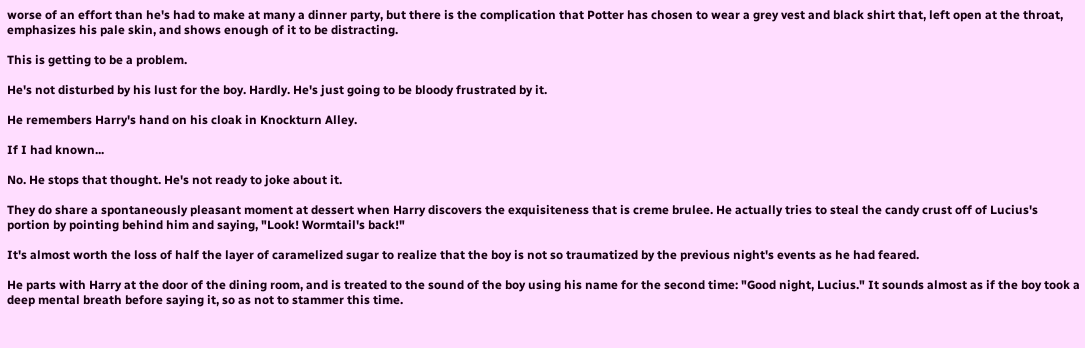worse of an effort than he's had to make at many a dinner party, but there is the complication that Potter has chosen to wear a grey vest and black shirt that, left open at the throat, emphasizes his pale skin, and shows enough of it to be distracting.

This is getting to be a problem.

He's not disturbed by his lust for the boy. Hardly. He's just going to be bloody frustrated by it.

He remembers Harry's hand on his cloak in Knockturn Alley.

If I had known...

No. He stops that thought. He's not ready to joke about it.

They do share a spontaneously pleasant moment at dessert when Harry discovers the exquisiteness that is creme brulee. He actually tries to steal the candy crust off of Lucius's portion by pointing behind him and saying, "Look! Wormtail's back!"

It's almost worth the loss of half the layer of caramelized sugar to realize that the boy is not so traumatized by the previous night's events as he had feared.

He parts with Harry at the door of the dining room, and is treated to the sound of the boy using his name for the second time: "Good night, Lucius." It sounds almost as if the boy took a deep mental breath before saying it, so as not to stammer this time.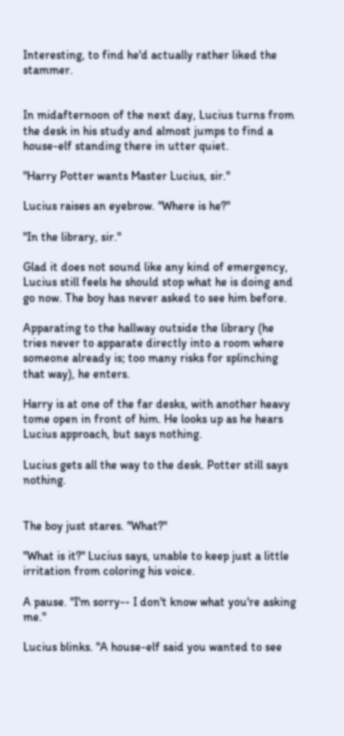Interesting, to find he'd actually rather liked the stammer.


In midafternoon of the next day, Lucius turns from the desk in his study and almost jumps to find a house-elf standing there in utter quiet.

"Harry Potter wants Master Lucius, sir."

Lucius raises an eyebrow. "Where is he?"

"In the library, sir."

Glad it does not sound like any kind of emergency, Lucius still feels he should stop what he is doing and go now. The boy has never asked to see him before.

Apparating to the hallway outside the library (he tries never to apparate directly into a room where someone already is; too many risks for splinching that way), he enters.

Harry is at one of the far desks, with another heavy tome open in front of him. He looks up as he hears Lucius approach, but says nothing.

Lucius gets all the way to the desk. Potter still says nothing.


The boy just stares. "What?"

"What is it?" Lucius says, unable to keep just a little irritation from coloring his voice.

A pause. "I'm sorry-- I don't know what you're asking me."

Lucius blinks. "A house-elf said you wanted to see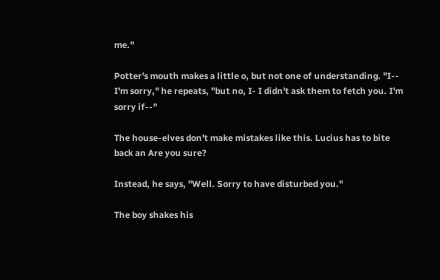me."

Potter's mouth makes a little o, but not one of understanding. "I-- I'm sorry," he repeats, "but no, I- I didn't ask them to fetch you. I'm sorry if--"

The house-elves don't make mistakes like this. Lucius has to bite back an Are you sure?

Instead, he says, "Well. Sorry to have disturbed you."

The boy shakes his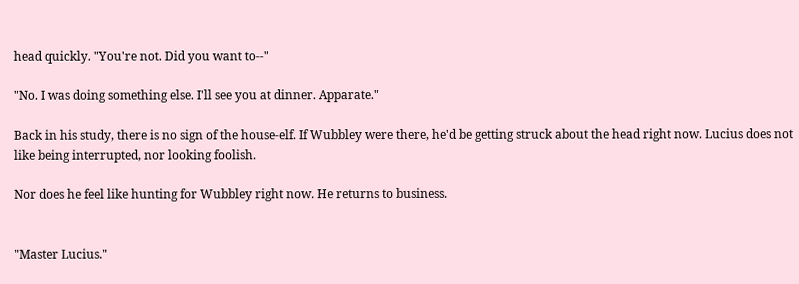head quickly. "You're not. Did you want to--"

"No. I was doing something else. I'll see you at dinner. Apparate."

Back in his study, there is no sign of the house-elf. If Wubbley were there, he'd be getting struck about the head right now. Lucius does not like being interrupted, nor looking foolish.

Nor does he feel like hunting for Wubbley right now. He returns to business.


"Master Lucius."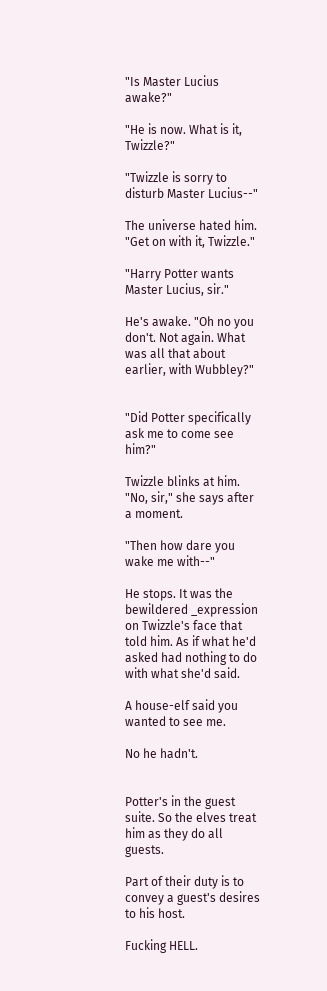"Is Master Lucius awake?"

"He is now. What is it, Twizzle?"

"Twizzle is sorry to disturb Master Lucius--"

The universe hated him. "Get on with it, Twizzle."

"Harry Potter wants Master Lucius, sir."

He's awake. "Oh no you don't. Not again. What was all that about earlier, with Wubbley?"


"Did Potter specifically ask me to come see him?"

Twizzle blinks at him. "No, sir," she says after a moment.

"Then how dare you wake me with--"

He stops. It was the bewildered _expression on Twizzle's face that told him. As if what he'd asked had nothing to do with what she'd said.

A house-elf said you wanted to see me.

No he hadn't.


Potter's in the guest suite. So the elves treat him as they do all guests.

Part of their duty is to convey a guest's desires to his host.

Fucking HELL.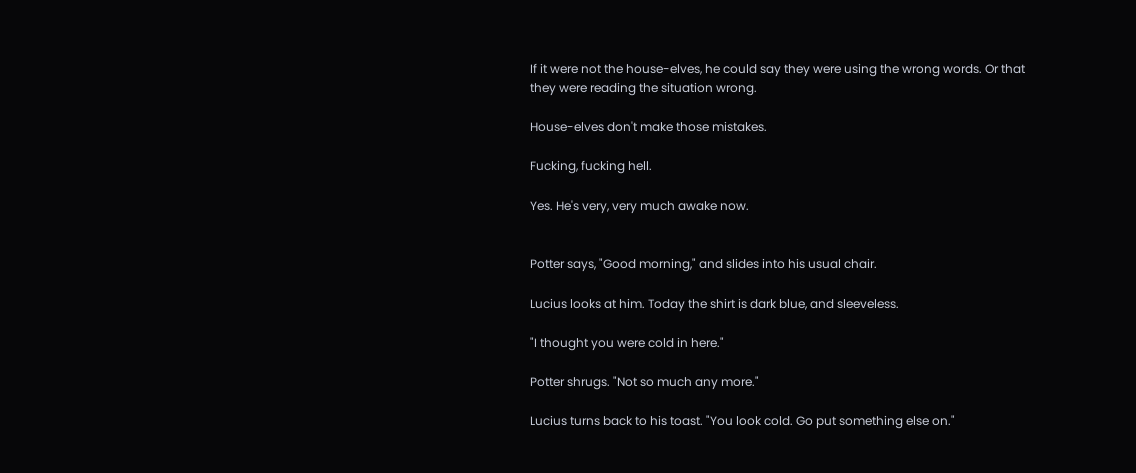If it were not the house-elves, he could say they were using the wrong words. Or that they were reading the situation wrong.

House-elves don't make those mistakes.

Fucking, fucking hell.

Yes. He's very, very much awake now.


Potter says, "Good morning," and slides into his usual chair.

Lucius looks at him. Today the shirt is dark blue, and sleeveless.

"I thought you were cold in here."

Potter shrugs. "Not so much any more."

Lucius turns back to his toast. "You look cold. Go put something else on."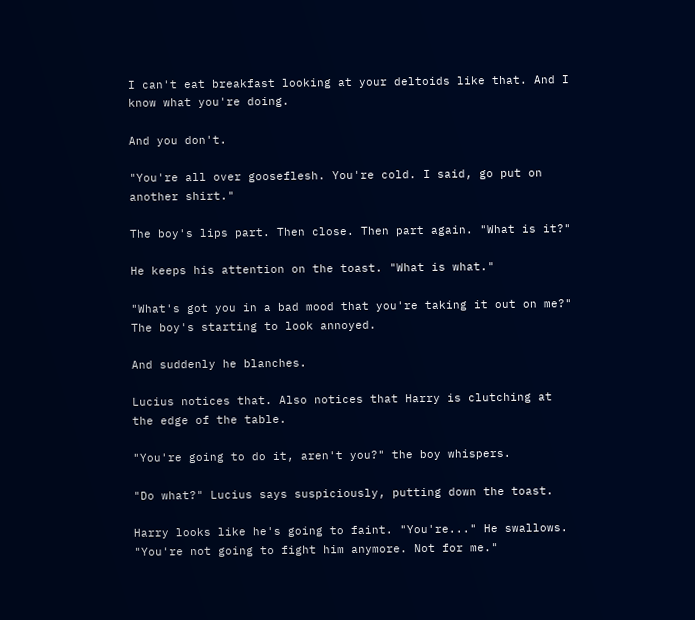I can't eat breakfast looking at your deltoids like that. And I know what you're doing.

And you don't.

"You're all over gooseflesh. You're cold. I said, go put on another shirt."

The boy's lips part. Then close. Then part again. "What is it?"

He keeps his attention on the toast. "What is what."

"What's got you in a bad mood that you're taking it out on me?" The boy's starting to look annoyed.

And suddenly he blanches.

Lucius notices that. Also notices that Harry is clutching at the edge of the table.

"You're going to do it, aren't you?" the boy whispers.

"Do what?" Lucius says suspiciously, putting down the toast.

Harry looks like he's going to faint. "You're..." He swallows. "You're not going to fight him anymore. Not for me."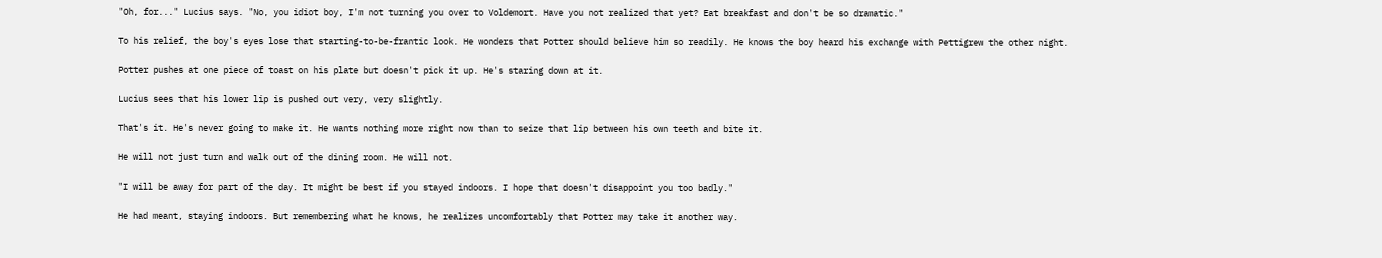"Oh, for..." Lucius says. "No, you idiot boy, I'm not turning you over to Voldemort. Have you not realized that yet? Eat breakfast and don't be so dramatic."

To his relief, the boy's eyes lose that starting-to-be-frantic look. He wonders that Potter should believe him so readily. He knows the boy heard his exchange with Pettigrew the other night.

Potter pushes at one piece of toast on his plate but doesn't pick it up. He's staring down at it.

Lucius sees that his lower lip is pushed out very, very slightly.

That's it. He's never going to make it. He wants nothing more right now than to seize that lip between his own teeth and bite it.

He will not just turn and walk out of the dining room. He will not.

"I will be away for part of the day. It might be best if you stayed indoors. I hope that doesn't disappoint you too badly."

He had meant, staying indoors. But remembering what he knows, he realizes uncomfortably that Potter may take it another way.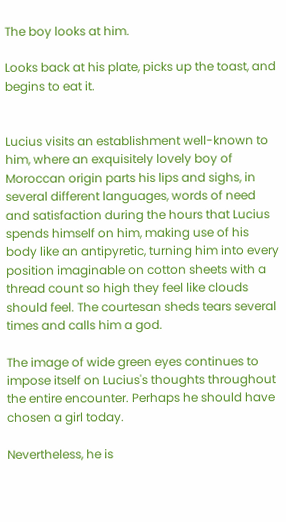The boy looks at him.

Looks back at his plate, picks up the toast, and begins to eat it.


Lucius visits an establishment well-known to him, where an exquisitely lovely boy of Moroccan origin parts his lips and sighs, in several different languages, words of need and satisfaction during the hours that Lucius spends himself on him, making use of his body like an antipyretic, turning him into every position imaginable on cotton sheets with a thread count so high they feel like clouds should feel. The courtesan sheds tears several times and calls him a god.

The image of wide green eyes continues to impose itself on Lucius's thoughts throughout the entire encounter. Perhaps he should have chosen a girl today.

Nevertheless, he is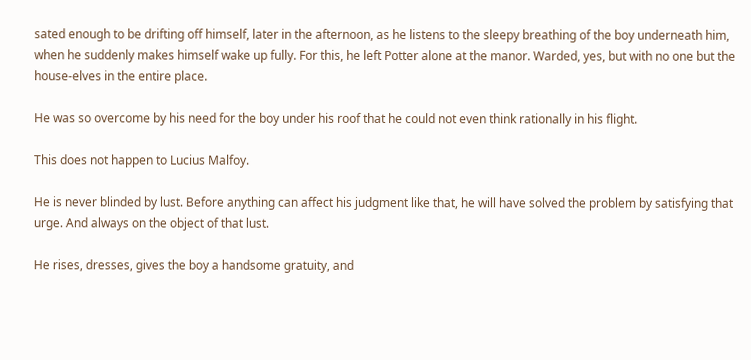sated enough to be drifting off himself, later in the afternoon, as he listens to the sleepy breathing of the boy underneath him, when he suddenly makes himself wake up fully. For this, he left Potter alone at the manor. Warded, yes, but with no one but the house-elves in the entire place.

He was so overcome by his need for the boy under his roof that he could not even think rationally in his flight.

This does not happen to Lucius Malfoy.

He is never blinded by lust. Before anything can affect his judgment like that, he will have solved the problem by satisfying that urge. And always on the object of that lust.

He rises, dresses, gives the boy a handsome gratuity, and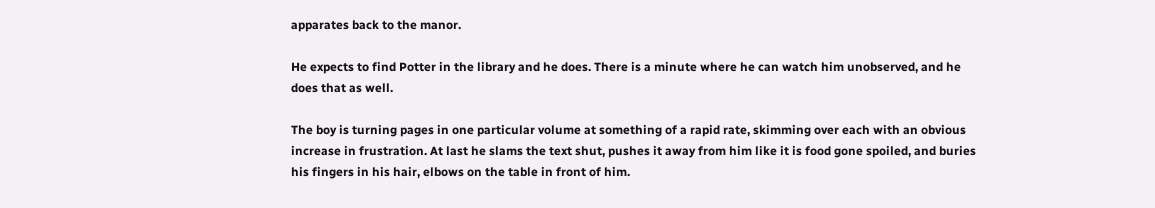apparates back to the manor.

He expects to find Potter in the library and he does. There is a minute where he can watch him unobserved, and he does that as well.

The boy is turning pages in one particular volume at something of a rapid rate, skimming over each with an obvious increase in frustration. At last he slams the text shut, pushes it away from him like it is food gone spoiled, and buries his fingers in his hair, elbows on the table in front of him.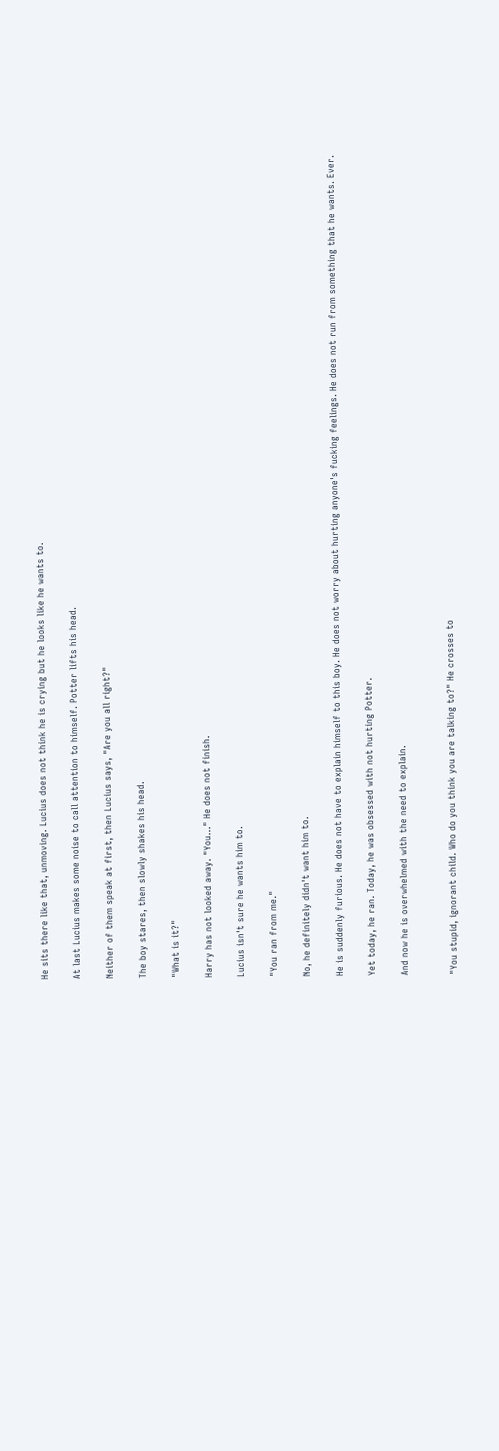He sits there like that, unmoving. Lucius does not think he is crying but he looks like he wants to.

At last Lucius makes some noise to call attention to himself. Potter lifts his head.

Neither of them speak at first, then Lucius says, "Are you all right?"

The boy stares, then slowly shakes his head.

"What is it?"

Harry has not looked away. "You..." He does not finish.

Lucius isn't sure he wants him to.

"You ran from me."

No, he definitely didn't want him to.

He is suddenly furious. He does not have to explain himself to this boy. He does not worry about hurting anyone's fucking feelings. He does not run from something that he wants. Ever.

Yet today, he ran. Today, he was obsessed with not hurting Potter.

And now he is overwhelmed with the need to explain.


"You stupid, ignorant child. Who do you think you are talking to?" He crosses to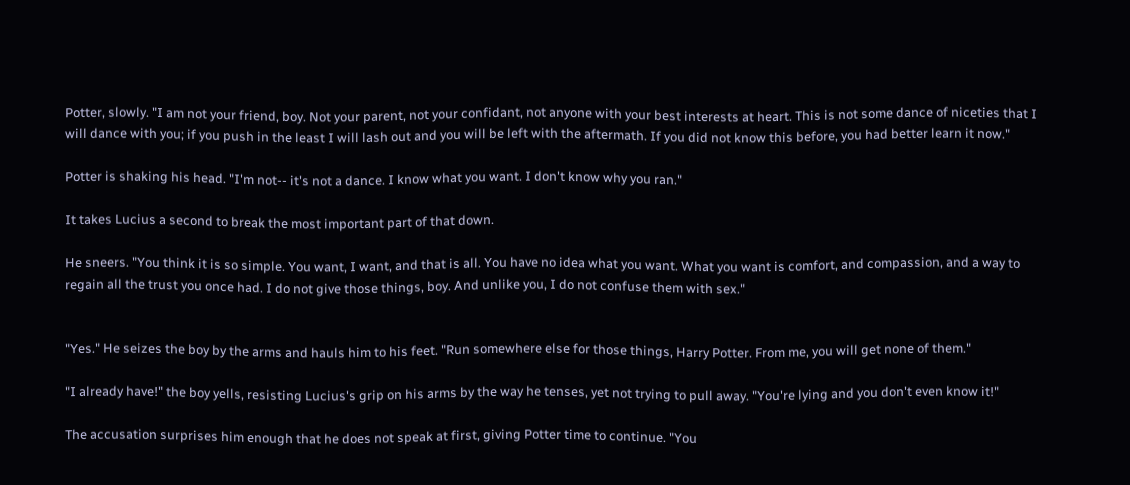Potter, slowly. "I am not your friend, boy. Not your parent, not your confidant, not anyone with your best interests at heart. This is not some dance of niceties that I will dance with you; if you push in the least I will lash out and you will be left with the aftermath. If you did not know this before, you had better learn it now."

Potter is shaking his head. "I'm not-- it's not a dance. I know what you want. I don't know why you ran."

It takes Lucius a second to break the most important part of that down.

He sneers. "You think it is so simple. You want, I want, and that is all. You have no idea what you want. What you want is comfort, and compassion, and a way to regain all the trust you once had. I do not give those things, boy. And unlike you, I do not confuse them with sex."


"Yes." He seizes the boy by the arms and hauls him to his feet. "Run somewhere else for those things, Harry Potter. From me, you will get none of them."

"I already have!" the boy yells, resisting Lucius's grip on his arms by the way he tenses, yet not trying to pull away. "You're lying and you don't even know it!"

The accusation surprises him enough that he does not speak at first, giving Potter time to continue. "You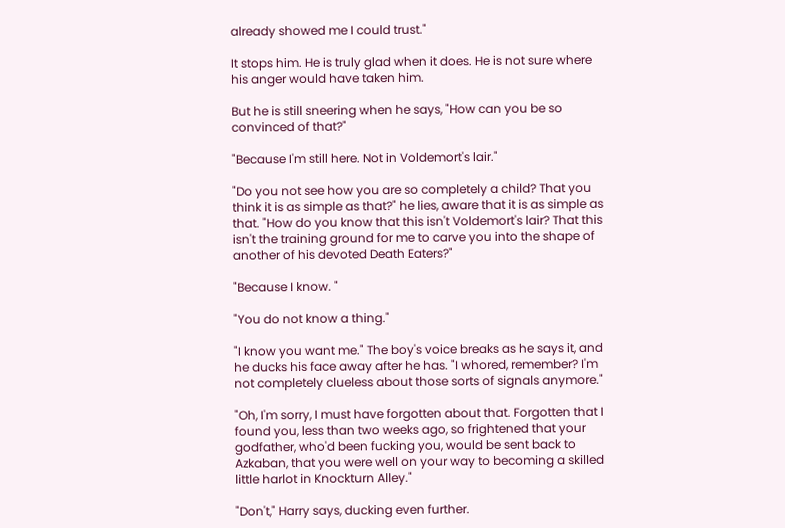already showed me I could trust."

It stops him. He is truly glad when it does. He is not sure where his anger would have taken him.

But he is still sneering when he says, "How can you be so convinced of that?"

"Because I'm still here. Not in Voldemort's lair."

"Do you not see how you are so completely a child? That you think it is as simple as that?" he lies, aware that it is as simple as that. "How do you know that this isn't Voldemort's lair? That this isn't the training ground for me to carve you into the shape of another of his devoted Death Eaters?"

"Because I know. "

"You do not know a thing."

"I know you want me." The boy's voice breaks as he says it, and he ducks his face away after he has. "I whored, remember? I'm not completely clueless about those sorts of signals anymore."

"Oh, I'm sorry, I must have forgotten about that. Forgotten that I found you, less than two weeks ago, so frightened that your godfather, who'd been fucking you, would be sent back to Azkaban, that you were well on your way to becoming a skilled little harlot in Knockturn Alley."

"Don't," Harry says, ducking even further.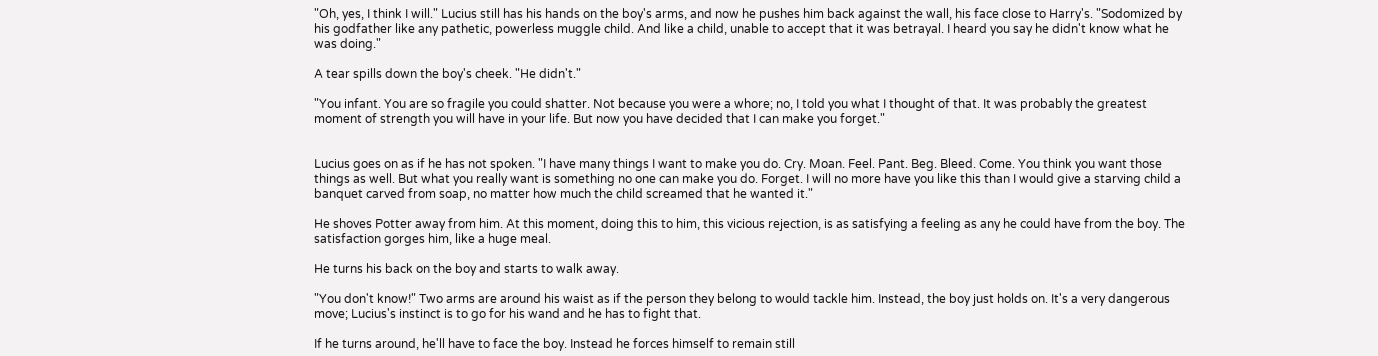"Oh, yes, I think I will." Lucius still has his hands on the boy's arms, and now he pushes him back against the wall, his face close to Harry's. "Sodomized by his godfather like any pathetic, powerless muggle child. And like a child, unable to accept that it was betrayal. I heard you say he didn't know what he was doing."

A tear spills down the boy's cheek. "He didn't."

"You infant. You are so fragile you could shatter. Not because you were a whore; no, I told you what I thought of that. It was probably the greatest moment of strength you will have in your life. But now you have decided that I can make you forget."


Lucius goes on as if he has not spoken. "I have many things I want to make you do. Cry. Moan. Feel. Pant. Beg. Bleed. Come. You think you want those things as well. But what you really want is something no one can make you do. Forget. I will no more have you like this than I would give a starving child a banquet carved from soap, no matter how much the child screamed that he wanted it."

He shoves Potter away from him. At this moment, doing this to him, this vicious rejection, is as satisfying a feeling as any he could have from the boy. The satisfaction gorges him, like a huge meal.

He turns his back on the boy and starts to walk away.

"You don't know!" Two arms are around his waist as if the person they belong to would tackle him. Instead, the boy just holds on. It's a very dangerous move; Lucius's instinct is to go for his wand and he has to fight that.

If he turns around, he'll have to face the boy. Instead he forces himself to remain still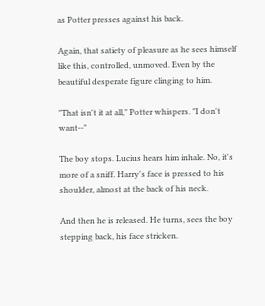as Potter presses against his back.

Again, that satiety of pleasure as he sees himself like this, controlled, unmoved. Even by the beautiful desperate figure clinging to him.

"That isn't it at all," Potter whispers. "I don't want--"

The boy stops. Lucius hears him inhale. No, it's more of a sniff. Harry's face is pressed to his shoulder, almost at the back of his neck.

And then he is released. He turns, sees the boy stepping back, his face stricken.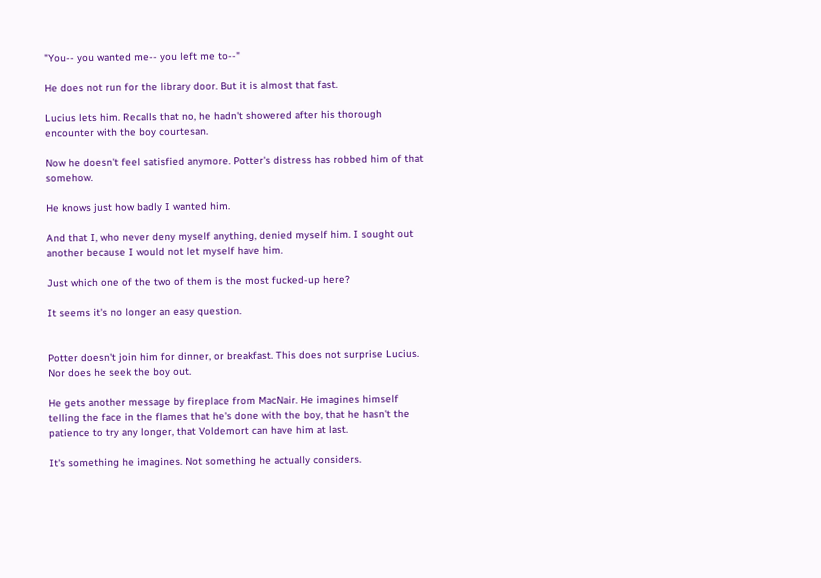"You-- you wanted me-- you left me to--"

He does not run for the library door. But it is almost that fast.

Lucius lets him. Recalls that no, he hadn't showered after his thorough encounter with the boy courtesan.

Now he doesn't feel satisfied anymore. Potter's distress has robbed him of that somehow.

He knows just how badly I wanted him.

And that I, who never deny myself anything, denied myself him. I sought out another because I would not let myself have him.

Just which one of the two of them is the most fucked-up here?

It seems it's no longer an easy question.


Potter doesn't join him for dinner, or breakfast. This does not surprise Lucius. Nor does he seek the boy out.

He gets another message by fireplace from MacNair. He imagines himself telling the face in the flames that he's done with the boy, that he hasn't the patience to try any longer, that Voldemort can have him at last.

It's something he imagines. Not something he actually considers.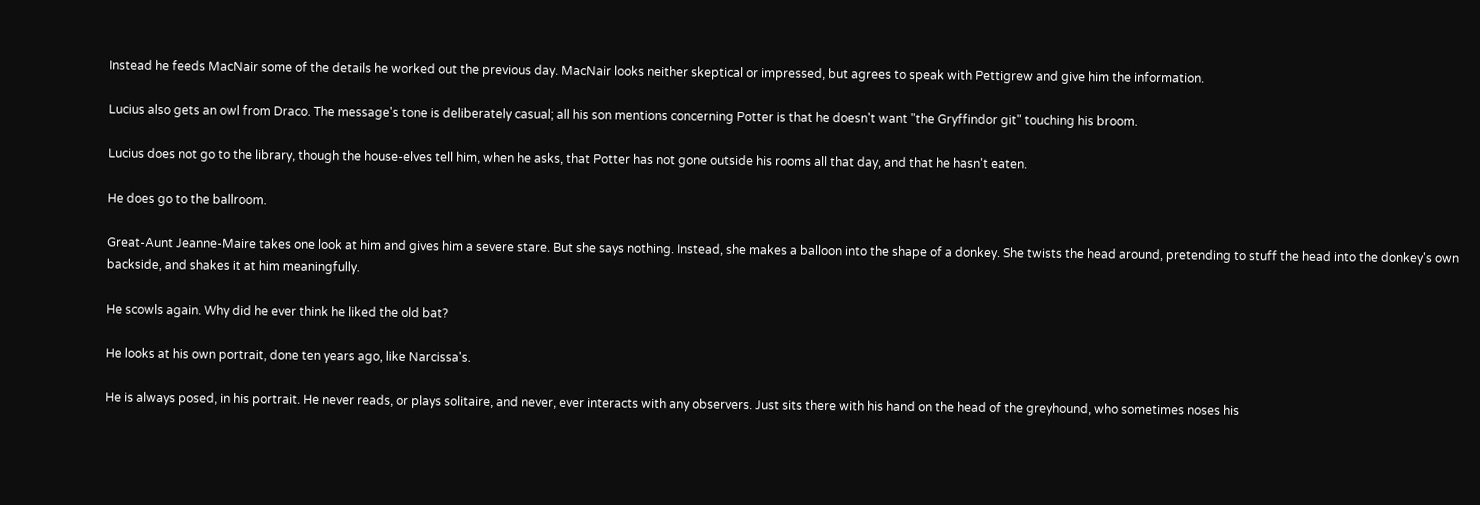Instead he feeds MacNair some of the details he worked out the previous day. MacNair looks neither skeptical or impressed, but agrees to speak with Pettigrew and give him the information.

Lucius also gets an owl from Draco. The message's tone is deliberately casual; all his son mentions concerning Potter is that he doesn't want "the Gryffindor git" touching his broom.

Lucius does not go to the library, though the house-elves tell him, when he asks, that Potter has not gone outside his rooms all that day, and that he hasn't eaten.

He does go to the ballroom.

Great-Aunt Jeanne-Maire takes one look at him and gives him a severe stare. But she says nothing. Instead, she makes a balloon into the shape of a donkey. She twists the head around, pretending to stuff the head into the donkey's own backside, and shakes it at him meaningfully.

He scowls again. Why did he ever think he liked the old bat?

He looks at his own portrait, done ten years ago, like Narcissa's.

He is always posed, in his portrait. He never reads, or plays solitaire, and never, ever interacts with any observers. Just sits there with his hand on the head of the greyhound, who sometimes noses his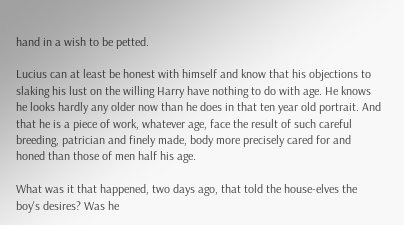hand in a wish to be petted.

Lucius can at least be honest with himself and know that his objections to slaking his lust on the willing Harry have nothing to do with age. He knows he looks hardly any older now than he does in that ten year old portrait. And that he is a piece of work, whatever age, face the result of such careful breeding, patrician and finely made, body more precisely cared for and honed than those of men half his age.

What was it that happened, two days ago, that told the house-elves the boy's desires? Was he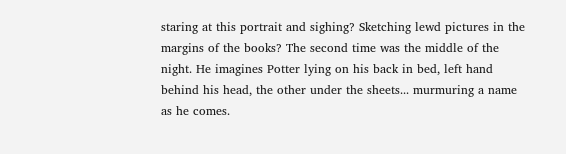staring at this portrait and sighing? Sketching lewd pictures in the margins of the books? The second time was the middle of the night. He imagines Potter lying on his back in bed, left hand behind his head, the other under the sheets... murmuring a name as he comes.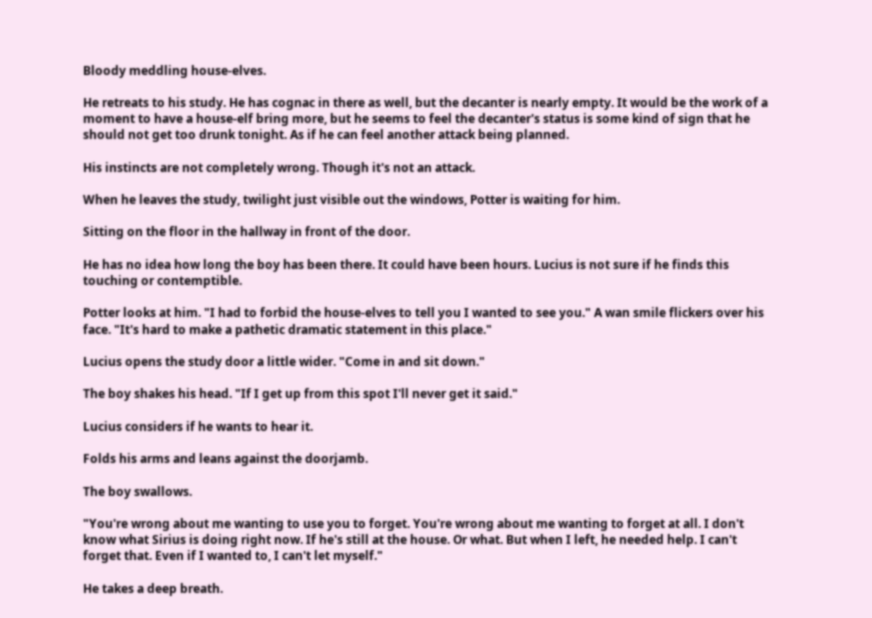Bloody meddling house-elves.

He retreats to his study. He has cognac in there as well, but the decanter is nearly empty. It would be the work of a moment to have a house-elf bring more, but he seems to feel the decanter's status is some kind of sign that he should not get too drunk tonight. As if he can feel another attack being planned.

His instincts are not completely wrong. Though it's not an attack.

When he leaves the study, twilight just visible out the windows, Potter is waiting for him.

Sitting on the floor in the hallway in front of the door.

He has no idea how long the boy has been there. It could have been hours. Lucius is not sure if he finds this touching or contemptible.

Potter looks at him. "I had to forbid the house-elves to tell you I wanted to see you." A wan smile flickers over his face. "It's hard to make a pathetic dramatic statement in this place."

Lucius opens the study door a little wider. "Come in and sit down."

The boy shakes his head. "If I get up from this spot I'll never get it said."

Lucius considers if he wants to hear it.

Folds his arms and leans against the doorjamb.

The boy swallows.

"You're wrong about me wanting to use you to forget. You're wrong about me wanting to forget at all. I don't know what Sirius is doing right now. If he's still at the house. Or what. But when I left, he needed help. I can't forget that. Even if I wanted to, I can't let myself."

He takes a deep breath.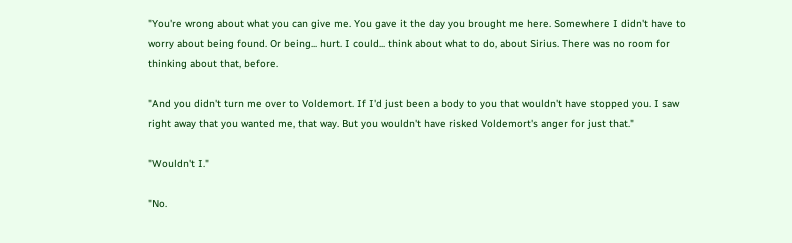"You're wrong about what you can give me. You gave it the day you brought me here. Somewhere I didn't have to worry about being found. Or being... hurt. I could... think about what to do, about Sirius. There was no room for thinking about that, before.

"And you didn't turn me over to Voldemort. If I'd just been a body to you that wouldn't have stopped you. I saw right away that you wanted me, that way. But you wouldn't have risked Voldemort's anger for just that."

"Wouldn't I."

"No.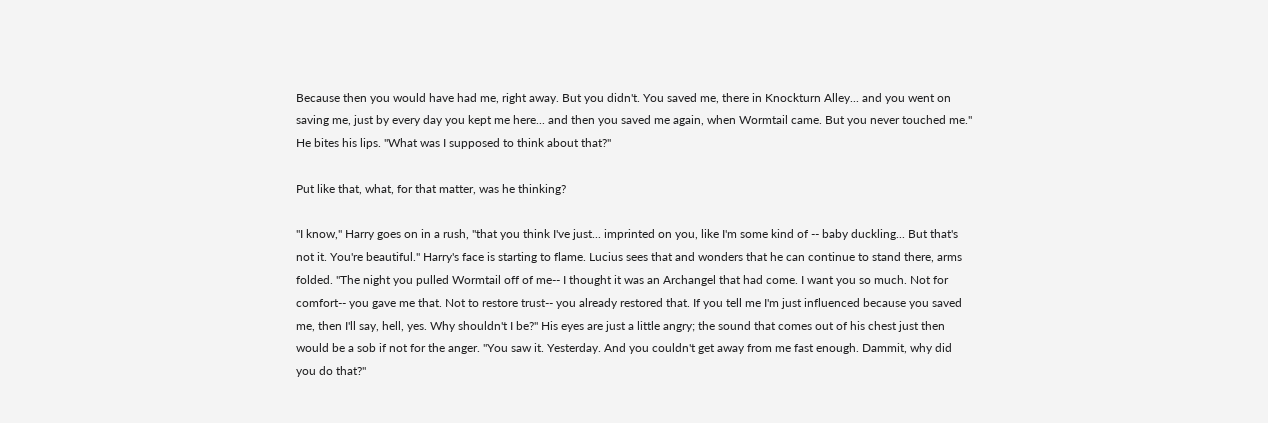Because then you would have had me, right away. But you didn't. You saved me, there in Knockturn Alley... and you went on saving me, just by every day you kept me here... and then you saved me again, when Wormtail came. But you never touched me." He bites his lips. "What was I supposed to think about that?"

Put like that, what, for that matter, was he thinking?

"I know," Harry goes on in a rush, "that you think I've just... imprinted on you, like I'm some kind of -- baby duckling... But that's not it. You're beautiful." Harry's face is starting to flame. Lucius sees that and wonders that he can continue to stand there, arms folded. "The night you pulled Wormtail off of me-- I thought it was an Archangel that had come. I want you so much. Not for comfort-- you gave me that. Not to restore trust-- you already restored that. If you tell me I'm just influenced because you saved me, then I'll say, hell, yes. Why shouldn't I be?" His eyes are just a little angry; the sound that comes out of his chest just then would be a sob if not for the anger. "You saw it. Yesterday. And you couldn't get away from me fast enough. Dammit, why did you do that?"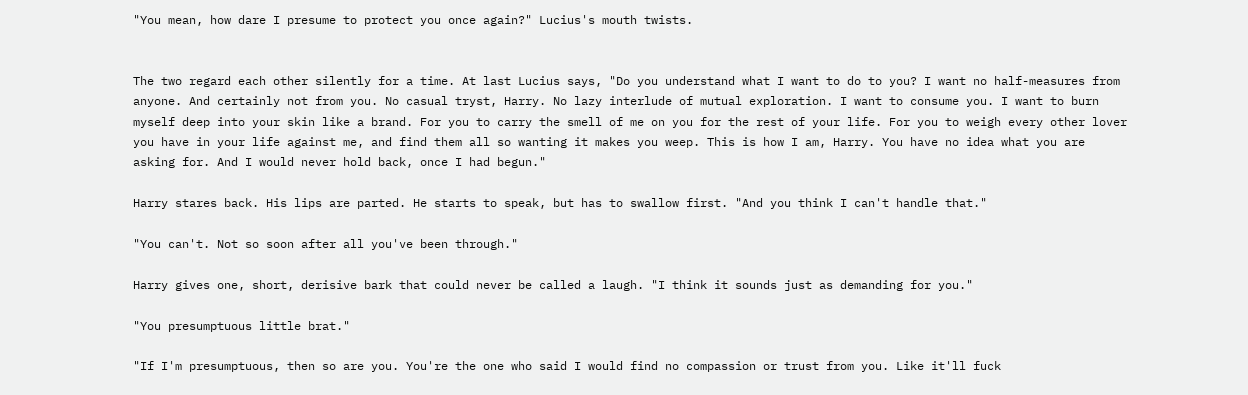"You mean, how dare I presume to protect you once again?" Lucius's mouth twists.


The two regard each other silently for a time. At last Lucius says, "Do you understand what I want to do to you? I want no half-measures from anyone. And certainly not from you. No casual tryst, Harry. No lazy interlude of mutual exploration. I want to consume you. I want to burn myself deep into your skin like a brand. For you to carry the smell of me on you for the rest of your life. For you to weigh every other lover you have in your life against me, and find them all so wanting it makes you weep. This is how I am, Harry. You have no idea what you are asking for. And I would never hold back, once I had begun."

Harry stares back. His lips are parted. He starts to speak, but has to swallow first. "And you think I can't handle that."

"You can't. Not so soon after all you've been through."

Harry gives one, short, derisive bark that could never be called a laugh. "I think it sounds just as demanding for you."

"You presumptuous little brat."

"If I'm presumptuous, then so are you. You're the one who said I would find no compassion or trust from you. Like it'll fuck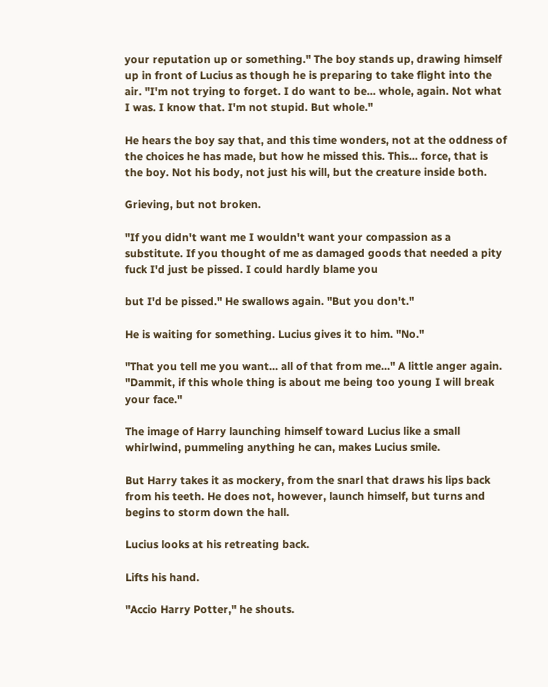your reputation up or something." The boy stands up, drawing himself up in front of Lucius as though he is preparing to take flight into the air. "I'm not trying to forget. I do want to be... whole, again. Not what I was. I know that. I'm not stupid. But whole."

He hears the boy say that, and this time wonders, not at the oddness of the choices he has made, but how he missed this. This... force, that is the boy. Not his body, not just his will, but the creature inside both.

Grieving, but not broken.

"If you didn't want me I wouldn't want your compassion as a substitute. If you thought of me as damaged goods that needed a pity fuck I'd just be pissed. I could hardly blame you

but I'd be pissed." He swallows again. "But you don't."

He is waiting for something. Lucius gives it to him. "No."

"That you tell me you want... all of that from me..." A little anger again. "Dammit, if this whole thing is about me being too young I will break your face."

The image of Harry launching himself toward Lucius like a small whirlwind, pummeling anything he can, makes Lucius smile.

But Harry takes it as mockery, from the snarl that draws his lips back from his teeth. He does not, however, launch himself, but turns and begins to storm down the hall.

Lucius looks at his retreating back.

Lifts his hand.

"Accio Harry Potter," he shouts.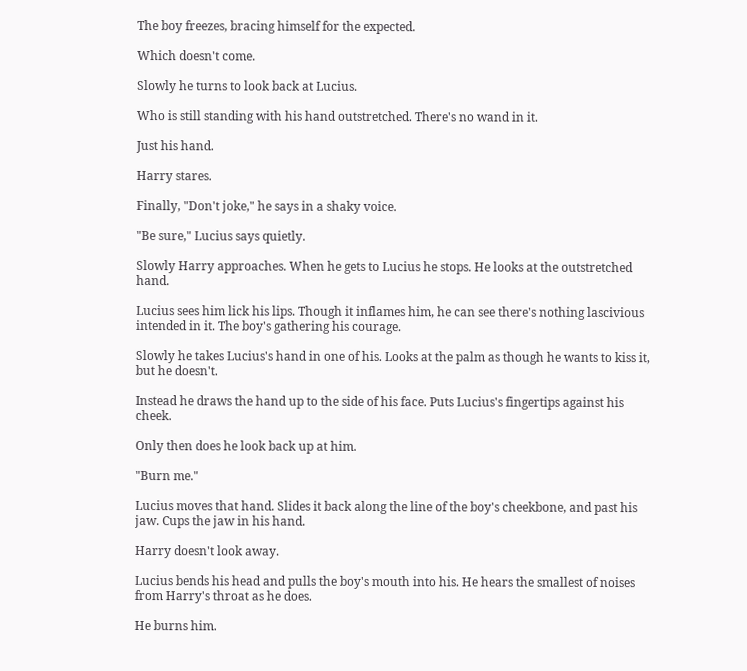The boy freezes, bracing himself for the expected.

Which doesn't come.

Slowly he turns to look back at Lucius.

Who is still standing with his hand outstretched. There's no wand in it.

Just his hand.

Harry stares.

Finally, "Don't joke," he says in a shaky voice.

"Be sure," Lucius says quietly.

Slowly Harry approaches. When he gets to Lucius he stops. He looks at the outstretched hand.

Lucius sees him lick his lips. Though it inflames him, he can see there's nothing lascivious intended in it. The boy's gathering his courage.

Slowly he takes Lucius's hand in one of his. Looks at the palm as though he wants to kiss it, but he doesn't.

Instead he draws the hand up to the side of his face. Puts Lucius's fingertips against his cheek.

Only then does he look back up at him.

"Burn me."

Lucius moves that hand. Slides it back along the line of the boy's cheekbone, and past his jaw. Cups the jaw in his hand.

Harry doesn't look away.

Lucius bends his head and pulls the boy's mouth into his. He hears the smallest of noises from Harry's throat as he does.

He burns him.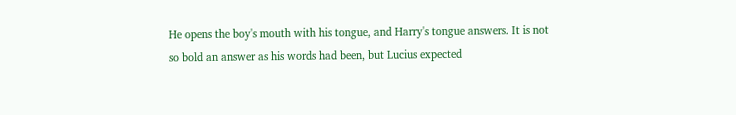He opens the boy's mouth with his tongue, and Harry's tongue answers. It is not so bold an answer as his words had been, but Lucius expected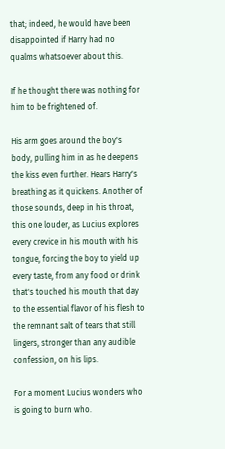that; indeed, he would have been disappointed if Harry had no qualms whatsoever about this.

If he thought there was nothing for him to be frightened of.

His arm goes around the boy's body, pulling him in as he deepens the kiss even further. Hears Harry's breathing as it quickens. Another of those sounds, deep in his throat, this one louder, as Lucius explores every crevice in his mouth with his tongue, forcing the boy to yield up every taste, from any food or drink that's touched his mouth that day to the essential flavor of his flesh to the remnant salt of tears that still lingers, stronger than any audible confession, on his lips.

For a moment Lucius wonders who is going to burn who.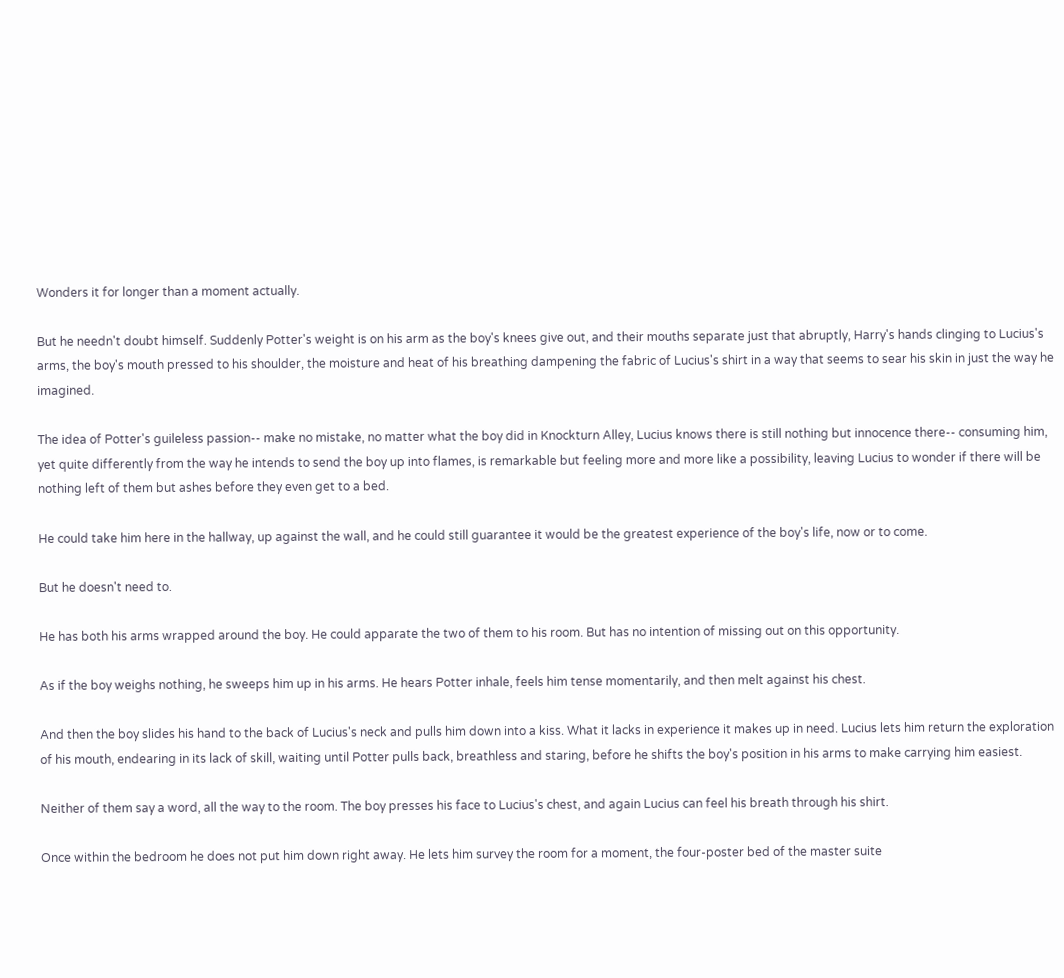Wonders it for longer than a moment actually.

But he needn't doubt himself. Suddenly Potter's weight is on his arm as the boy's knees give out, and their mouths separate just that abruptly, Harry's hands clinging to Lucius's arms, the boy's mouth pressed to his shoulder, the moisture and heat of his breathing dampening the fabric of Lucius's shirt in a way that seems to sear his skin in just the way he imagined.

The idea of Potter's guileless passion-- make no mistake, no matter what the boy did in Knockturn Alley, Lucius knows there is still nothing but innocence there-- consuming him, yet quite differently from the way he intends to send the boy up into flames, is remarkable but feeling more and more like a possibility, leaving Lucius to wonder if there will be nothing left of them but ashes before they even get to a bed.

He could take him here in the hallway, up against the wall, and he could still guarantee it would be the greatest experience of the boy's life, now or to come.

But he doesn't need to.

He has both his arms wrapped around the boy. He could apparate the two of them to his room. But has no intention of missing out on this opportunity.

As if the boy weighs nothing, he sweeps him up in his arms. He hears Potter inhale, feels him tense momentarily, and then melt against his chest.

And then the boy slides his hand to the back of Lucius's neck and pulls him down into a kiss. What it lacks in experience it makes up in need. Lucius lets him return the exploration of his mouth, endearing in its lack of skill, waiting until Potter pulls back, breathless and staring, before he shifts the boy's position in his arms to make carrying him easiest.

Neither of them say a word, all the way to the room. The boy presses his face to Lucius's chest, and again Lucius can feel his breath through his shirt.

Once within the bedroom he does not put him down right away. He lets him survey the room for a moment, the four-poster bed of the master suite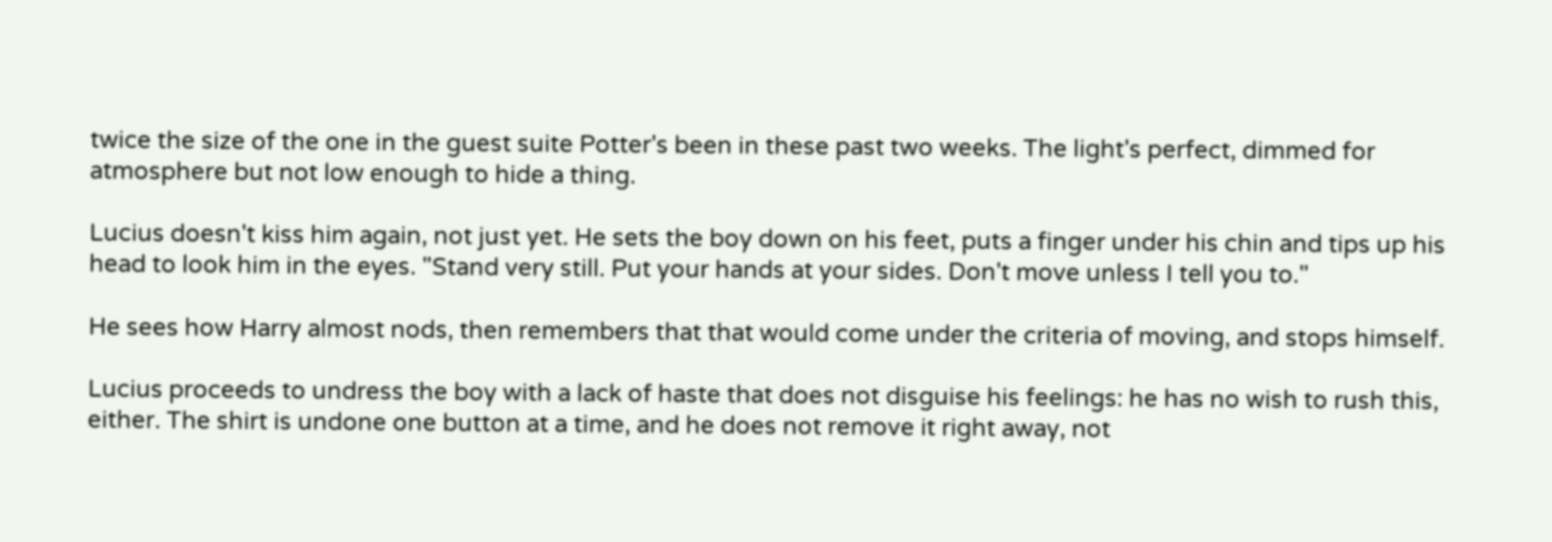twice the size of the one in the guest suite Potter's been in these past two weeks. The light's perfect, dimmed for atmosphere but not low enough to hide a thing.

Lucius doesn't kiss him again, not just yet. He sets the boy down on his feet, puts a finger under his chin and tips up his head to look him in the eyes. "Stand very still. Put your hands at your sides. Don't move unless I tell you to."

He sees how Harry almost nods, then remembers that that would come under the criteria of moving, and stops himself.

Lucius proceeds to undress the boy with a lack of haste that does not disguise his feelings: he has no wish to rush this, either. The shirt is undone one button at a time, and he does not remove it right away, not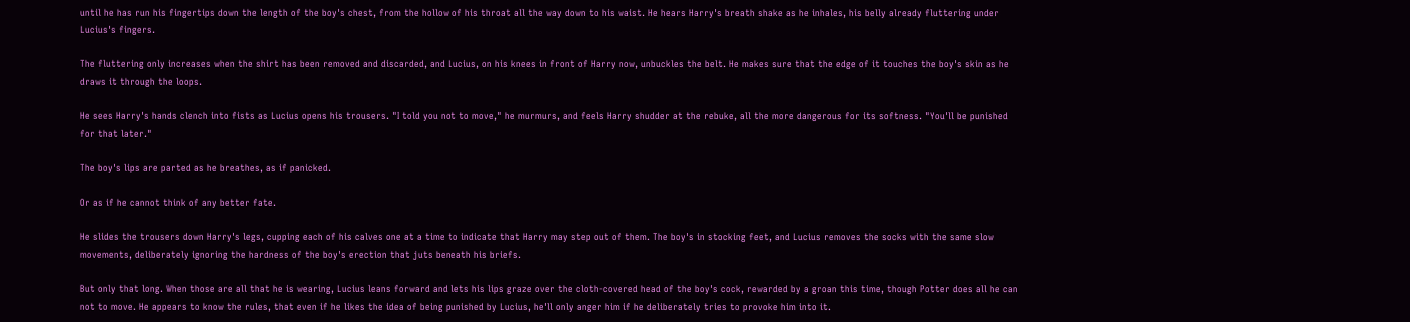until he has run his fingertips down the length of the boy's chest, from the hollow of his throat all the way down to his waist. He hears Harry's breath shake as he inhales, his belly already fluttering under Lucius's fingers.

The fluttering only increases when the shirt has been removed and discarded, and Lucius, on his knees in front of Harry now, unbuckles the belt. He makes sure that the edge of it touches the boy's skin as he draws it through the loops.

He sees Harry's hands clench into fists as Lucius opens his trousers. "I told you not to move," he murmurs, and feels Harry shudder at the rebuke, all the more dangerous for its softness. "You'll be punished for that later."

The boy's lips are parted as he breathes, as if panicked.

Or as if he cannot think of any better fate.

He slides the trousers down Harry's legs, cupping each of his calves one at a time to indicate that Harry may step out of them. The boy's in stocking feet, and Lucius removes the socks with the same slow movements, deliberately ignoring the hardness of the boy's erection that juts beneath his briefs.

But only that long. When those are all that he is wearing, Lucius leans forward and lets his lips graze over the cloth-covered head of the boy's cock, rewarded by a groan this time, though Potter does all he can not to move. He appears to know the rules, that even if he likes the idea of being punished by Lucius, he'll only anger him if he deliberately tries to provoke him into it.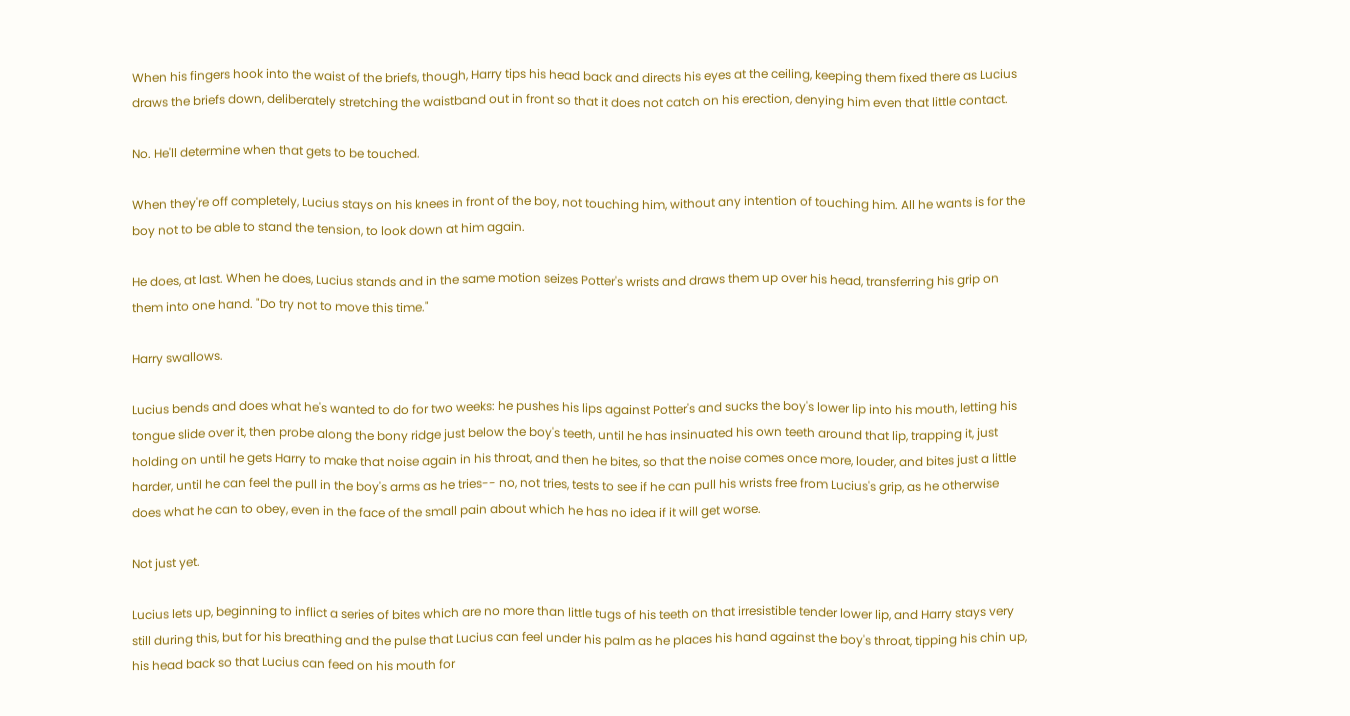When his fingers hook into the waist of the briefs, though, Harry tips his head back and directs his eyes at the ceiling, keeping them fixed there as Lucius draws the briefs down, deliberately stretching the waistband out in front so that it does not catch on his erection, denying him even that little contact.

No. He'll determine when that gets to be touched.

When they're off completely, Lucius stays on his knees in front of the boy, not touching him, without any intention of touching him. All he wants is for the boy not to be able to stand the tension, to look down at him again.

He does, at last. When he does, Lucius stands and in the same motion seizes Potter's wrists and draws them up over his head, transferring his grip on them into one hand. "Do try not to move this time."

Harry swallows.

Lucius bends and does what he's wanted to do for two weeks: he pushes his lips against Potter's and sucks the boy's lower lip into his mouth, letting his tongue slide over it, then probe along the bony ridge just below the boy's teeth, until he has insinuated his own teeth around that lip, trapping it, just holding on until he gets Harry to make that noise again in his throat, and then he bites, so that the noise comes once more, louder, and bites just a little harder, until he can feel the pull in the boy's arms as he tries-- no, not tries, tests to see if he can pull his wrists free from Lucius's grip, as he otherwise does what he can to obey, even in the face of the small pain about which he has no idea if it will get worse.

Not just yet.

Lucius lets up, beginning to inflict a series of bites which are no more than little tugs of his teeth on that irresistible tender lower lip, and Harry stays very still during this, but for his breathing and the pulse that Lucius can feel under his palm as he places his hand against the boy's throat, tipping his chin up, his head back so that Lucius can feed on his mouth for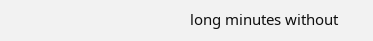long minutes without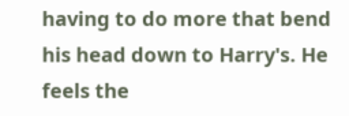having to do more that bend his head down to Harry's. He feels the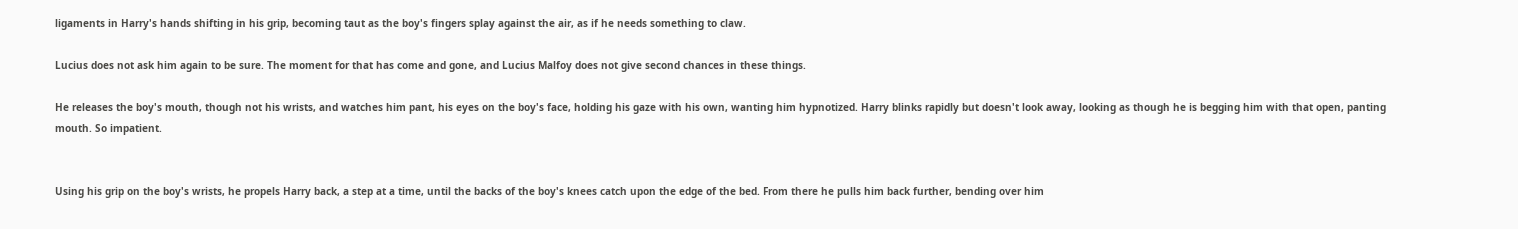ligaments in Harry's hands shifting in his grip, becoming taut as the boy's fingers splay against the air, as if he needs something to claw.

Lucius does not ask him again to be sure. The moment for that has come and gone, and Lucius Malfoy does not give second chances in these things.

He releases the boy's mouth, though not his wrists, and watches him pant, his eyes on the boy's face, holding his gaze with his own, wanting him hypnotized. Harry blinks rapidly but doesn't look away, looking as though he is begging him with that open, panting mouth. So impatient.


Using his grip on the boy's wrists, he propels Harry back, a step at a time, until the backs of the boy's knees catch upon the edge of the bed. From there he pulls him back further, bending over him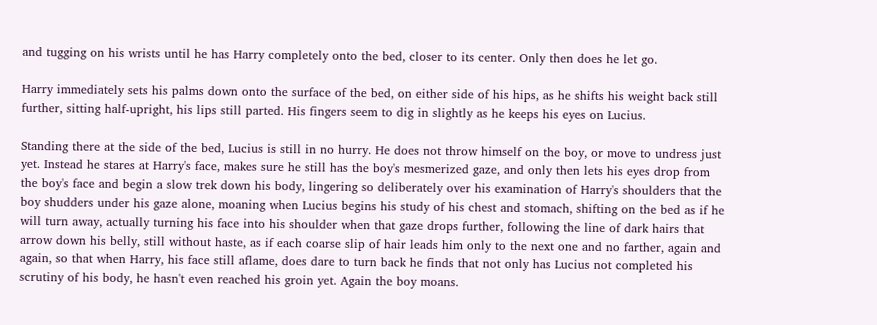and tugging on his wrists until he has Harry completely onto the bed, closer to its center. Only then does he let go.

Harry immediately sets his palms down onto the surface of the bed, on either side of his hips, as he shifts his weight back still further, sitting half-upright, his lips still parted. His fingers seem to dig in slightly as he keeps his eyes on Lucius.

Standing there at the side of the bed, Lucius is still in no hurry. He does not throw himself on the boy, or move to undress just yet. Instead he stares at Harry's face, makes sure he still has the boy's mesmerized gaze, and only then lets his eyes drop from the boy's face and begin a slow trek down his body, lingering so deliberately over his examination of Harry's shoulders that the boy shudders under his gaze alone, moaning when Lucius begins his study of his chest and stomach, shifting on the bed as if he will turn away, actually turning his face into his shoulder when that gaze drops further, following the line of dark hairs that arrow down his belly, still without haste, as if each coarse slip of hair leads him only to the next one and no farther, again and again, so that when Harry, his face still aflame, does dare to turn back he finds that not only has Lucius not completed his scrutiny of his body, he hasn't even reached his groin yet. Again the boy moans.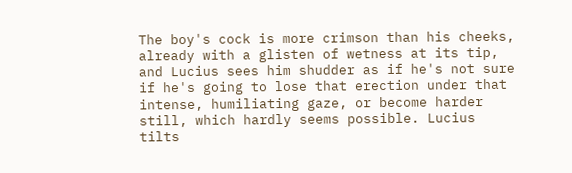The boy's cock is more crimson than his cheeks, already with a glisten of wetness at its tip, and Lucius sees him shudder as if he's not sure if he's going to lose that erection under that intense, humiliating gaze, or become harder still, which hardly seems possible. Lucius tilts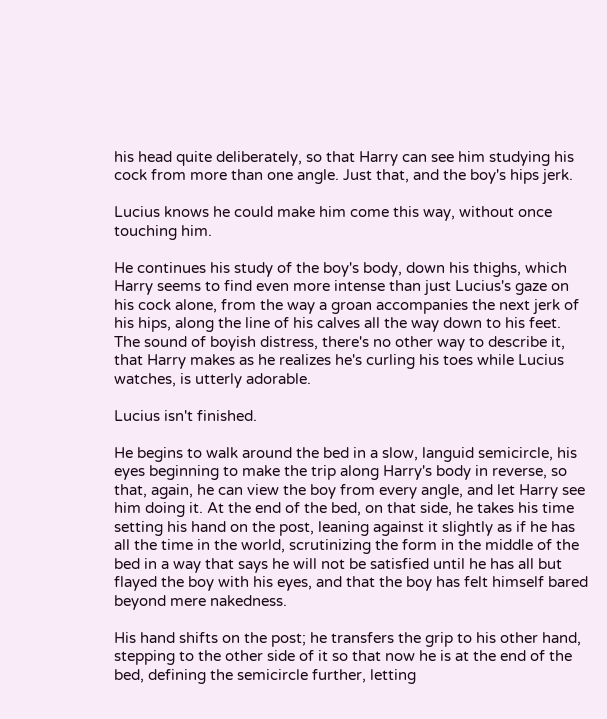his head quite deliberately, so that Harry can see him studying his cock from more than one angle. Just that, and the boy's hips jerk.

Lucius knows he could make him come this way, without once touching him.

He continues his study of the boy's body, down his thighs, which Harry seems to find even more intense than just Lucius's gaze on his cock alone, from the way a groan accompanies the next jerk of his hips, along the line of his calves all the way down to his feet. The sound of boyish distress, there's no other way to describe it, that Harry makes as he realizes he's curling his toes while Lucius watches, is utterly adorable.

Lucius isn't finished.

He begins to walk around the bed in a slow, languid semicircle, his eyes beginning to make the trip along Harry's body in reverse, so that, again, he can view the boy from every angle, and let Harry see him doing it. At the end of the bed, on that side, he takes his time setting his hand on the post, leaning against it slightly as if he has all the time in the world, scrutinizing the form in the middle of the bed in a way that says he will not be satisfied until he has all but flayed the boy with his eyes, and that the boy has felt himself bared beyond mere nakedness.

His hand shifts on the post; he transfers the grip to his other hand, stepping to the other side of it so that now he is at the end of the bed, defining the semicircle further, letting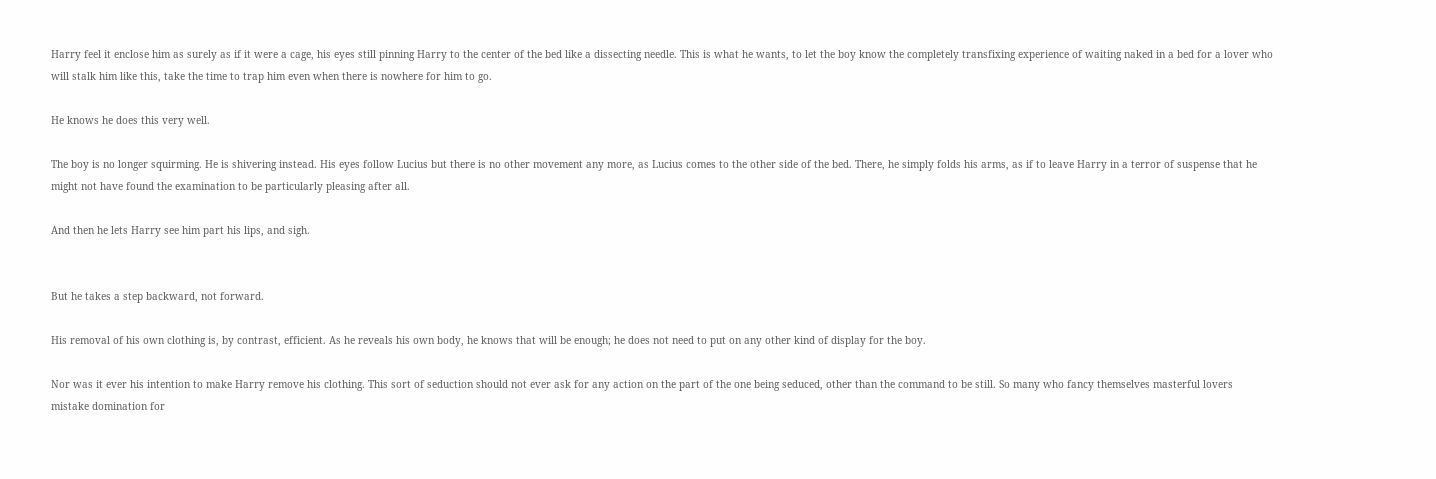Harry feel it enclose him as surely as if it were a cage, his eyes still pinning Harry to the center of the bed like a dissecting needle. This is what he wants, to let the boy know the completely transfixing experience of waiting naked in a bed for a lover who will stalk him like this, take the time to trap him even when there is nowhere for him to go.

He knows he does this very well.

The boy is no longer squirming. He is shivering instead. His eyes follow Lucius but there is no other movement any more, as Lucius comes to the other side of the bed. There, he simply folds his arms, as if to leave Harry in a terror of suspense that he might not have found the examination to be particularly pleasing after all.

And then he lets Harry see him part his lips, and sigh.


But he takes a step backward, not forward.

His removal of his own clothing is, by contrast, efficient. As he reveals his own body, he knows that will be enough; he does not need to put on any other kind of display for the boy.

Nor was it ever his intention to make Harry remove his clothing. This sort of seduction should not ever ask for any action on the part of the one being seduced, other than the command to be still. So many who fancy themselves masterful lovers mistake domination for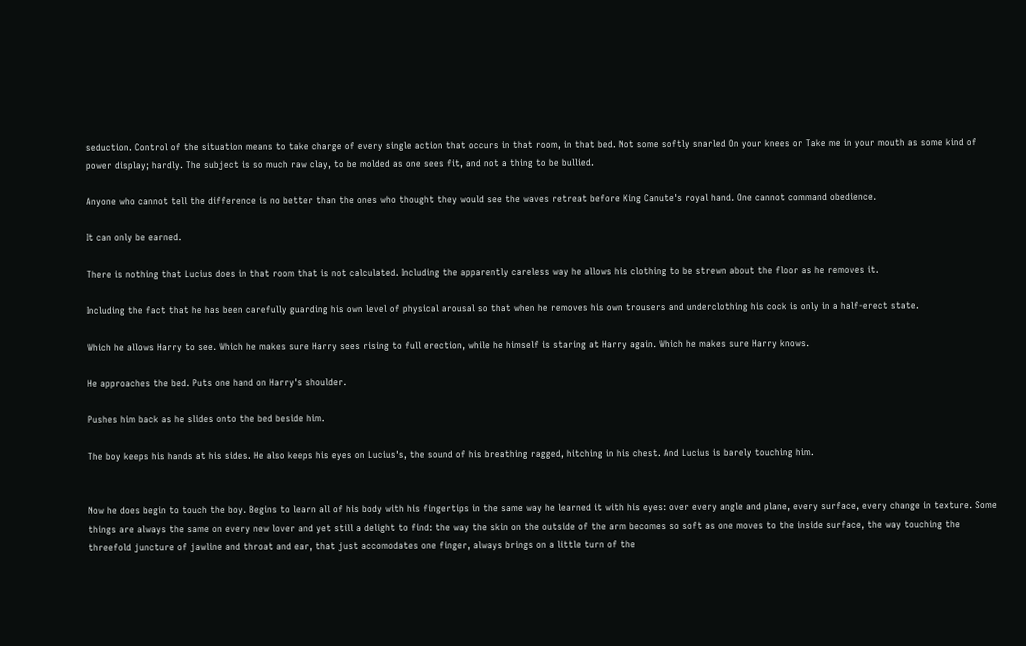seduction. Control of the situation means to take charge of every single action that occurs in that room, in that bed. Not some softly snarled On your knees or Take me in your mouth as some kind of power display; hardly. The subject is so much raw clay, to be molded as one sees fit, and not a thing to be bullied.

Anyone who cannot tell the difference is no better than the ones who thought they would see the waves retreat before King Canute's royal hand. One cannot command obedience.

It can only be earned.

There is nothing that Lucius does in that room that is not calculated. Including the apparently careless way he allows his clothing to be strewn about the floor as he removes it.

Including the fact that he has been carefully guarding his own level of physical arousal so that when he removes his own trousers and underclothing his cock is only in a half-erect state.

Which he allows Harry to see. Which he makes sure Harry sees rising to full erection, while he himself is staring at Harry again. Which he makes sure Harry knows.

He approaches the bed. Puts one hand on Harry's shoulder.

Pushes him back as he slides onto the bed beside him.

The boy keeps his hands at his sides. He also keeps his eyes on Lucius's, the sound of his breathing ragged, hitching in his chest. And Lucius is barely touching him.


Now he does begin to touch the boy. Begins to learn all of his body with his fingertips in the same way he learned it with his eyes: over every angle and plane, every surface, every change in texture. Some things are always the same on every new lover and yet still a delight to find: the way the skin on the outside of the arm becomes so soft as one moves to the inside surface, the way touching the threefold juncture of jawline and throat and ear, that just accomodates one finger, always brings on a little turn of the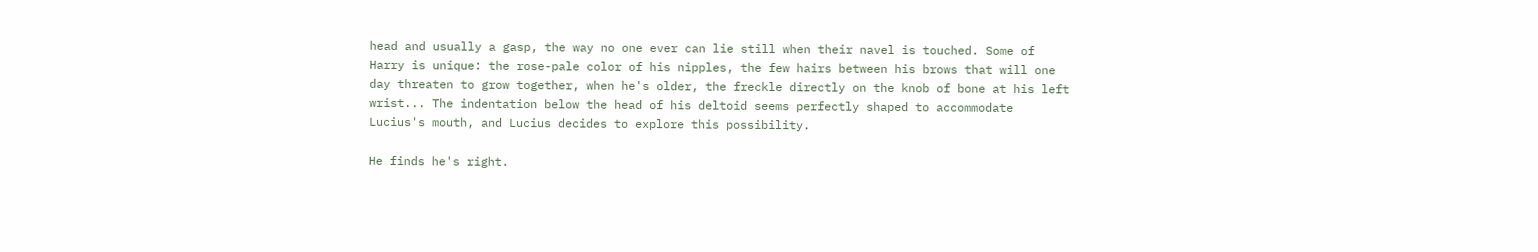head and usually a gasp, the way no one ever can lie still when their navel is touched. Some of Harry is unique: the rose-pale color of his nipples, the few hairs between his brows that will one day threaten to grow together, when he's older, the freckle directly on the knob of bone at his left wrist... The indentation below the head of his deltoid seems perfectly shaped to accommodate Lucius's mouth, and Lucius decides to explore this possibility.

He finds he's right.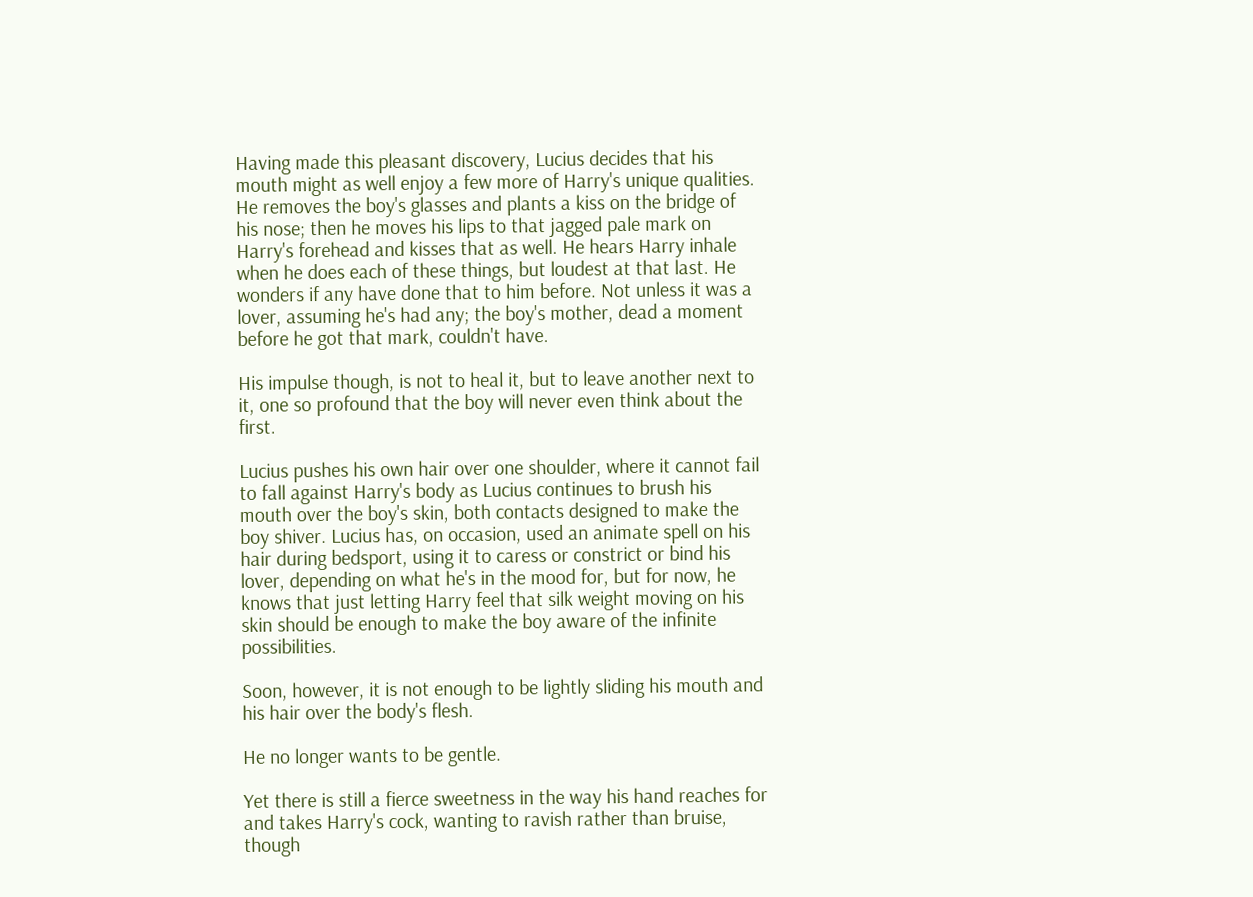Having made this pleasant discovery, Lucius decides that his mouth might as well enjoy a few more of Harry's unique qualities. He removes the boy's glasses and plants a kiss on the bridge of his nose; then he moves his lips to that jagged pale mark on Harry's forehead and kisses that as well. He hears Harry inhale when he does each of these things, but loudest at that last. He wonders if any have done that to him before. Not unless it was a lover, assuming he's had any; the boy's mother, dead a moment before he got that mark, couldn't have.

His impulse though, is not to heal it, but to leave another next to it, one so profound that the boy will never even think about the first.

Lucius pushes his own hair over one shoulder, where it cannot fail to fall against Harry's body as Lucius continues to brush his mouth over the boy's skin, both contacts designed to make the boy shiver. Lucius has, on occasion, used an animate spell on his hair during bedsport, using it to caress or constrict or bind his lover, depending on what he's in the mood for, but for now, he knows that just letting Harry feel that silk weight moving on his skin should be enough to make the boy aware of the infinite possibilities.

Soon, however, it is not enough to be lightly sliding his mouth and his hair over the body's flesh.

He no longer wants to be gentle.

Yet there is still a fierce sweetness in the way his hand reaches for and takes Harry's cock, wanting to ravish rather than bruise, though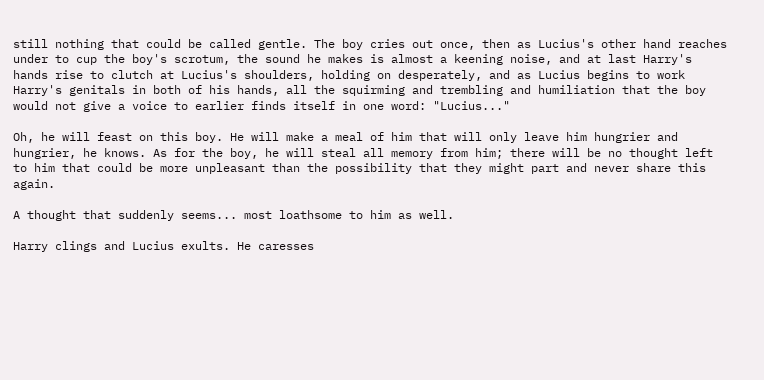still nothing that could be called gentle. The boy cries out once, then as Lucius's other hand reaches under to cup the boy's scrotum, the sound he makes is almost a keening noise, and at last Harry's hands rise to clutch at Lucius's shoulders, holding on desperately, and as Lucius begins to work Harry's genitals in both of his hands, all the squirming and trembling and humiliation that the boy would not give a voice to earlier finds itself in one word: "Lucius..."

Oh, he will feast on this boy. He will make a meal of him that will only leave him hungrier and hungrier, he knows. As for the boy, he will steal all memory from him; there will be no thought left to him that could be more unpleasant than the possibility that they might part and never share this again.

A thought that suddenly seems... most loathsome to him as well.

Harry clings and Lucius exults. He caresses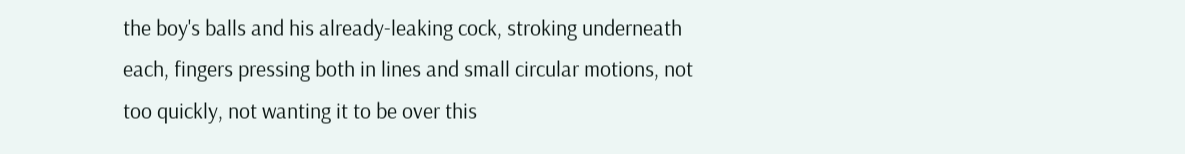the boy's balls and his already-leaking cock, stroking underneath each, fingers pressing both in lines and small circular motions, not too quickly, not wanting it to be over this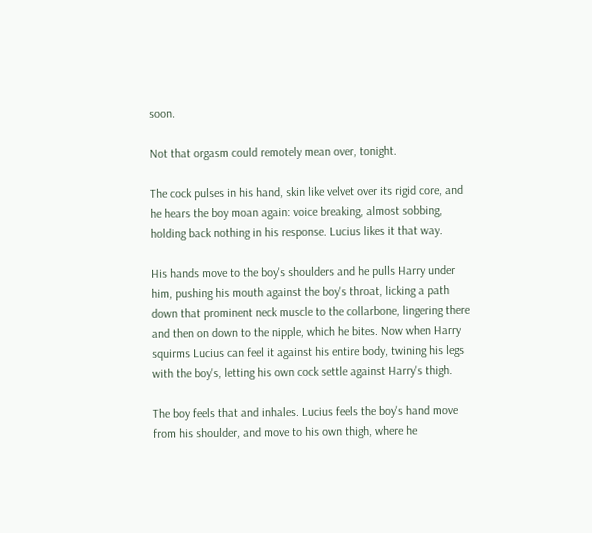soon.

Not that orgasm could remotely mean over, tonight.

The cock pulses in his hand, skin like velvet over its rigid core, and he hears the boy moan again: voice breaking, almost sobbing, holding back nothing in his response. Lucius likes it that way.

His hands move to the boy's shoulders and he pulls Harry under him, pushing his mouth against the boy's throat, licking a path down that prominent neck muscle to the collarbone, lingering there and then on down to the nipple, which he bites. Now when Harry squirms Lucius can feel it against his entire body, twining his legs with the boy's, letting his own cock settle against Harry's thigh.

The boy feels that and inhales. Lucius feels the boy's hand move from his shoulder, and move to his own thigh, where he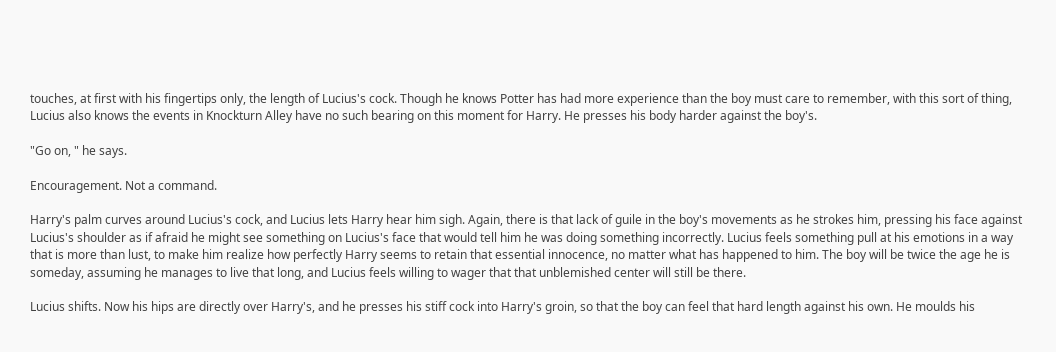touches, at first with his fingertips only, the length of Lucius's cock. Though he knows Potter has had more experience than the boy must care to remember, with this sort of thing, Lucius also knows the events in Knockturn Alley have no such bearing on this moment for Harry. He presses his body harder against the boy's.

"Go on, " he says.

Encouragement. Not a command.

Harry's palm curves around Lucius's cock, and Lucius lets Harry hear him sigh. Again, there is that lack of guile in the boy's movements as he strokes him, pressing his face against Lucius's shoulder as if afraid he might see something on Lucius's face that would tell him he was doing something incorrectly. Lucius feels something pull at his emotions in a way that is more than lust, to make him realize how perfectly Harry seems to retain that essential innocence, no matter what has happened to him. The boy will be twice the age he is someday, assuming he manages to live that long, and Lucius feels willing to wager that that unblemished center will still be there.

Lucius shifts. Now his hips are directly over Harry's, and he presses his stiff cock into Harry's groin, so that the boy can feel that hard length against his own. He moulds his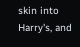skin into Harry's, and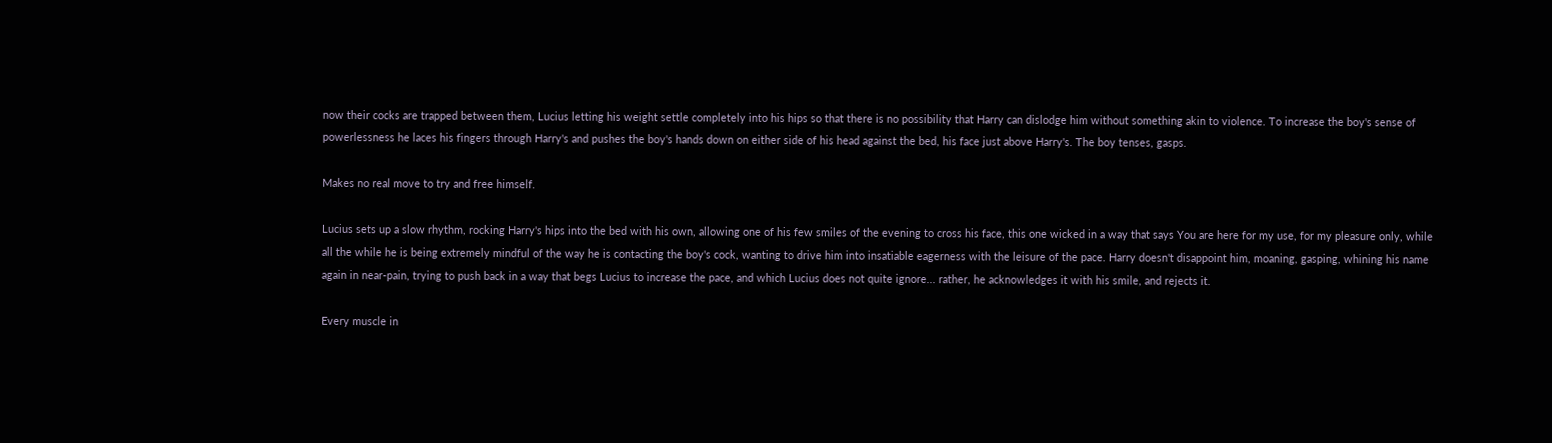now their cocks are trapped between them, Lucius letting his weight settle completely into his hips so that there is no possibility that Harry can dislodge him without something akin to violence. To increase the boy's sense of powerlessness he laces his fingers through Harry's and pushes the boy's hands down on either side of his head against the bed, his face just above Harry's. The boy tenses, gasps.

Makes no real move to try and free himself.

Lucius sets up a slow rhythm, rocking Harry's hips into the bed with his own, allowing one of his few smiles of the evening to cross his face, this one wicked in a way that says You are here for my use, for my pleasure only, while all the while he is being extremely mindful of the way he is contacting the boy's cock, wanting to drive him into insatiable eagerness with the leisure of the pace. Harry doesn't disappoint him, moaning, gasping, whining his name again in near-pain, trying to push back in a way that begs Lucius to increase the pace, and which Lucius does not quite ignore... rather, he acknowledges it with his smile, and rejects it.

Every muscle in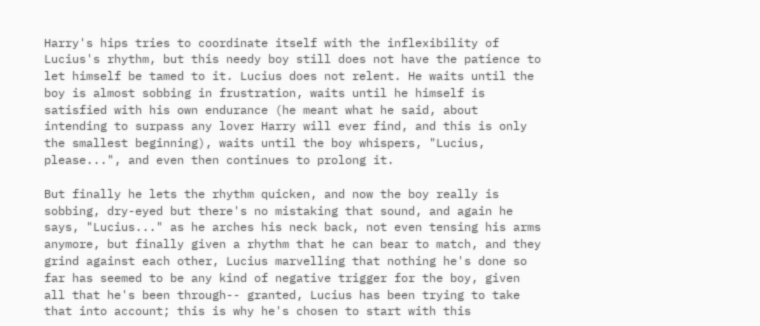Harry's hips tries to coordinate itself with the inflexibility of Lucius's rhythm, but this needy boy still does not have the patience to let himself be tamed to it. Lucius does not relent. He waits until the boy is almost sobbing in frustration, waits until he himself is satisfied with his own endurance (he meant what he said, about intending to surpass any lover Harry will ever find, and this is only the smallest beginning), waits until the boy whispers, "Lucius, please...", and even then continues to prolong it.

But finally he lets the rhythm quicken, and now the boy really is sobbing, dry-eyed but there's no mistaking that sound, and again he says, "Lucius..." as he arches his neck back, not even tensing his arms anymore, but finally given a rhythm that he can bear to match, and they grind against each other, Lucius marvelling that nothing he's done so far has seemed to be any kind of negative trigger for the boy, given all that he's been through-- granted, Lucius has been trying to take that into account; this is why he's chosen to start with this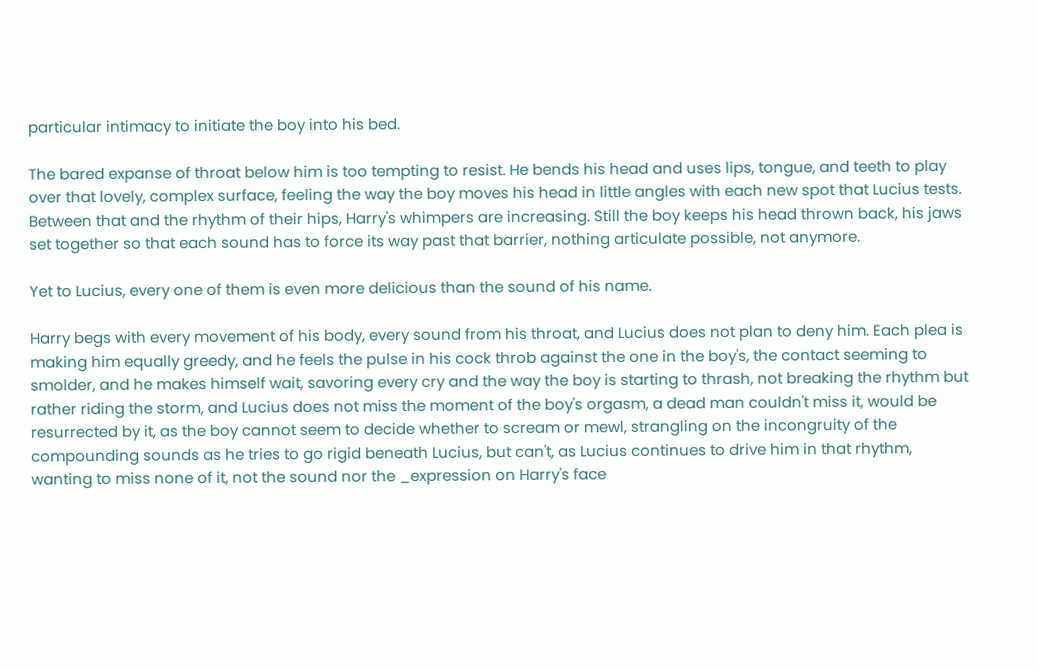particular intimacy to initiate the boy into his bed.

The bared expanse of throat below him is too tempting to resist. He bends his head and uses lips, tongue, and teeth to play over that lovely, complex surface, feeling the way the boy moves his head in little angles with each new spot that Lucius tests. Between that and the rhythm of their hips, Harry's whimpers are increasing. Still the boy keeps his head thrown back, his jaws set together so that each sound has to force its way past that barrier, nothing articulate possible, not anymore.

Yet to Lucius, every one of them is even more delicious than the sound of his name.

Harry begs with every movement of his body, every sound from his throat, and Lucius does not plan to deny him. Each plea is making him equally greedy, and he feels the pulse in his cock throb against the one in the boy's, the contact seeming to smolder, and he makes himself wait, savoring every cry and the way the boy is starting to thrash, not breaking the rhythm but rather riding the storm, and Lucius does not miss the moment of the boy's orgasm, a dead man couldn't miss it, would be resurrected by it, as the boy cannot seem to decide whether to scream or mewl, strangling on the incongruity of the compounding sounds as he tries to go rigid beneath Lucius, but can't, as Lucius continues to drive him in that rhythm, wanting to miss none of it, not the sound nor the _expression on Harry's face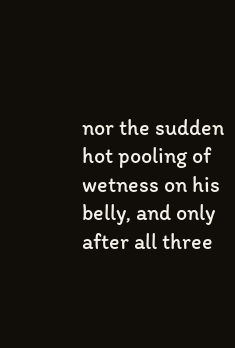nor the sudden hot pooling of wetness on his belly, and only after all three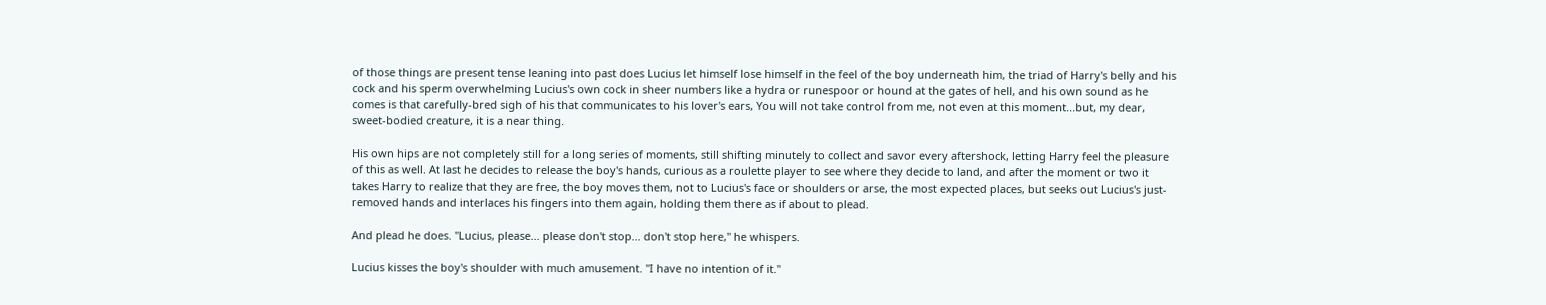of those things are present tense leaning into past does Lucius let himself lose himself in the feel of the boy underneath him, the triad of Harry's belly and his cock and his sperm overwhelming Lucius's own cock in sheer numbers like a hydra or runespoor or hound at the gates of hell, and his own sound as he comes is that carefully-bred sigh of his that communicates to his lover's ears, You will not take control from me, not even at this moment...but, my dear, sweet-bodied creature, it is a near thing.

His own hips are not completely still for a long series of moments, still shifting minutely to collect and savor every aftershock, letting Harry feel the pleasure of this as well. At last he decides to release the boy's hands, curious as a roulette player to see where they decide to land, and after the moment or two it takes Harry to realize that they are free, the boy moves them, not to Lucius's face or shoulders or arse, the most expected places, but seeks out Lucius's just-removed hands and interlaces his fingers into them again, holding them there as if about to plead.

And plead he does. "Lucius, please... please don't stop... don't stop here," he whispers.

Lucius kisses the boy's shoulder with much amusement. "I have no intention of it."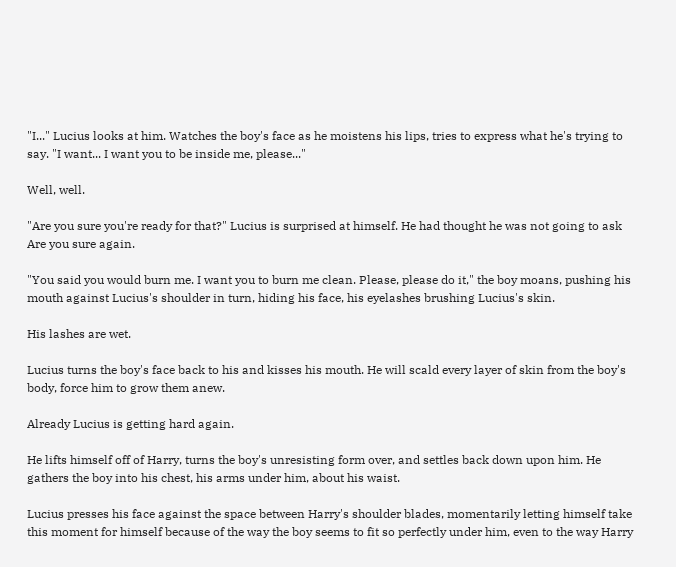"I..." Lucius looks at him. Watches the boy's face as he moistens his lips, tries to express what he's trying to say. "I want... I want you to be inside me, please..."

Well, well.

"Are you sure you're ready for that?" Lucius is surprised at himself. He had thought he was not going to ask Are you sure again.

"You said you would burn me. I want you to burn me clean. Please, please do it," the boy moans, pushing his mouth against Lucius's shoulder in turn, hiding his face, his eyelashes brushing Lucius's skin.

His lashes are wet.

Lucius turns the boy's face back to his and kisses his mouth. He will scald every layer of skin from the boy's body, force him to grow them anew.

Already Lucius is getting hard again.

He lifts himself off of Harry, turns the boy's unresisting form over, and settles back down upon him. He gathers the boy into his chest, his arms under him, about his waist.

Lucius presses his face against the space between Harry's shoulder blades, momentarily letting himself take this moment for himself because of the way the boy seems to fit so perfectly under him, even to the way Harry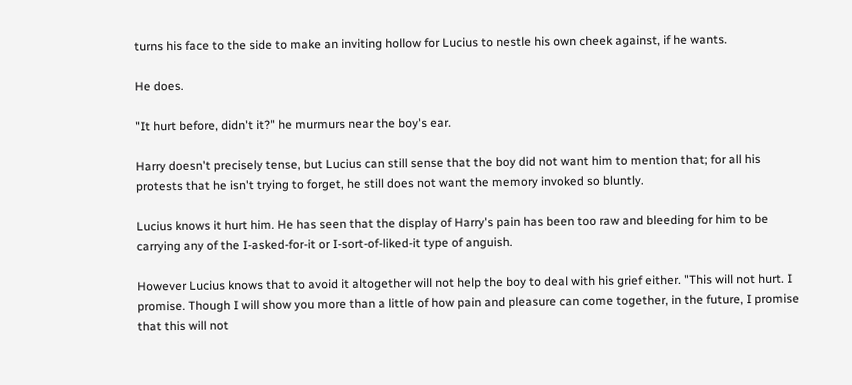turns his face to the side to make an inviting hollow for Lucius to nestle his own cheek against, if he wants.

He does.

"It hurt before, didn't it?" he murmurs near the boy's ear.

Harry doesn't precisely tense, but Lucius can still sense that the boy did not want him to mention that; for all his protests that he isn't trying to forget, he still does not want the memory invoked so bluntly.

Lucius knows it hurt him. He has seen that the display of Harry's pain has been too raw and bleeding for him to be carrying any of the I-asked-for-it or I-sort-of-liked-it type of anguish.

However Lucius knows that to avoid it altogether will not help the boy to deal with his grief either. "This will not hurt. I promise. Though I will show you more than a little of how pain and pleasure can come together, in the future, I promise that this will not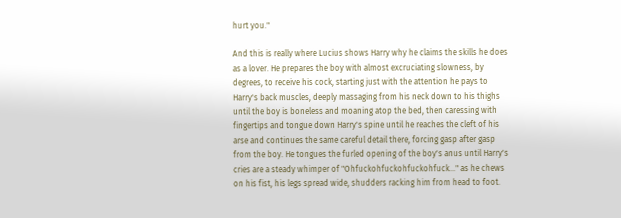hurt you."

And this is really where Lucius shows Harry why he claims the skills he does as a lover. He prepares the boy with almost excruciating slowness, by degrees, to receive his cock, starting just with the attention he pays to Harry's back muscles, deeply massaging from his neck down to his thighs until the boy is boneless and moaning atop the bed, then caressing with fingertips and tongue down Harry's spine until he reaches the cleft of his arse and continues the same careful detail there, forcing gasp after gasp from the boy. He tongues the furled opening of the boy's anus until Harry's cries are a steady whimper of "Ohfuckohfuckohfuckohfuck..." as he chews on his fist, his legs spread wide, shudders racking him from head to foot.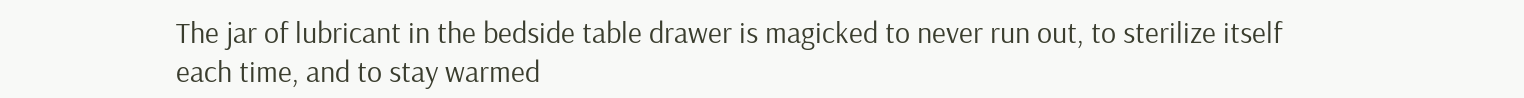The jar of lubricant in the bedside table drawer is magicked to never run out, to sterilize itself each time, and to stay warmed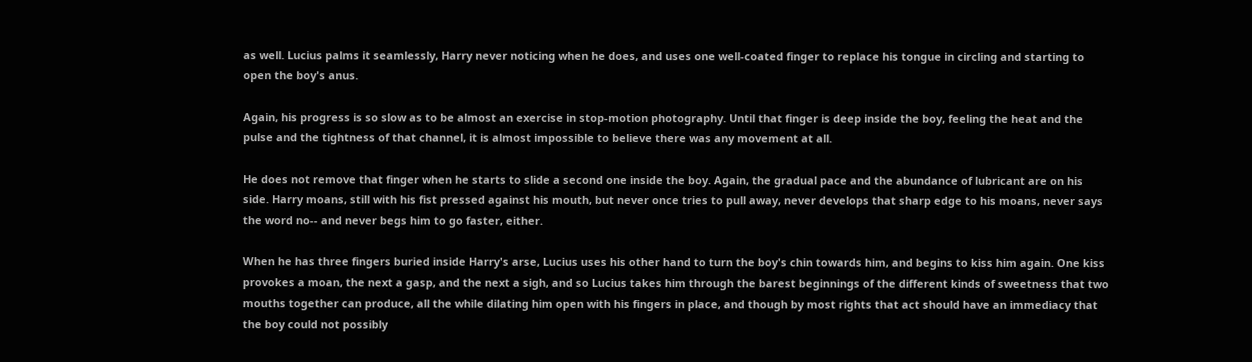as well. Lucius palms it seamlessly, Harry never noticing when he does, and uses one well-coated finger to replace his tongue in circling and starting to open the boy's anus.

Again, his progress is so slow as to be almost an exercise in stop-motion photography. Until that finger is deep inside the boy, feeling the heat and the pulse and the tightness of that channel, it is almost impossible to believe there was any movement at all.

He does not remove that finger when he starts to slide a second one inside the boy. Again, the gradual pace and the abundance of lubricant are on his side. Harry moans, still with his fist pressed against his mouth, but never once tries to pull away, never develops that sharp edge to his moans, never says the word no-- and never begs him to go faster, either.

When he has three fingers buried inside Harry's arse, Lucius uses his other hand to turn the boy's chin towards him, and begins to kiss him again. One kiss provokes a moan, the next a gasp, and the next a sigh, and so Lucius takes him through the barest beginnings of the different kinds of sweetness that two mouths together can produce, all the while dilating him open with his fingers in place, and though by most rights that act should have an immediacy that the boy could not possibly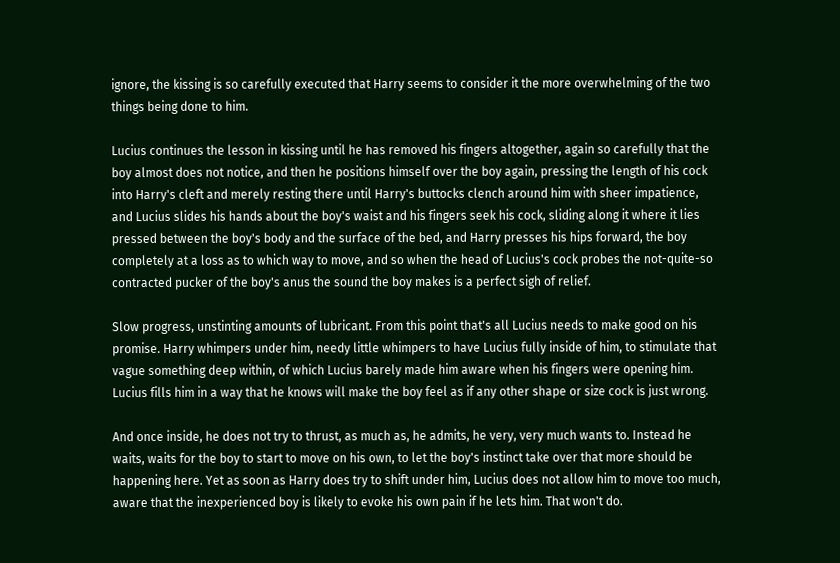ignore, the kissing is so carefully executed that Harry seems to consider it the more overwhelming of the two things being done to him.

Lucius continues the lesson in kissing until he has removed his fingers altogether, again so carefully that the boy almost does not notice, and then he positions himself over the boy again, pressing the length of his cock into Harry's cleft and merely resting there until Harry's buttocks clench around him with sheer impatience, and Lucius slides his hands about the boy's waist and his fingers seek his cock, sliding along it where it lies pressed between the boy's body and the surface of the bed, and Harry presses his hips forward, the boy completely at a loss as to which way to move, and so when the head of Lucius's cock probes the not-quite-so contracted pucker of the boy's anus the sound the boy makes is a perfect sigh of relief.

Slow progress, unstinting amounts of lubricant. From this point that's all Lucius needs to make good on his promise. Harry whimpers under him, needy little whimpers to have Lucius fully inside of him, to stimulate that vague something deep within, of which Lucius barely made him aware when his fingers were opening him. Lucius fills him in a way that he knows will make the boy feel as if any other shape or size cock is just wrong.

And once inside, he does not try to thrust, as much as, he admits, he very, very much wants to. Instead he waits, waits for the boy to start to move on his own, to let the boy's instinct take over that more should be happening here. Yet as soon as Harry does try to shift under him, Lucius does not allow him to move too much, aware that the inexperienced boy is likely to evoke his own pain if he lets him. That won't do.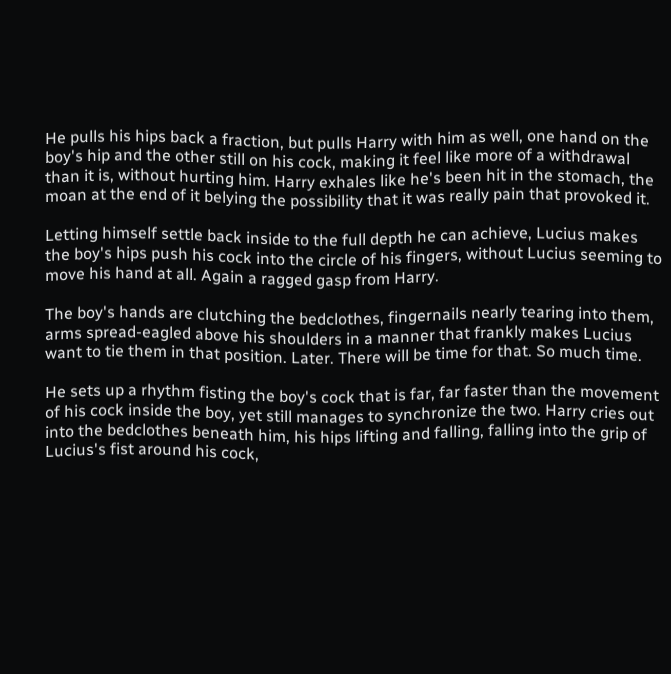He pulls his hips back a fraction, but pulls Harry with him as well, one hand on the boy's hip and the other still on his cock, making it feel like more of a withdrawal than it is, without hurting him. Harry exhales like he's been hit in the stomach, the moan at the end of it belying the possibility that it was really pain that provoked it.

Letting himself settle back inside to the full depth he can achieve, Lucius makes the boy's hips push his cock into the circle of his fingers, without Lucius seeming to move his hand at all. Again a ragged gasp from Harry.

The boy's hands are clutching the bedclothes, fingernails nearly tearing into them, arms spread-eagled above his shoulders in a manner that frankly makes Lucius want to tie them in that position. Later. There will be time for that. So much time.

He sets up a rhythm fisting the boy's cock that is far, far faster than the movement of his cock inside the boy, yet still manages to synchronize the two. Harry cries out into the bedclothes beneath him, his hips lifting and falling, falling into the grip of Lucius's fist around his cock,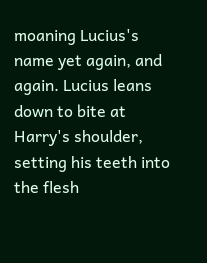moaning Lucius's name yet again, and again. Lucius leans down to bite at Harry's shoulder, setting his teeth into the flesh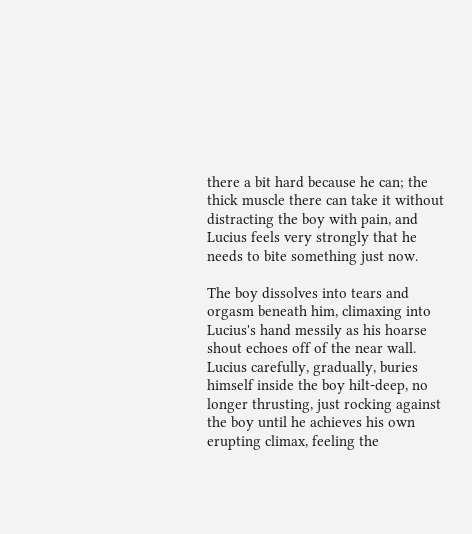there a bit hard because he can; the thick muscle there can take it without distracting the boy with pain, and Lucius feels very strongly that he needs to bite something just now.

The boy dissolves into tears and orgasm beneath him, climaxing into Lucius's hand messily as his hoarse shout echoes off of the near wall. Lucius carefully, gradually, buries himself inside the boy hilt-deep, no longer thrusting, just rocking against the boy until he achieves his own erupting climax, feeling the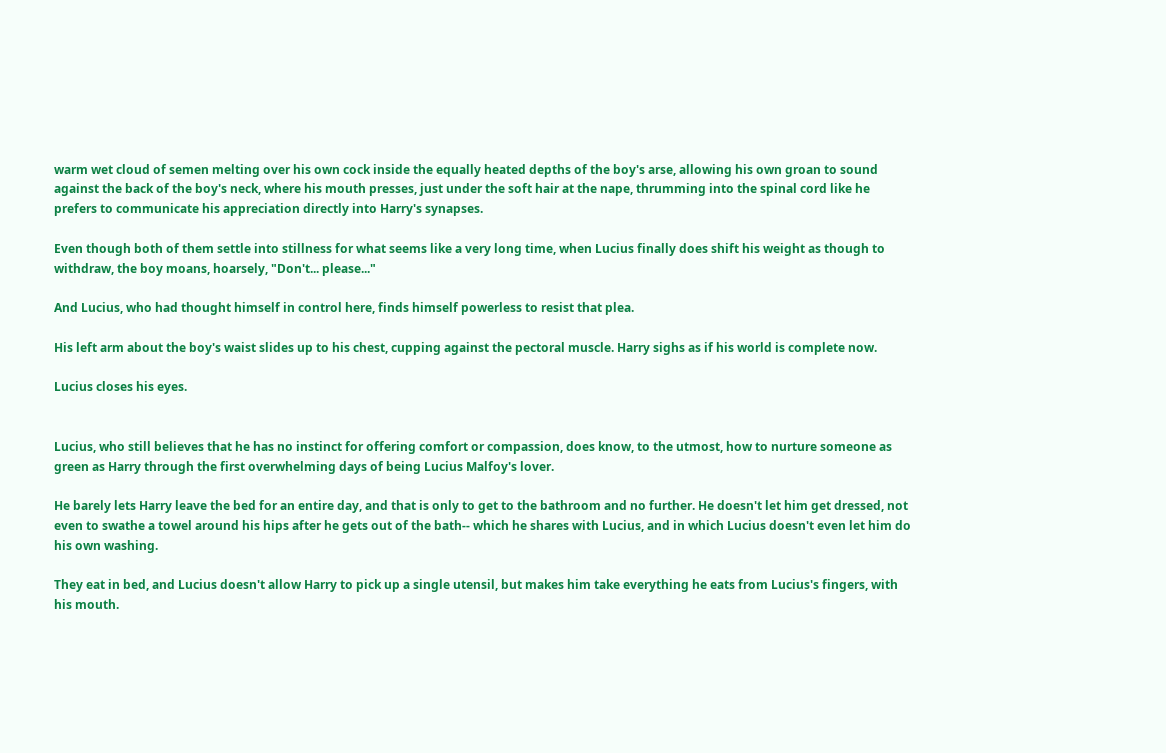warm wet cloud of semen melting over his own cock inside the equally heated depths of the boy's arse, allowing his own groan to sound against the back of the boy's neck, where his mouth presses, just under the soft hair at the nape, thrumming into the spinal cord like he prefers to communicate his appreciation directly into Harry's synapses.

Even though both of them settle into stillness for what seems like a very long time, when Lucius finally does shift his weight as though to withdraw, the boy moans, hoarsely, "Don't... please..."

And Lucius, who had thought himself in control here, finds himself powerless to resist that plea.

His left arm about the boy's waist slides up to his chest, cupping against the pectoral muscle. Harry sighs as if his world is complete now.

Lucius closes his eyes.


Lucius, who still believes that he has no instinct for offering comfort or compassion, does know, to the utmost, how to nurture someone as green as Harry through the first overwhelming days of being Lucius Malfoy's lover.

He barely lets Harry leave the bed for an entire day, and that is only to get to the bathroom and no further. He doesn't let him get dressed, not even to swathe a towel around his hips after he gets out of the bath-- which he shares with Lucius, and in which Lucius doesn't even let him do his own washing.

They eat in bed, and Lucius doesn't allow Harry to pick up a single utensil, but makes him take everything he eats from Lucius's fingers, with his mouth.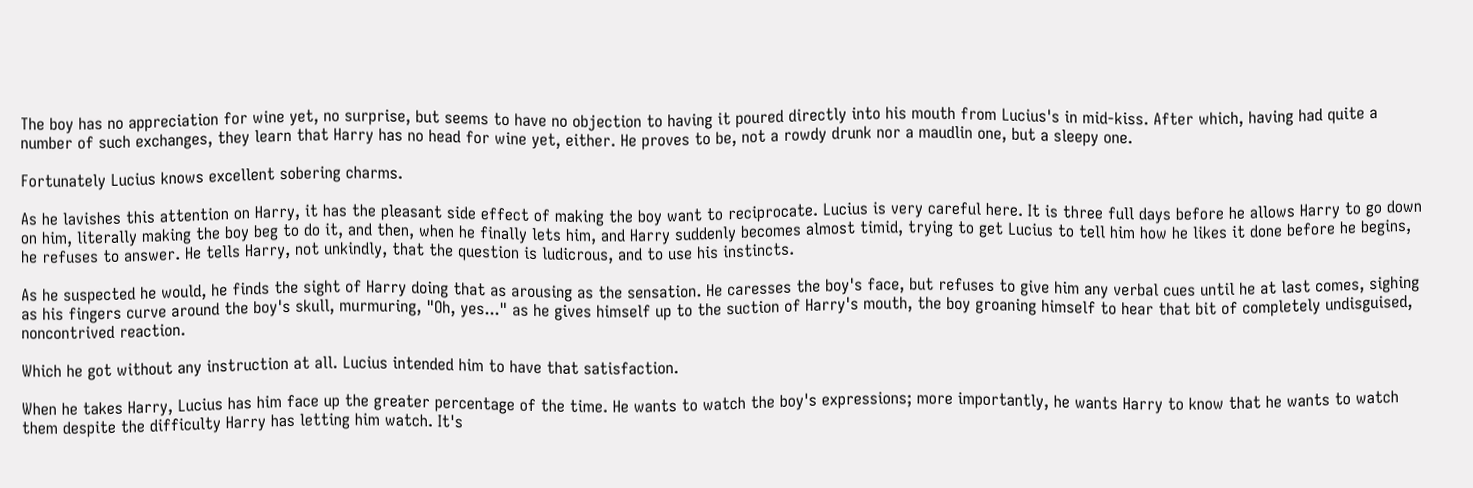The boy has no appreciation for wine yet, no surprise, but seems to have no objection to having it poured directly into his mouth from Lucius's in mid-kiss. After which, having had quite a number of such exchanges, they learn that Harry has no head for wine yet, either. He proves to be, not a rowdy drunk nor a maudlin one, but a sleepy one.

Fortunately Lucius knows excellent sobering charms.

As he lavishes this attention on Harry, it has the pleasant side effect of making the boy want to reciprocate. Lucius is very careful here. It is three full days before he allows Harry to go down on him, literally making the boy beg to do it, and then, when he finally lets him, and Harry suddenly becomes almost timid, trying to get Lucius to tell him how he likes it done before he begins, he refuses to answer. He tells Harry, not unkindly, that the question is ludicrous, and to use his instincts.

As he suspected he would, he finds the sight of Harry doing that as arousing as the sensation. He caresses the boy's face, but refuses to give him any verbal cues until he at last comes, sighing as his fingers curve around the boy's skull, murmuring, "Oh, yes..." as he gives himself up to the suction of Harry's mouth, the boy groaning himself to hear that bit of completely undisguised, noncontrived reaction.

Which he got without any instruction at all. Lucius intended him to have that satisfaction.

When he takes Harry, Lucius has him face up the greater percentage of the time. He wants to watch the boy's expressions; more importantly, he wants Harry to know that he wants to watch them despite the difficulty Harry has letting him watch. It's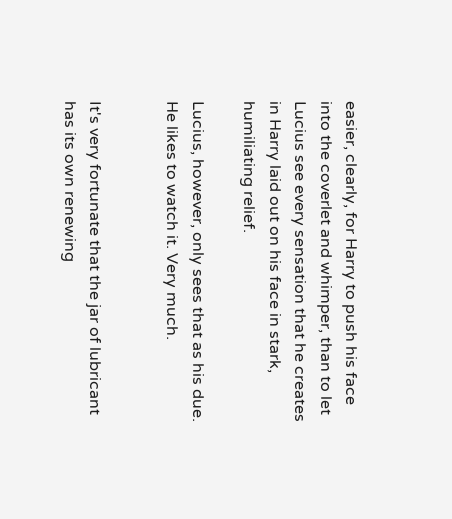easier, clearly, for Harry to push his face into the coverlet and whimper, than to let Lucius see every sensation that he creates in Harry laid out on his face in stark, humiliating relief.

Lucius, however, only sees that as his due. He likes to watch it. Very much.


It's very fortunate that the jar of lubricant has its own renewing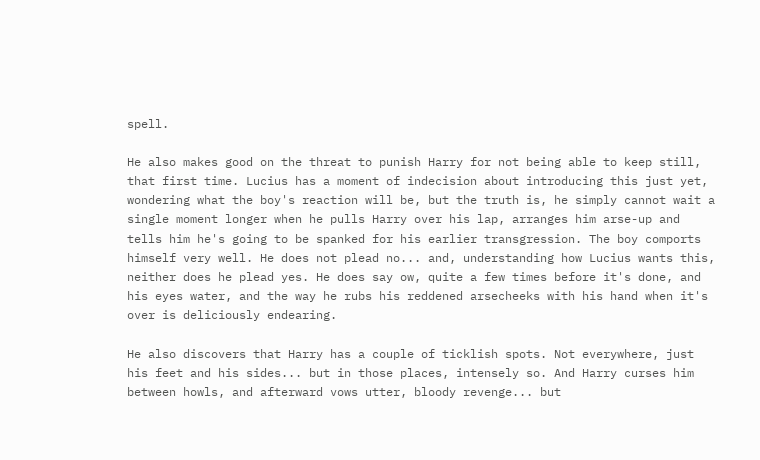spell.

He also makes good on the threat to punish Harry for not being able to keep still, that first time. Lucius has a moment of indecision about introducing this just yet, wondering what the boy's reaction will be, but the truth is, he simply cannot wait a single moment longer when he pulls Harry over his lap, arranges him arse-up and tells him he's going to be spanked for his earlier transgression. The boy comports himself very well. He does not plead no... and, understanding how Lucius wants this, neither does he plead yes. He does say ow, quite a few times before it's done, and his eyes water, and the way he rubs his reddened arsecheeks with his hand when it's over is deliciously endearing.

He also discovers that Harry has a couple of ticklish spots. Not everywhere, just his feet and his sides... but in those places, intensely so. And Harry curses him between howls, and afterward vows utter, bloody revenge... but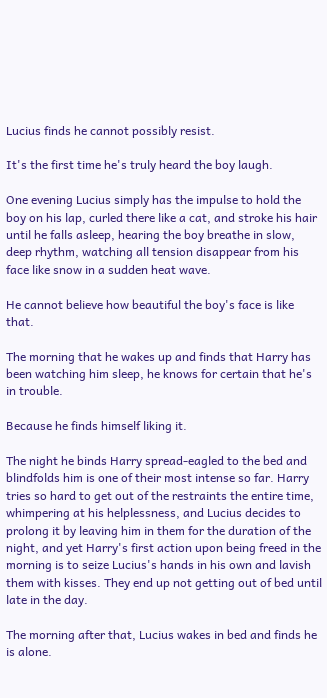Lucius finds he cannot possibly resist.

It's the first time he's truly heard the boy laugh.

One evening Lucius simply has the impulse to hold the boy on his lap, curled there like a cat, and stroke his hair until he falls asleep, hearing the boy breathe in slow, deep rhythm, watching all tension disappear from his face like snow in a sudden heat wave.

He cannot believe how beautiful the boy's face is like that.

The morning that he wakes up and finds that Harry has been watching him sleep, he knows for certain that he's in trouble.

Because he finds himself liking it.

The night he binds Harry spread-eagled to the bed and blindfolds him is one of their most intense so far. Harry tries so hard to get out of the restraints the entire time, whimpering at his helplessness, and Lucius decides to prolong it by leaving him in them for the duration of the night, and yet Harry's first action upon being freed in the morning is to seize Lucius's hands in his own and lavish them with kisses. They end up not getting out of bed until late in the day.

The morning after that, Lucius wakes in bed and finds he is alone.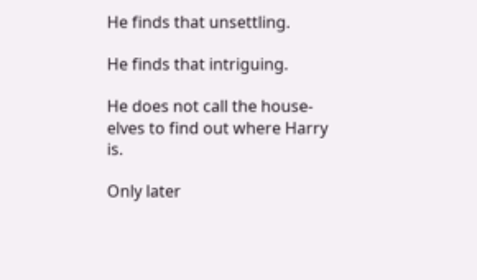He finds that unsettling.

He finds that intriguing.

He does not call the house-elves to find out where Harry is.

Only later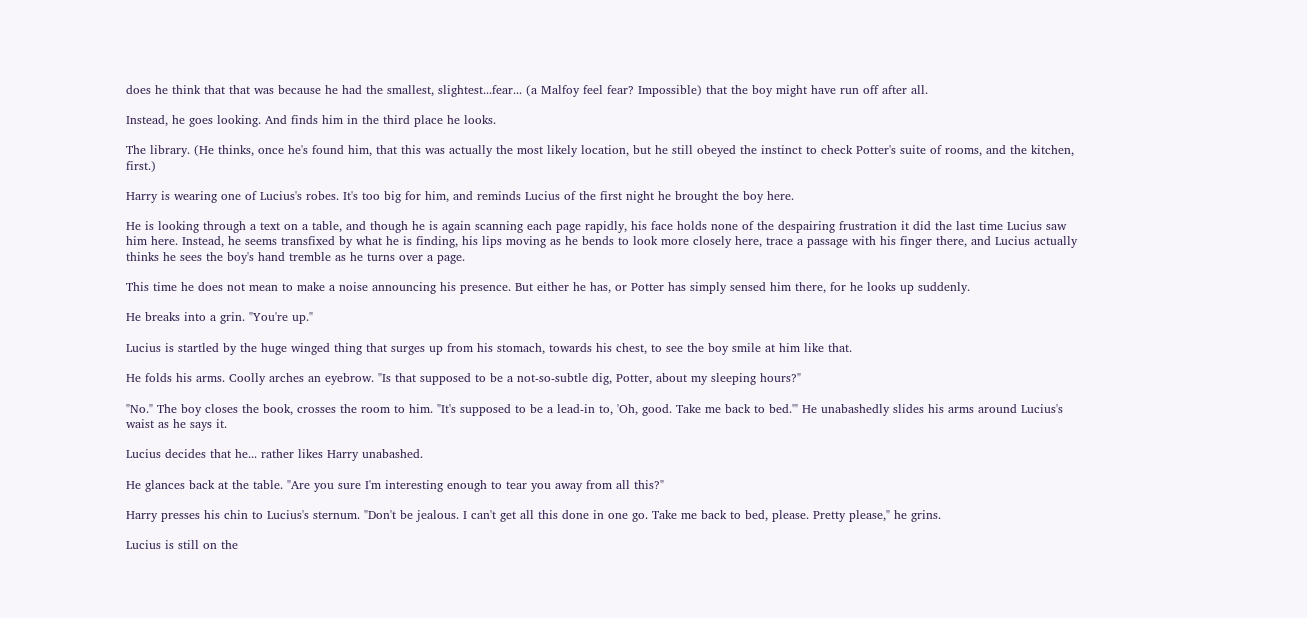does he think that that was because he had the smallest, slightest...fear... (a Malfoy feel fear? Impossible) that the boy might have run off after all.

Instead, he goes looking. And finds him in the third place he looks.

The library. (He thinks, once he's found him, that this was actually the most likely location, but he still obeyed the instinct to check Potter's suite of rooms, and the kitchen, first.)

Harry is wearing one of Lucius's robes. It's too big for him, and reminds Lucius of the first night he brought the boy here.

He is looking through a text on a table, and though he is again scanning each page rapidly, his face holds none of the despairing frustration it did the last time Lucius saw him here. Instead, he seems transfixed by what he is finding, his lips moving as he bends to look more closely here, trace a passage with his finger there, and Lucius actually thinks he sees the boy's hand tremble as he turns over a page.

This time he does not mean to make a noise announcing his presence. But either he has, or Potter has simply sensed him there, for he looks up suddenly.

He breaks into a grin. "You're up."

Lucius is startled by the huge winged thing that surges up from his stomach, towards his chest, to see the boy smile at him like that.

He folds his arms. Coolly arches an eyebrow. "Is that supposed to be a not-so-subtle dig, Potter, about my sleeping hours?"

"No." The boy closes the book, crosses the room to him. "It's supposed to be a lead-in to, 'Oh, good. Take me back to bed.'" He unabashedly slides his arms around Lucius's waist as he says it.

Lucius decides that he... rather likes Harry unabashed.

He glances back at the table. "Are you sure I'm interesting enough to tear you away from all this?"

Harry presses his chin to Lucius's sternum. "Don't be jealous. I can't get all this done in one go. Take me back to bed, please. Pretty please," he grins.

Lucius is still on the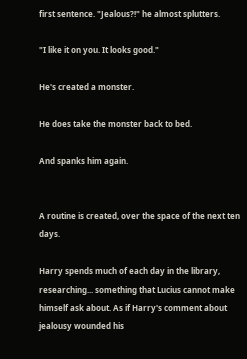first sentence. "Jealous?!" he almost splutters.

"I like it on you. It looks good."

He's created a monster.

He does take the monster back to bed.

And spanks him again.


A routine is created, over the space of the next ten days.

Harry spends much of each day in the library, researching... something that Lucius cannot make himself ask about. As if Harry's comment about jealousy wounded his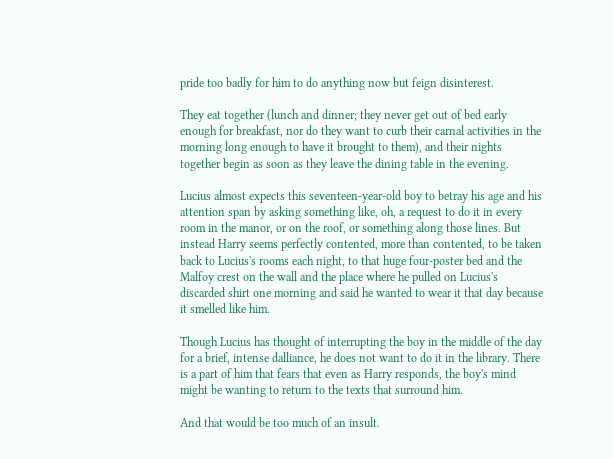pride too badly for him to do anything now but feign disinterest.

They eat together (lunch and dinner; they never get out of bed early enough for breakfast, nor do they want to curb their carnal activities in the morning long enough to have it brought to them), and their nights together begin as soon as they leave the dining table in the evening.

Lucius almost expects this seventeen-year-old boy to betray his age and his attention span by asking something like, oh, a request to do it in every room in the manor, or on the roof, or something along those lines. But instead Harry seems perfectly contented, more than contented, to be taken back to Lucius's rooms each night, to that huge four-poster bed and the Malfoy crest on the wall and the place where he pulled on Lucius's discarded shirt one morning and said he wanted to wear it that day because it smelled like him.

Though Lucius has thought of interrupting the boy in the middle of the day for a brief, intense dalliance, he does not want to do it in the library. There is a part of him that fears that even as Harry responds, the boy's mind might be wanting to return to the texts that surround him.

And that would be too much of an insult.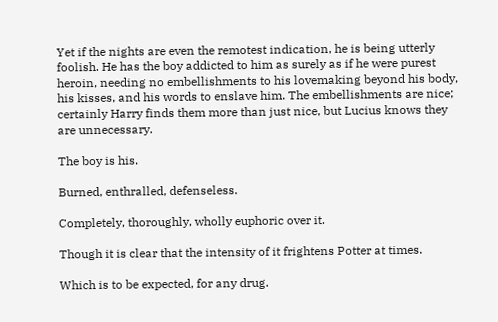Yet if the nights are even the remotest indication, he is being utterly foolish. He has the boy addicted to him as surely as if he were purest heroin, needing no embellishments to his lovemaking beyond his body, his kisses, and his words to enslave him. The embellishments are nice; certainly Harry finds them more than just nice, but Lucius knows they are unnecessary.

The boy is his.

Burned, enthralled, defenseless.

Completely, thoroughly, wholly euphoric over it.

Though it is clear that the intensity of it frightens Potter at times.

Which is to be expected, for any drug.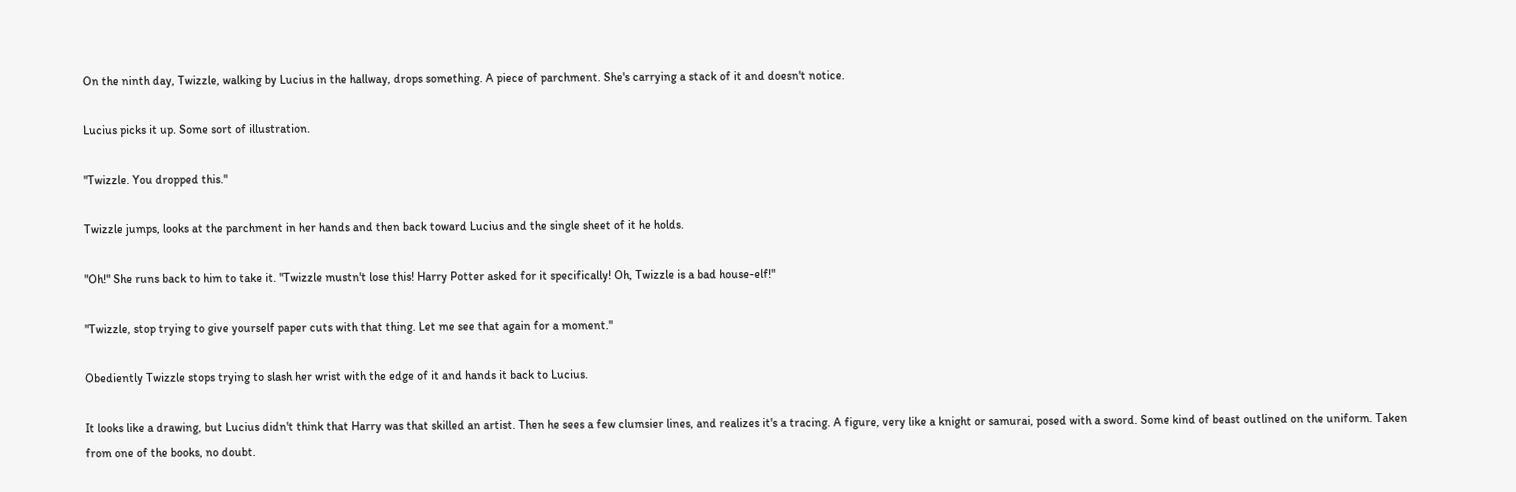On the ninth day, Twizzle, walking by Lucius in the hallway, drops something. A piece of parchment. She's carrying a stack of it and doesn't notice.

Lucius picks it up. Some sort of illustration.

"Twizzle. You dropped this."

Twizzle jumps, looks at the parchment in her hands and then back toward Lucius and the single sheet of it he holds.

"Oh!" She runs back to him to take it. "Twizzle mustn't lose this! Harry Potter asked for it specifically! Oh, Twizzle is a bad house-elf!"

"Twizzle, stop trying to give yourself paper cuts with that thing. Let me see that again for a moment."

Obediently Twizzle stops trying to slash her wrist with the edge of it and hands it back to Lucius.

It looks like a drawing, but Lucius didn't think that Harry was that skilled an artist. Then he sees a few clumsier lines, and realizes it's a tracing. A figure, very like a knight or samurai, posed with a sword. Some kind of beast outlined on the uniform. Taken from one of the books, no doubt.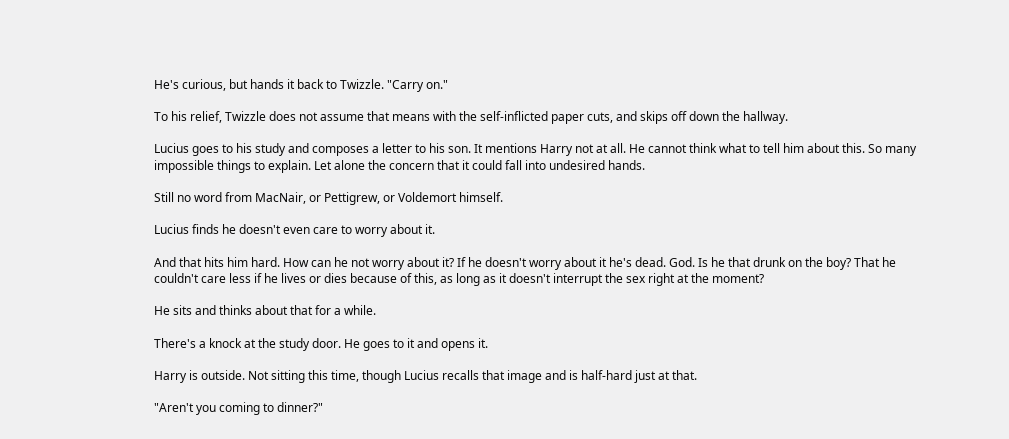He's curious, but hands it back to Twizzle. "Carry on."

To his relief, Twizzle does not assume that means with the self-inflicted paper cuts, and skips off down the hallway.

Lucius goes to his study and composes a letter to his son. It mentions Harry not at all. He cannot think what to tell him about this. So many impossible things to explain. Let alone the concern that it could fall into undesired hands.

Still no word from MacNair, or Pettigrew, or Voldemort himself.

Lucius finds he doesn't even care to worry about it.

And that hits him hard. How can he not worry about it? If he doesn't worry about it he's dead. God. Is he that drunk on the boy? That he couldn't care less if he lives or dies because of this, as long as it doesn't interrupt the sex right at the moment?

He sits and thinks about that for a while.

There's a knock at the study door. He goes to it and opens it.

Harry is outside. Not sitting this time, though Lucius recalls that image and is half-hard just at that.

"Aren't you coming to dinner?"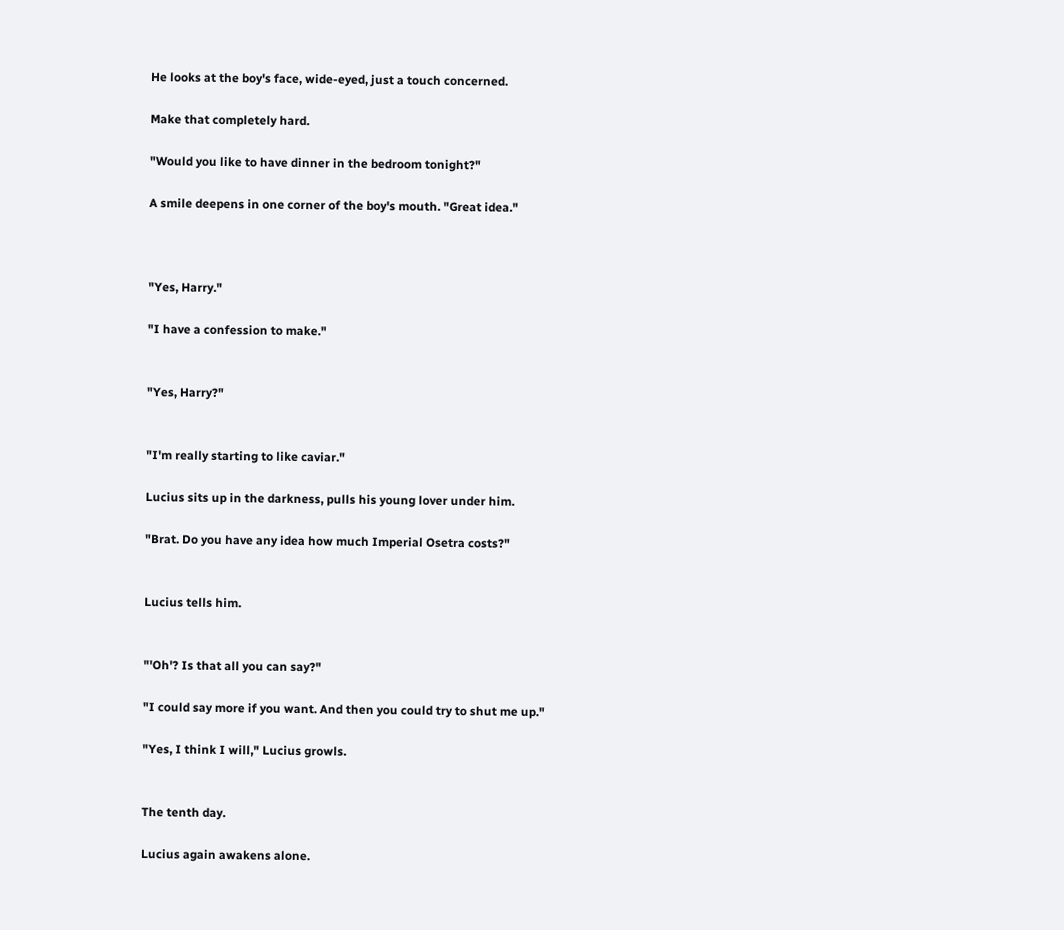He looks at the boy's face, wide-eyed, just a touch concerned.

Make that completely hard.

"Would you like to have dinner in the bedroom tonight?"

A smile deepens in one corner of the boy's mouth. "Great idea."



"Yes, Harry."

"I have a confession to make."


"Yes, Harry?"


"I'm really starting to like caviar."

Lucius sits up in the darkness, pulls his young lover under him.

"Brat. Do you have any idea how much Imperial Osetra costs?"


Lucius tells him.


"'Oh'? Is that all you can say?"

"I could say more if you want. And then you could try to shut me up."

"Yes, I think I will," Lucius growls.


The tenth day.

Lucius again awakens alone.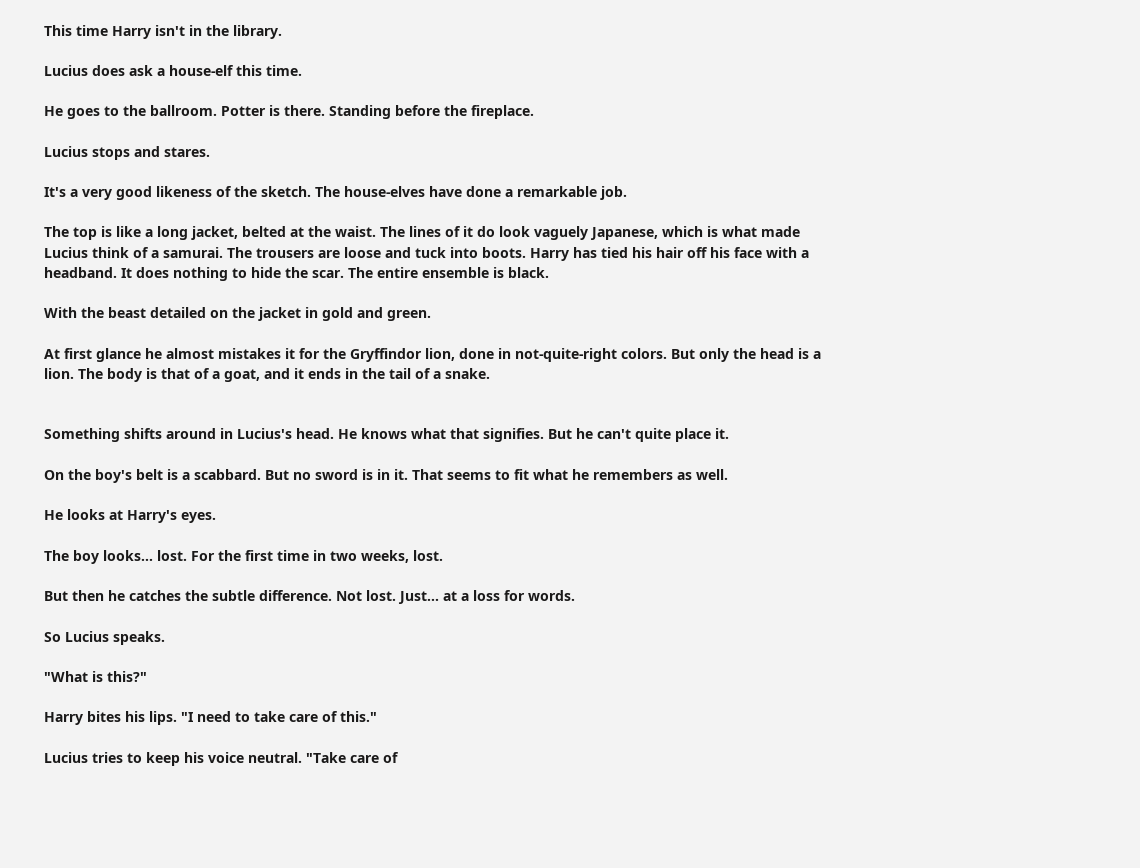This time Harry isn't in the library.

Lucius does ask a house-elf this time.

He goes to the ballroom. Potter is there. Standing before the fireplace.

Lucius stops and stares.

It's a very good likeness of the sketch. The house-elves have done a remarkable job.

The top is like a long jacket, belted at the waist. The lines of it do look vaguely Japanese, which is what made Lucius think of a samurai. The trousers are loose and tuck into boots. Harry has tied his hair off his face with a headband. It does nothing to hide the scar. The entire ensemble is black.

With the beast detailed on the jacket in gold and green.

At first glance he almost mistakes it for the Gryffindor lion, done in not-quite-right colors. But only the head is a lion. The body is that of a goat, and it ends in the tail of a snake.


Something shifts around in Lucius's head. He knows what that signifies. But he can't quite place it.

On the boy's belt is a scabbard. But no sword is in it. That seems to fit what he remembers as well.

He looks at Harry's eyes.

The boy looks... lost. For the first time in two weeks, lost.

But then he catches the subtle difference. Not lost. Just... at a loss for words.

So Lucius speaks.

"What is this?"

Harry bites his lips. "I need to take care of this."

Lucius tries to keep his voice neutral. "Take care of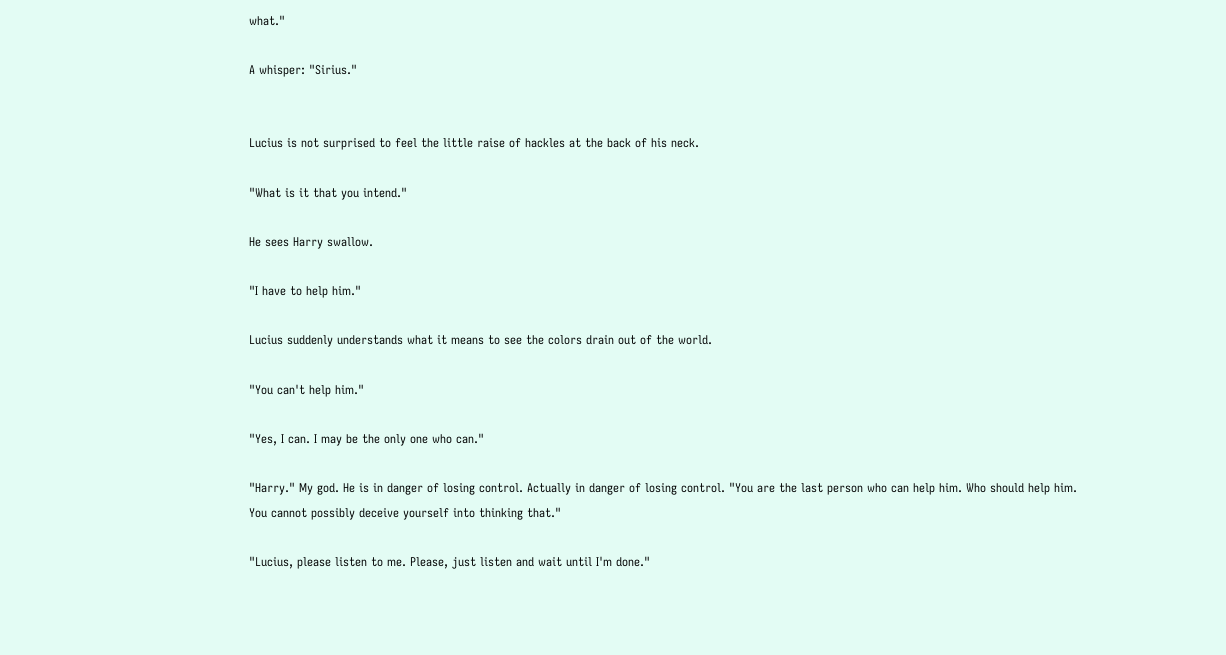what."

A whisper: "Sirius."


Lucius is not surprised to feel the little raise of hackles at the back of his neck.

"What is it that you intend."

He sees Harry swallow.

"I have to help him."

Lucius suddenly understands what it means to see the colors drain out of the world.

"You can't help him."

"Yes, I can. I may be the only one who can."

"Harry." My god. He is in danger of losing control. Actually in danger of losing control. "You are the last person who can help him. Who should help him. You cannot possibly deceive yourself into thinking that."

"Lucius, please listen to me. Please, just listen and wait until I'm done."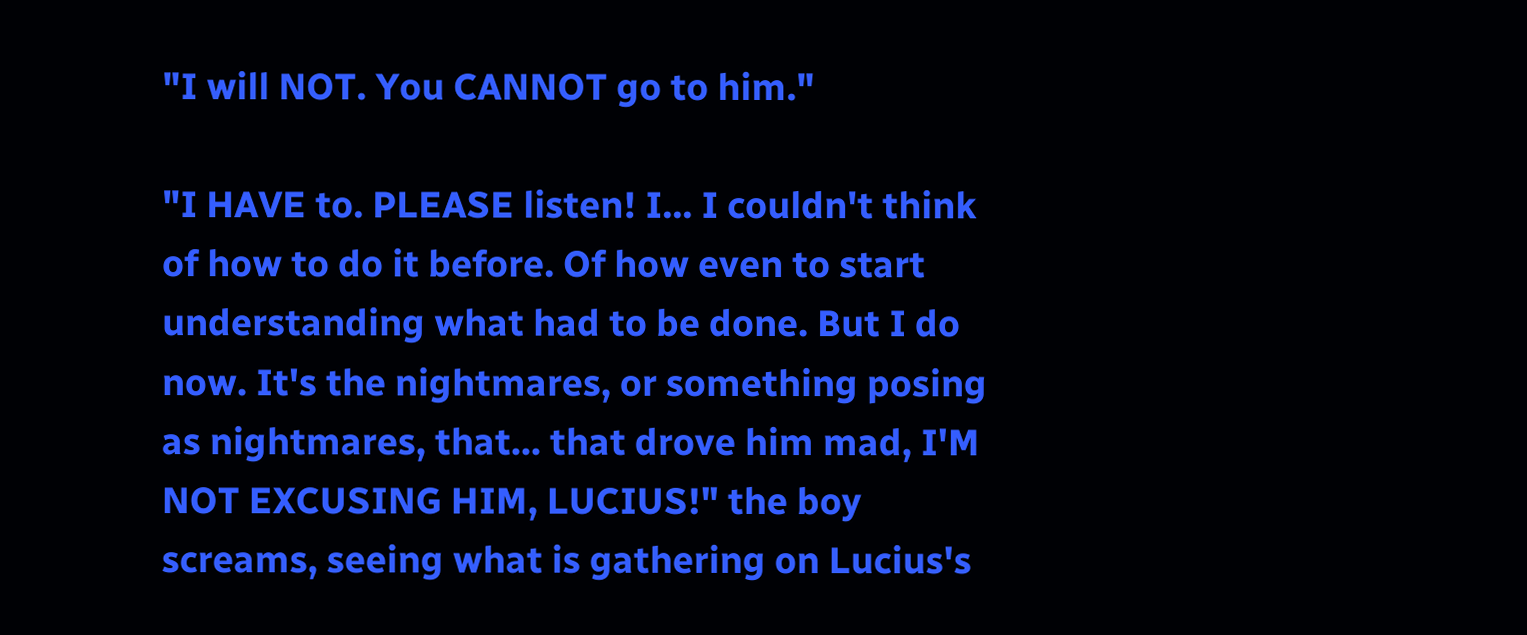"I will NOT. You CANNOT go to him."

"I HAVE to. PLEASE listen! I... I couldn't think of how to do it before. Of how even to start understanding what had to be done. But I do now. It's the nightmares, or something posing as nightmares, that... that drove him mad, I'M NOT EXCUSING HIM, LUCIUS!" the boy screams, seeing what is gathering on Lucius's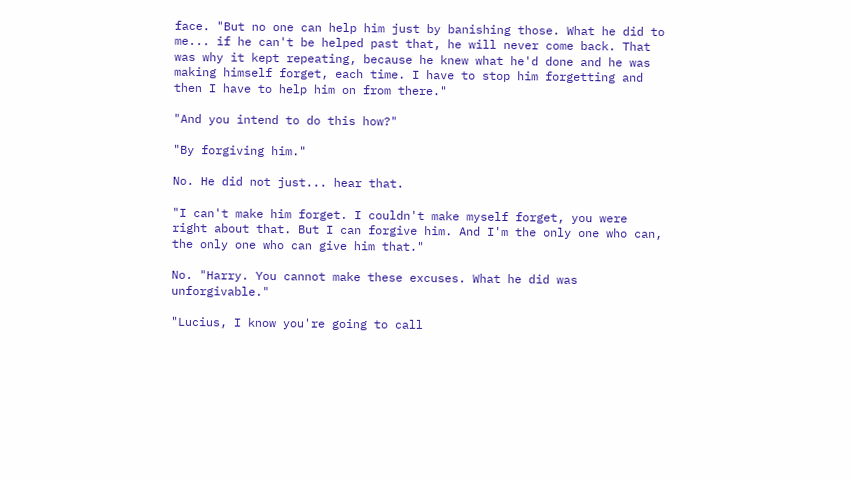face. "But no one can help him just by banishing those. What he did to me... if he can't be helped past that, he will never come back. That was why it kept repeating, because he knew what he'd done and he was making himself forget, each time. I have to stop him forgetting and then I have to help him on from there."

"And you intend to do this how?"

"By forgiving him."

No. He did not just... hear that.

"I can't make him forget. I couldn't make myself forget, you were right about that. But I can forgive him. And I'm the only one who can, the only one who can give him that."

No. "Harry. You cannot make these excuses. What he did was unforgivable."

"Lucius, I know you're going to call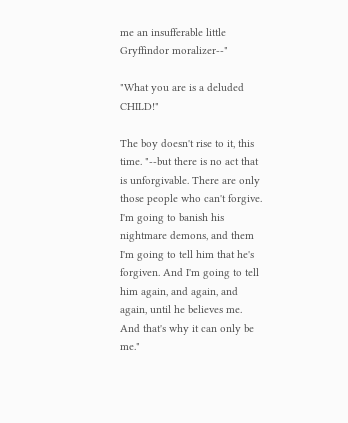me an insufferable little Gryffindor moralizer--"

"What you are is a deluded CHILD!"

The boy doesn't rise to it, this time. "--but there is no act that is unforgivable. There are only those people who can't forgive. I'm going to banish his nightmare demons, and them I'm going to tell him that he's forgiven. And I'm going to tell him again, and again, and again, until he believes me. And that's why it can only be me."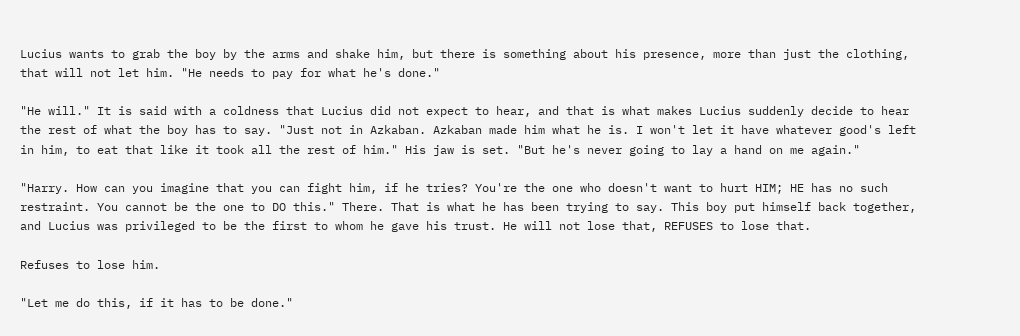Lucius wants to grab the boy by the arms and shake him, but there is something about his presence, more than just the clothing, that will not let him. "He needs to pay for what he's done."

"He will." It is said with a coldness that Lucius did not expect to hear, and that is what makes Lucius suddenly decide to hear the rest of what the boy has to say. "Just not in Azkaban. Azkaban made him what he is. I won't let it have whatever good's left in him, to eat that like it took all the rest of him." His jaw is set. "But he's never going to lay a hand on me again."

"Harry. How can you imagine that you can fight him, if he tries? You're the one who doesn't want to hurt HIM; HE has no such restraint. You cannot be the one to DO this." There. That is what he has been trying to say. This boy put himself back together, and Lucius was privileged to be the first to whom he gave his trust. He will not lose that, REFUSES to lose that.

Refuses to lose him.

"Let me do this, if it has to be done."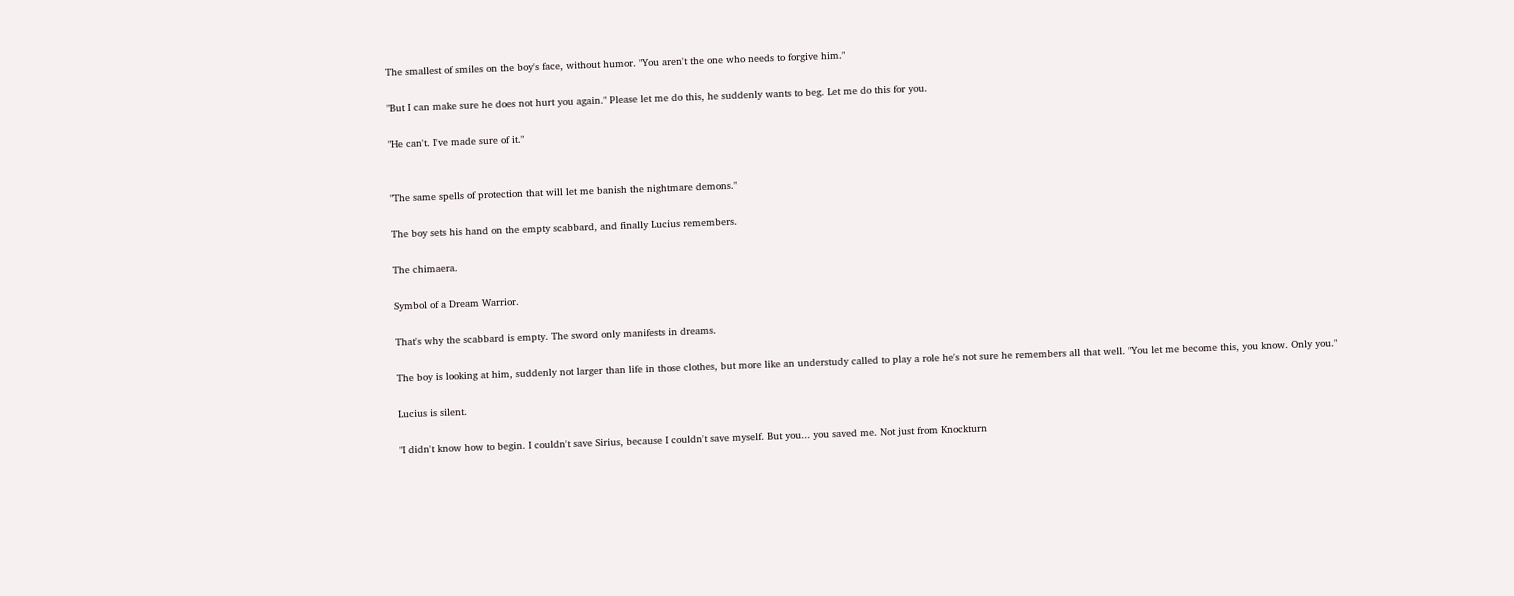The smallest of smiles on the boy's face, without humor. "You aren't the one who needs to forgive him."

"But I can make sure he does not hurt you again." Please let me do this, he suddenly wants to beg. Let me do this for you.

"He can't. I've made sure of it."


"The same spells of protection that will let me banish the nightmare demons."

The boy sets his hand on the empty scabbard, and finally Lucius remembers.

The chimaera.

Symbol of a Dream Warrior.

That's why the scabbard is empty. The sword only manifests in dreams.

The boy is looking at him, suddenly not larger than life in those clothes, but more like an understudy called to play a role he's not sure he remembers all that well. "You let me become this, you know. Only you."

Lucius is silent.

"I didn't know how to begin. I couldn't save Sirius, because I couldn't save myself. But you... you saved me. Not just from Knockturn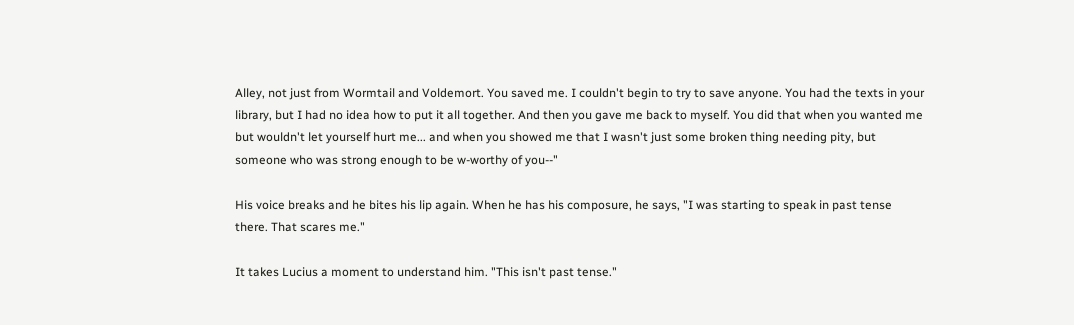Alley, not just from Wormtail and Voldemort. You saved me. I couldn't begin to try to save anyone. You had the texts in your library, but I had no idea how to put it all together. And then you gave me back to myself. You did that when you wanted me but wouldn't let yourself hurt me... and when you showed me that I wasn't just some broken thing needing pity, but someone who was strong enough to be w-worthy of you--"

His voice breaks and he bites his lip again. When he has his composure, he says, "I was starting to speak in past tense there. That scares me."

It takes Lucius a moment to understand him. "This isn't past tense."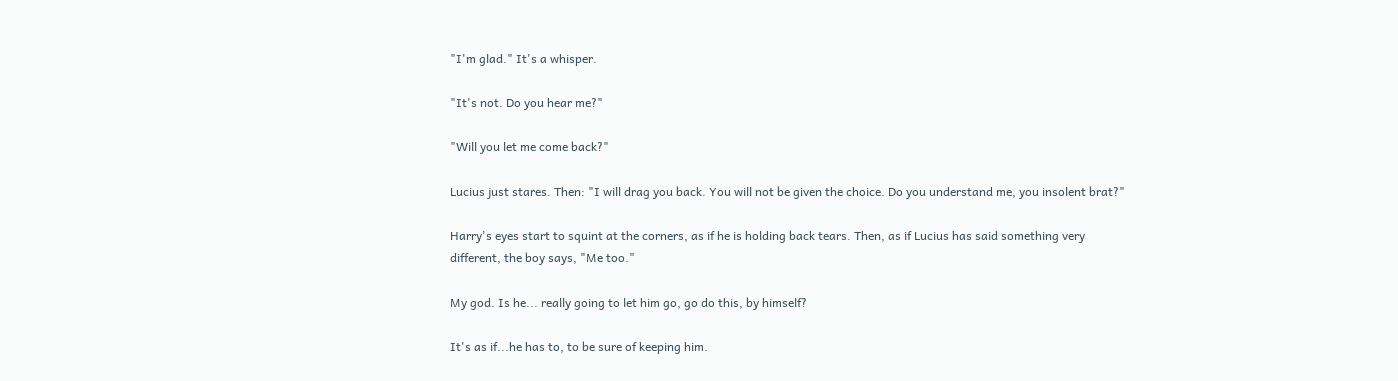"I'm glad." It's a whisper.

"It's not. Do you hear me?"

"Will you let me come back?"

Lucius just stares. Then: "I will drag you back. You will not be given the choice. Do you understand me, you insolent brat?"

Harry's eyes start to squint at the corners, as if he is holding back tears. Then, as if Lucius has said something very different, the boy says, "Me too."

My god. Is he... really going to let him go, go do this, by himself?

It's as if...he has to, to be sure of keeping him.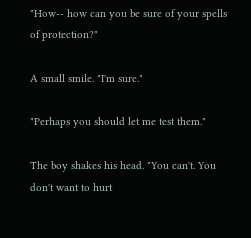"How-- how can you be sure of your spells of protection?"

A small smile. "I'm sure."

"Perhaps you should let me test them."

The boy shakes his head. "You can't. You don't want to hurt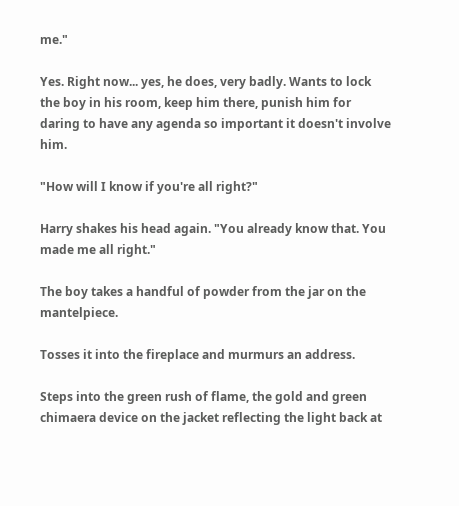me."

Yes. Right now... yes, he does, very badly. Wants to lock the boy in his room, keep him there, punish him for daring to have any agenda so important it doesn't involve him.

"How will I know if you're all right?"

Harry shakes his head again. "You already know that. You made me all right."

The boy takes a handful of powder from the jar on the mantelpiece.

Tosses it into the fireplace and murmurs an address.

Steps into the green rush of flame, the gold and green chimaera device on the jacket reflecting the light back at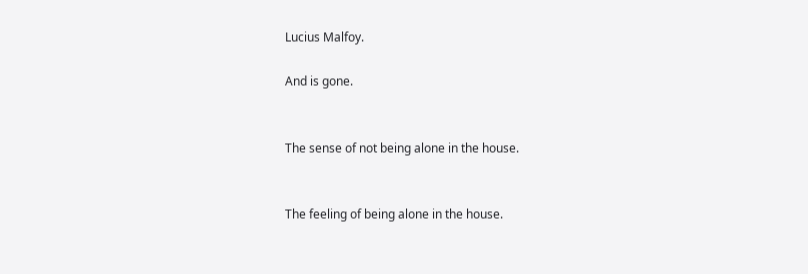Lucius Malfoy.

And is gone.


The sense of not being alone in the house.


The feeling of being alone in the house.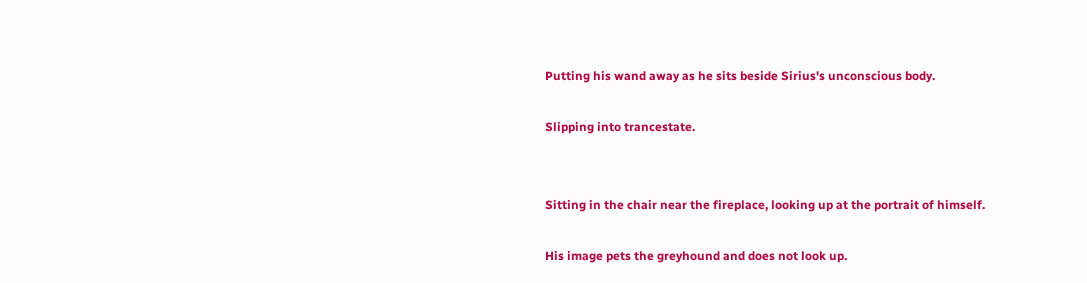Putting his wand away as he sits beside Sirius's unconscious body.

Slipping into trancestate.


Sitting in the chair near the fireplace, looking up at the portrait of himself.

His image pets the greyhound and does not look up.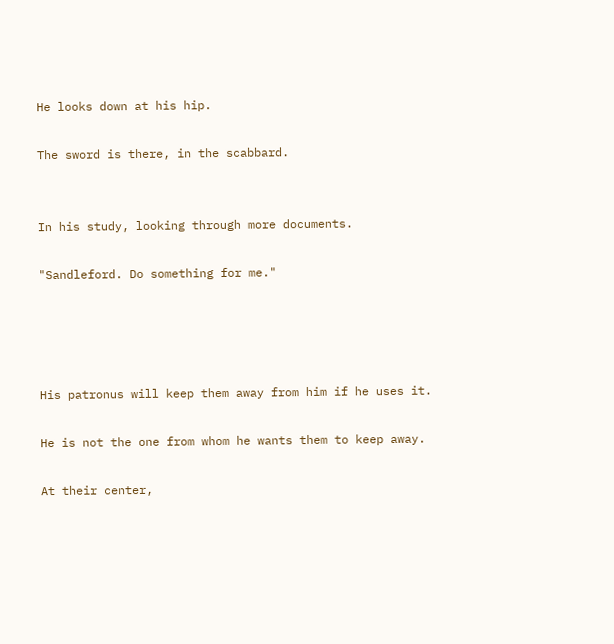He looks down at his hip.

The sword is there, in the scabbard.


In his study, looking through more documents.

"Sandleford. Do something for me."




His patronus will keep them away from him if he uses it.

He is not the one from whom he wants them to keep away.

At their center,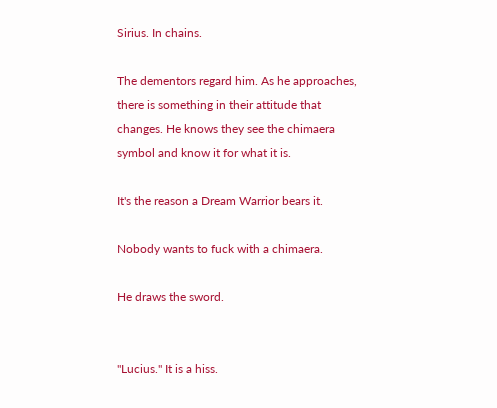Sirius. In chains.

The dementors regard him. As he approaches, there is something in their attitude that changes. He knows they see the chimaera symbol and know it for what it is.

It's the reason a Dream Warrior bears it.

Nobody wants to fuck with a chimaera.

He draws the sword.


"Lucius." It is a hiss.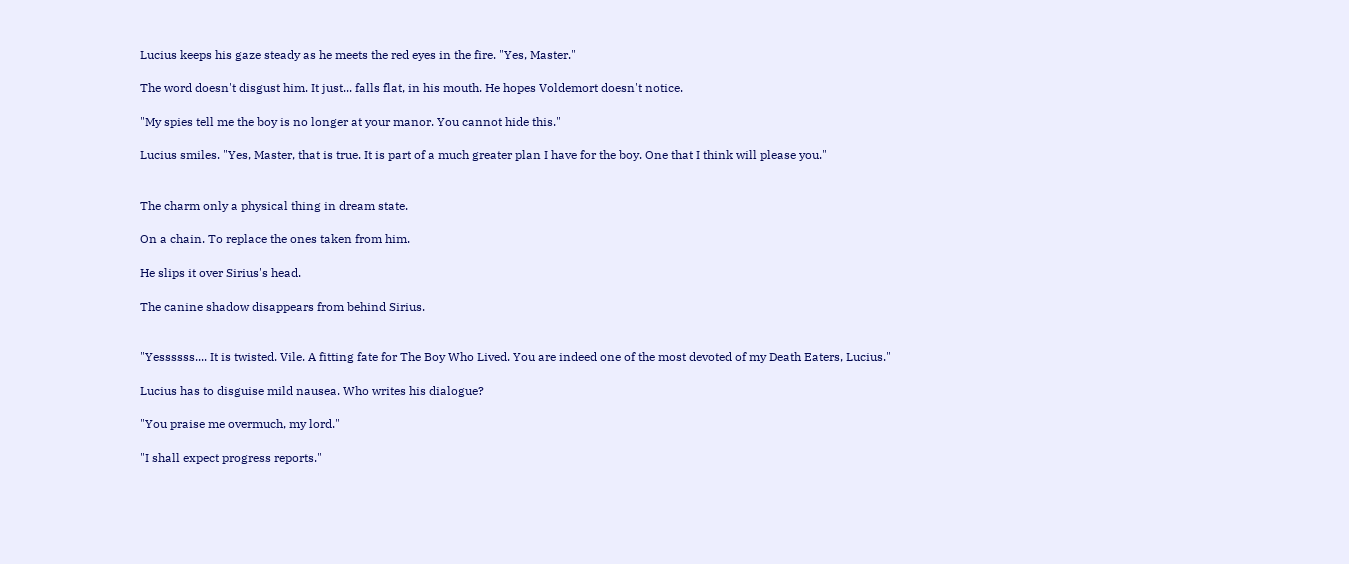Lucius keeps his gaze steady as he meets the red eyes in the fire. "Yes, Master."

The word doesn't disgust him. It just... falls flat, in his mouth. He hopes Voldemort doesn't notice.

"My spies tell me the boy is no longer at your manor. You cannot hide this."

Lucius smiles. "Yes, Master, that is true. It is part of a much greater plan I have for the boy. One that I think will please you."


The charm only a physical thing in dream state.

On a chain. To replace the ones taken from him.

He slips it over Sirius's head.

The canine shadow disappears from behind Sirius.


"Yessssss.... It is twisted. Vile. A fitting fate for The Boy Who Lived. You are indeed one of the most devoted of my Death Eaters, Lucius."

Lucius has to disguise mild nausea. Who writes his dialogue?

"You praise me overmuch, my lord."

"I shall expect progress reports."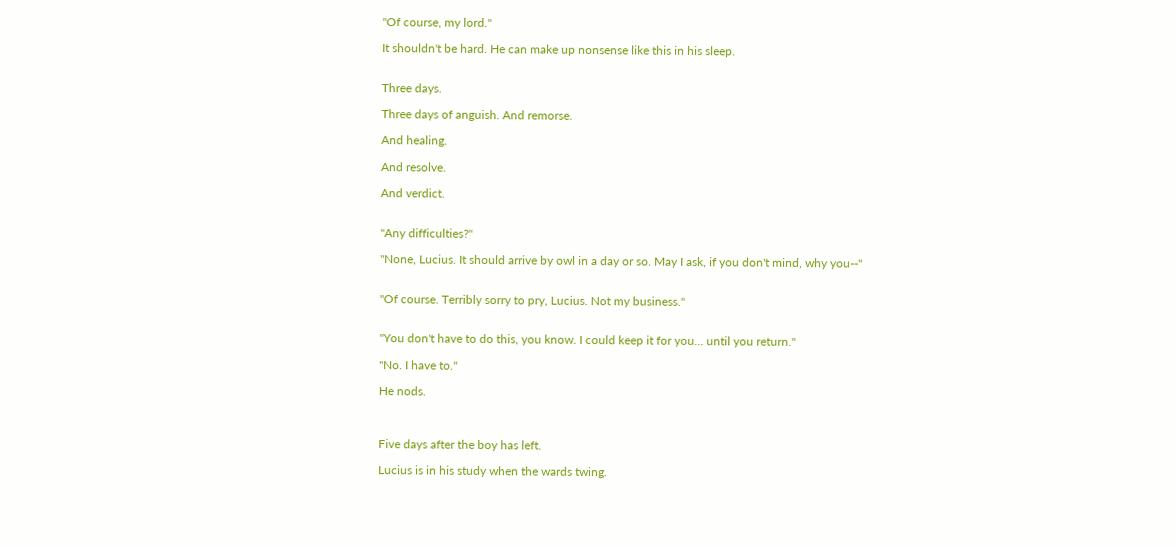"Of course, my lord."

It shouldn't be hard. He can make up nonsense like this in his sleep.


Three days.

Three days of anguish. And remorse.

And healing.

And resolve.

And verdict.


"Any difficulties?"

"None, Lucius. It should arrive by owl in a day or so. May I ask, if you don't mind, why you--"


"Of course. Terribly sorry to pry, Lucius. Not my business."


"You don't have to do this, you know. I could keep it for you... until you return."

"No. I have to."

He nods.



Five days after the boy has left.

Lucius is in his study when the wards twing.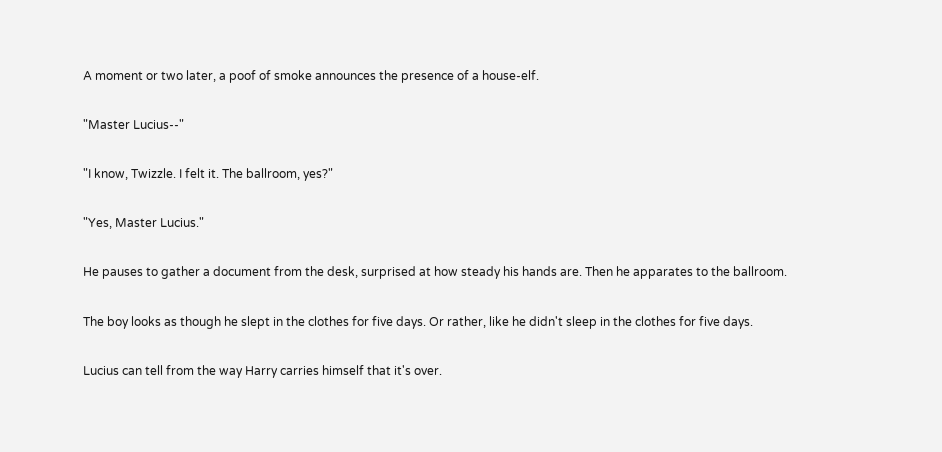A moment or two later, a poof of smoke announces the presence of a house-elf.

"Master Lucius--"

"I know, Twizzle. I felt it. The ballroom, yes?"

"Yes, Master Lucius."

He pauses to gather a document from the desk, surprised at how steady his hands are. Then he apparates to the ballroom.

The boy looks as though he slept in the clothes for five days. Or rather, like he didn't sleep in the clothes for five days.

Lucius can tell from the way Harry carries himself that it's over.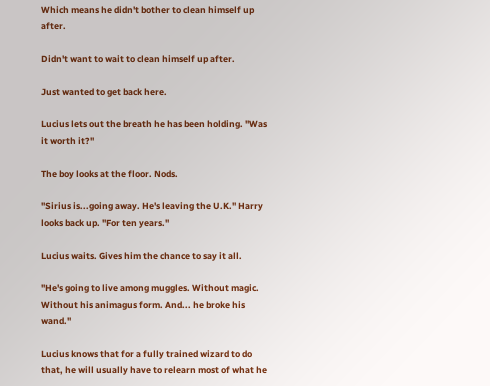Which means he didn't bother to clean himself up after.

Didn't want to wait to clean himself up after.

Just wanted to get back here.

Lucius lets out the breath he has been holding. "Was it worth it?"

The boy looks at the floor. Nods.

"Sirius is...going away. He's leaving the U.K." Harry looks back up. "For ten years."

Lucius waits. Gives him the chance to say it all.

"He's going to live among muggles. Without magic. Without his animagus form. And... he broke his wand."

Lucius knows that for a fully trained wizard to do that, he will usually have to relearn most of what he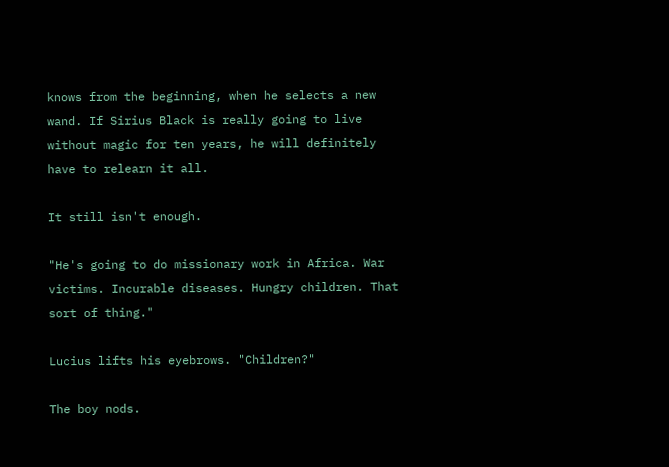knows from the beginning, when he selects a new wand. If Sirius Black is really going to live without magic for ten years, he will definitely have to relearn it all.

It still isn't enough.

"He's going to do missionary work in Africa. War victims. Incurable diseases. Hungry children. That sort of thing."

Lucius lifts his eyebrows. "Children?"

The boy nods.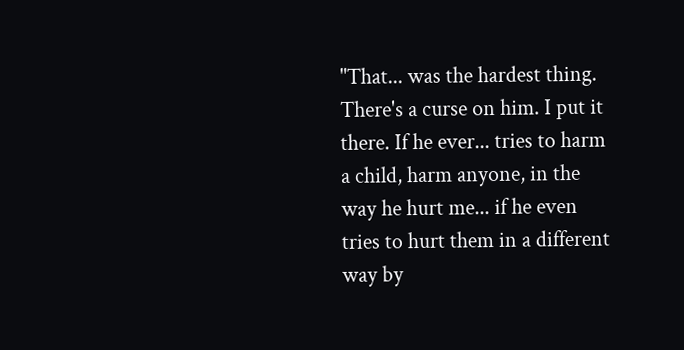"That... was the hardest thing. There's a curse on him. I put it there. If he ever... tries to harm a child, harm anyone, in the way he hurt me... if he even tries to hurt them in a different way by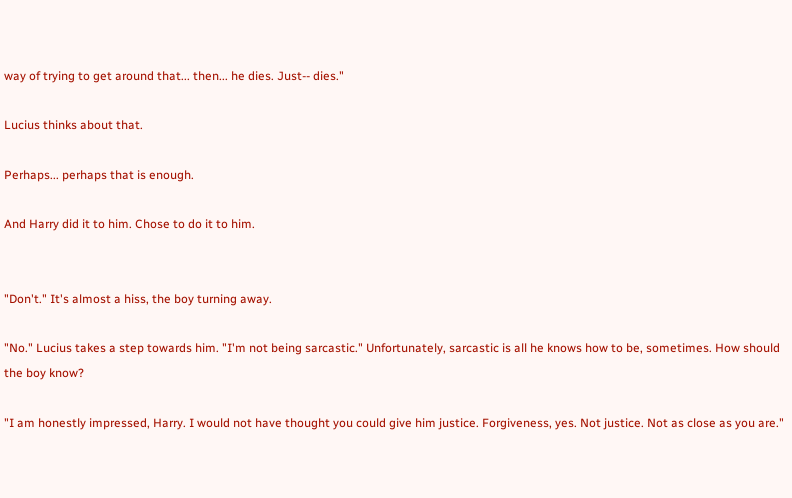way of trying to get around that... then... he dies. Just-- dies."

Lucius thinks about that.

Perhaps... perhaps that is enough.

And Harry did it to him. Chose to do it to him.


"Don't." It's almost a hiss, the boy turning away.

"No." Lucius takes a step towards him. "I'm not being sarcastic." Unfortunately, sarcastic is all he knows how to be, sometimes. How should the boy know?

"I am honestly impressed, Harry. I would not have thought you could give him justice. Forgiveness, yes. Not justice. Not as close as you are."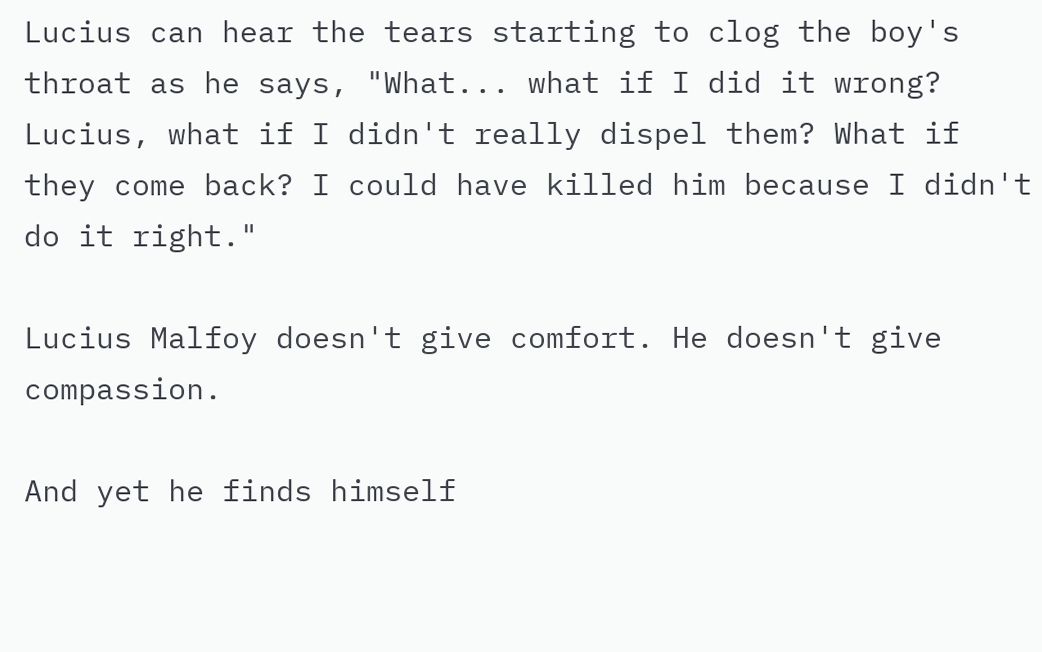Lucius can hear the tears starting to clog the boy's throat as he says, "What... what if I did it wrong? Lucius, what if I didn't really dispel them? What if they come back? I could have killed him because I didn't do it right."

Lucius Malfoy doesn't give comfort. He doesn't give compassion.

And yet he finds himself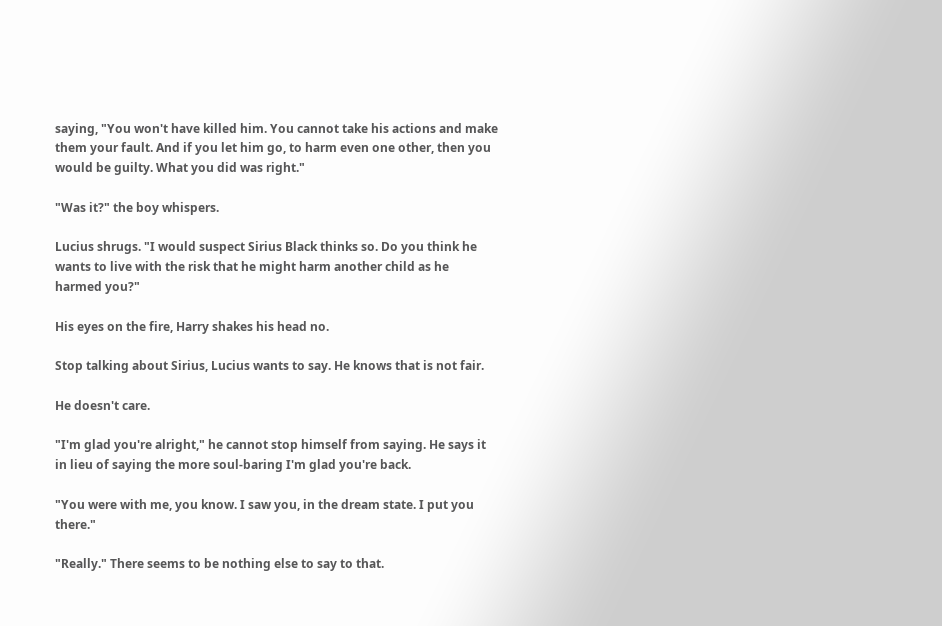saying, "You won't have killed him. You cannot take his actions and make them your fault. And if you let him go, to harm even one other, then you would be guilty. What you did was right."

"Was it?" the boy whispers.

Lucius shrugs. "I would suspect Sirius Black thinks so. Do you think he wants to live with the risk that he might harm another child as he harmed you?"

His eyes on the fire, Harry shakes his head no.

Stop talking about Sirius, Lucius wants to say. He knows that is not fair.

He doesn't care.

"I'm glad you're alright," he cannot stop himself from saying. He says it in lieu of saying the more soul-baring I'm glad you're back.

"You were with me, you know. I saw you, in the dream state. I put you there."

"Really." There seems to be nothing else to say to that.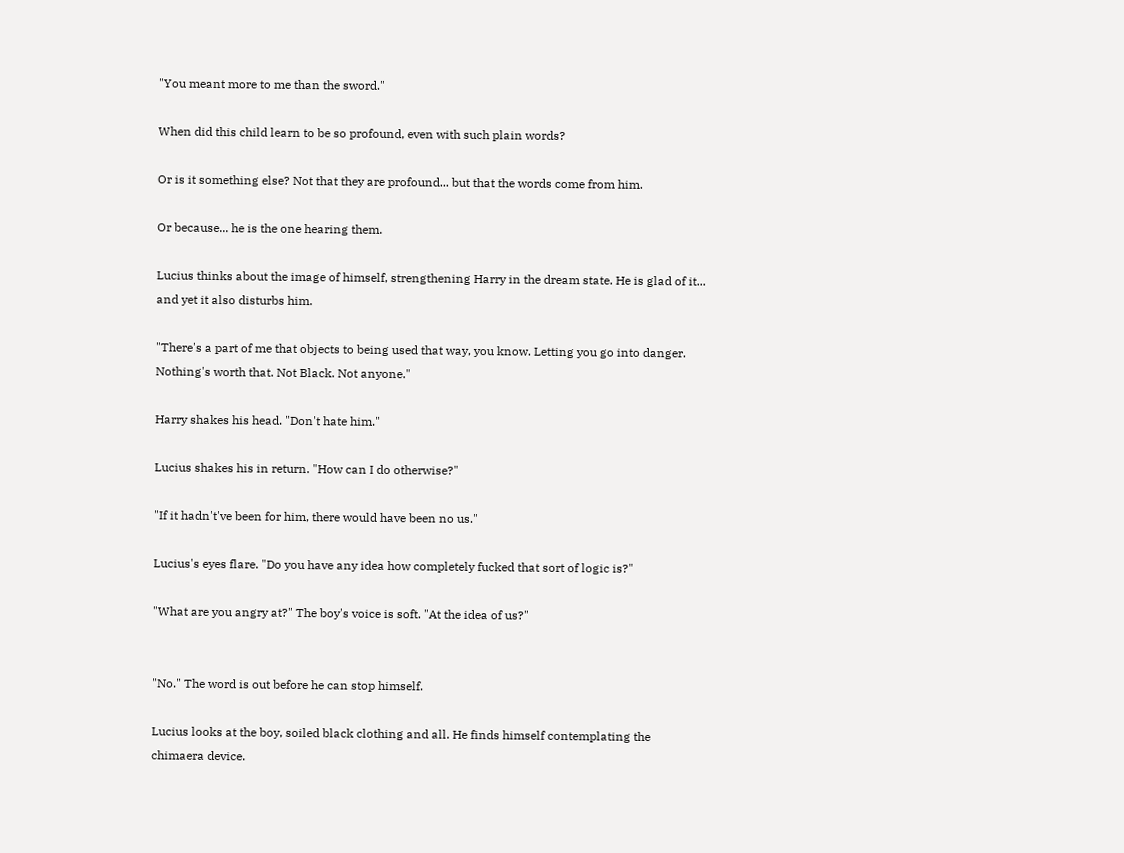"You meant more to me than the sword."

When did this child learn to be so profound, even with such plain words?

Or is it something else? Not that they are profound... but that the words come from him.

Or because... he is the one hearing them.

Lucius thinks about the image of himself, strengthening Harry in the dream state. He is glad of it... and yet it also disturbs him.

"There's a part of me that objects to being used that way, you know. Letting you go into danger. Nothing's worth that. Not Black. Not anyone."

Harry shakes his head. "Don't hate him."

Lucius shakes his in return. "How can I do otherwise?"

"If it hadn't've been for him, there would have been no us."

Lucius's eyes flare. "Do you have any idea how completely fucked that sort of logic is?"

"What are you angry at?" The boy's voice is soft. "At the idea of us?"


"No." The word is out before he can stop himself.

Lucius looks at the boy, soiled black clothing and all. He finds himself contemplating the chimaera device.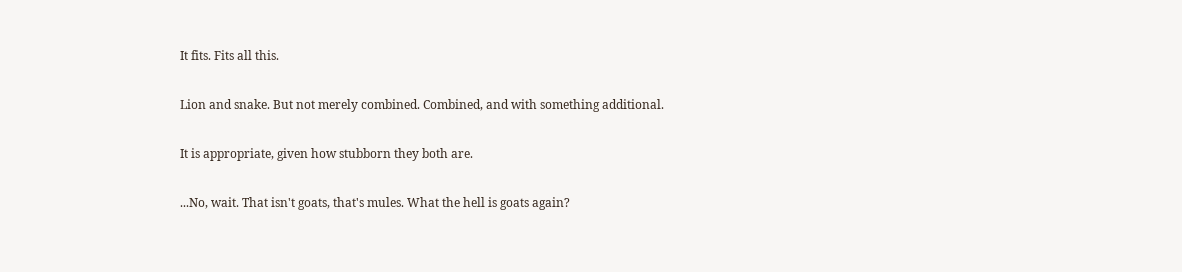It fits. Fits all this.

Lion and snake. But not merely combined. Combined, and with something additional.

It is appropriate, given how stubborn they both are.

...No, wait. That isn't goats, that's mules. What the hell is goats again?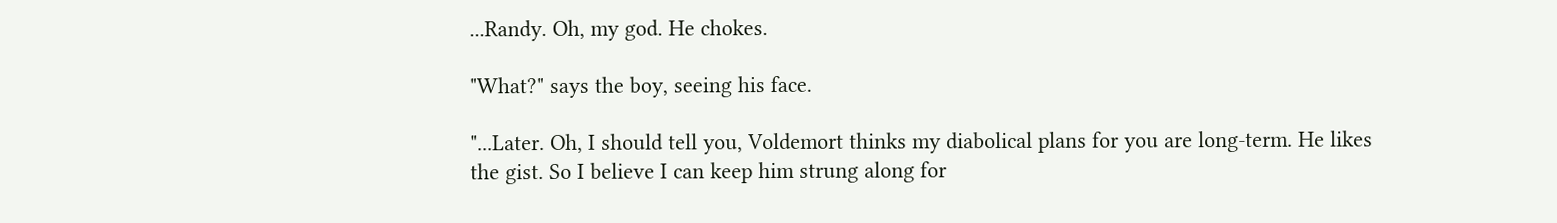...Randy. Oh, my god. He chokes.

"What?" says the boy, seeing his face.

"...Later. Oh, I should tell you, Voldemort thinks my diabolical plans for you are long-term. He likes the gist. So I believe I can keep him strung along for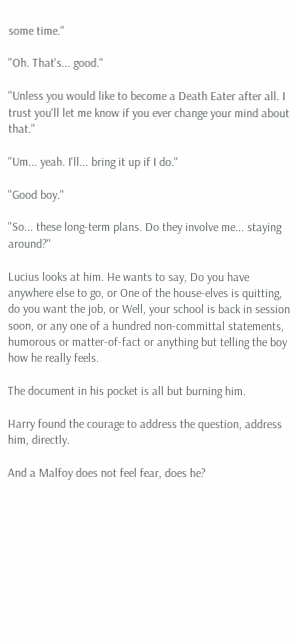some time."

"Oh. That's... good."

"Unless you would like to become a Death Eater after all. I trust you'll let me know if you ever change your mind about that."

"Um... yeah. I'll... bring it up if I do."

"Good boy."

"So... these long-term plans. Do they involve me... staying around?"

Lucius looks at him. He wants to say, Do you have anywhere else to go, or One of the house-elves is quitting, do you want the job, or Well, your school is back in session soon, or any one of a hundred non-committal statements, humorous or matter-of-fact or anything but telling the boy how he really feels.

The document in his pocket is all but burning him.

Harry found the courage to address the question, address him, directly.

And a Malfoy does not feel fear, does he?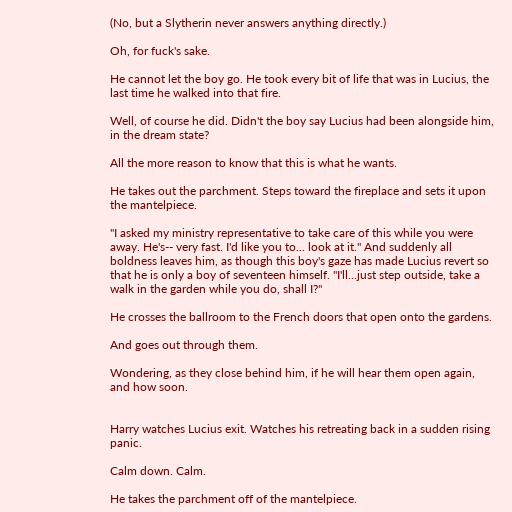(No, but a Slytherin never answers anything directly.)

Oh, for fuck's sake.

He cannot let the boy go. He took every bit of life that was in Lucius, the last time he walked into that fire.

Well, of course he did. Didn't the boy say Lucius had been alongside him, in the dream state?

All the more reason to know that this is what he wants.

He takes out the parchment. Steps toward the fireplace and sets it upon the mantelpiece.

"I asked my ministry representative to take care of this while you were away. He's-- very fast. I'd like you to... look at it." And suddenly all boldness leaves him, as though this boy's gaze has made Lucius revert so that he is only a boy of seventeen himself. "I'll...just step outside, take a walk in the garden while you do, shall I?"

He crosses the ballroom to the French doors that open onto the gardens.

And goes out through them.

Wondering, as they close behind him, if he will hear them open again, and how soon.


Harry watches Lucius exit. Watches his retreating back in a sudden rising panic.

Calm down. Calm.

He takes the parchment off of the mantelpiece.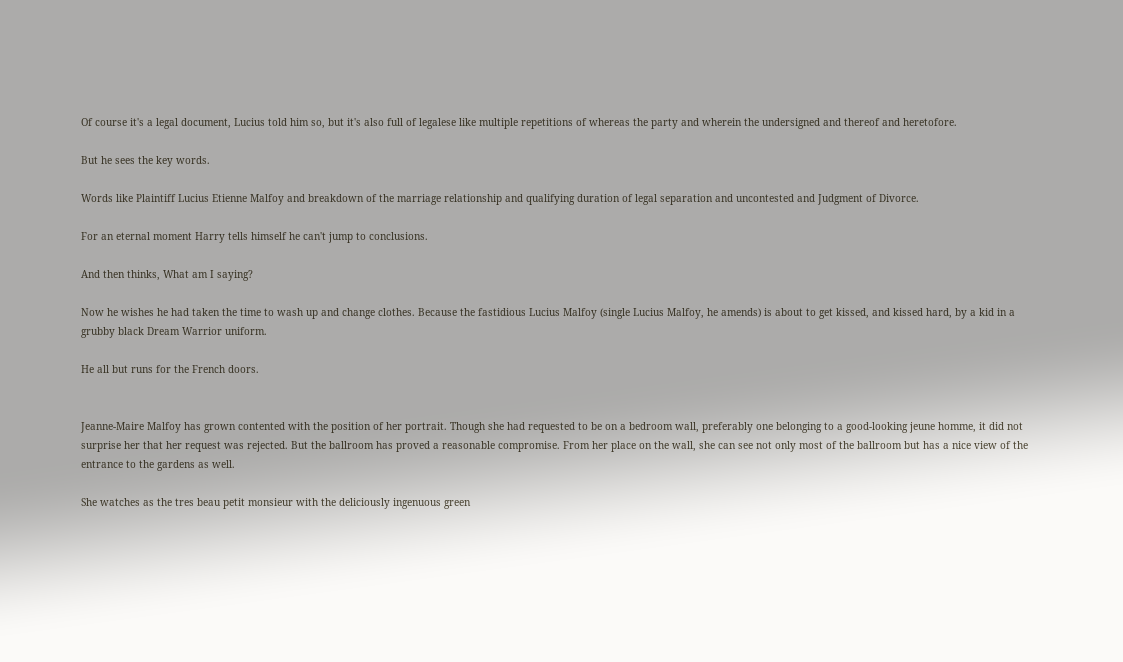Of course it's a legal document, Lucius told him so, but it's also full of legalese like multiple repetitions of whereas the party and wherein the undersigned and thereof and heretofore.

But he sees the key words.

Words like Plaintiff Lucius Etienne Malfoy and breakdown of the marriage relationship and qualifying duration of legal separation and uncontested and Judgment of Divorce.

For an eternal moment Harry tells himself he can't jump to conclusions.

And then thinks, What am I saying?

Now he wishes he had taken the time to wash up and change clothes. Because the fastidious Lucius Malfoy (single Lucius Malfoy, he amends) is about to get kissed, and kissed hard, by a kid in a grubby black Dream Warrior uniform.

He all but runs for the French doors.


Jeanne-Maire Malfoy has grown contented with the position of her portrait. Though she had requested to be on a bedroom wall, preferably one belonging to a good-looking jeune homme, it did not surprise her that her request was rejected. But the ballroom has proved a reasonable compromise. From her place on the wall, she can see not only most of the ballroom but has a nice view of the entrance to the gardens as well.

She watches as the tres beau petit monsieur with the deliciously ingenuous green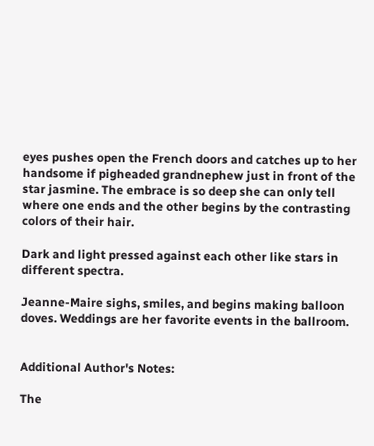eyes pushes open the French doors and catches up to her handsome if pigheaded grandnephew just in front of the star jasmine. The embrace is so deep she can only tell where one ends and the other begins by the contrasting colors of their hair.

Dark and light pressed against each other like stars in different spectra.

Jeanne-Maire sighs, smiles, and begins making balloon doves. Weddings are her favorite events in the ballroom.


Additional Author's Notes:

The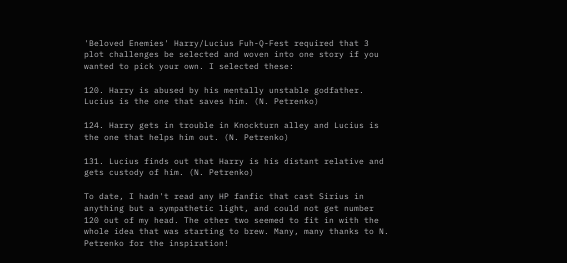'Beloved Enemies' Harry/Lucius Fuh-Q-Fest required that 3 plot challenges be selected and woven into one story if you wanted to pick your own. I selected these:

120. Harry is abused by his mentally unstable godfather. Lucius is the one that saves him. (N. Petrenko)

124. Harry gets in trouble in Knockturn alley and Lucius is the one that helps him out. (N. Petrenko)

131. Lucius finds out that Harry is his distant relative and gets custody of him. (N. Petrenko)

To date, I hadn't read any HP fanfic that cast Sirius in anything but a sympathetic light, and could not get number 120 out of my head. The other two seemed to fit in with the whole idea that was starting to brew. Many, many thanks to N. Petrenko for the inspiration!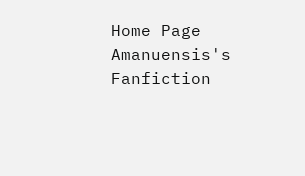Home Page   Amanuensis's Fanfiction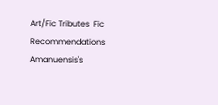Art/Fic Tributes  Fic Recommendations       Amanuensis's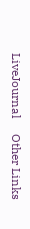LiveJournal     Other Links